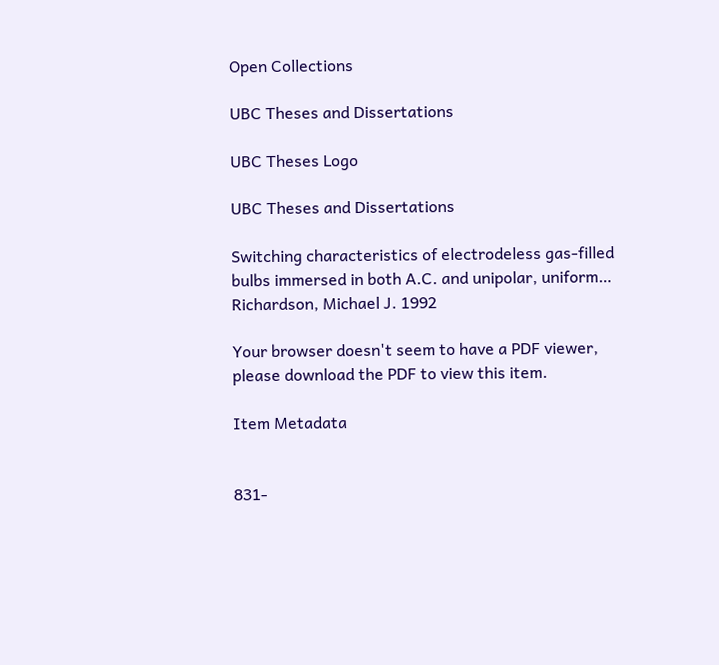Open Collections

UBC Theses and Dissertations

UBC Theses Logo

UBC Theses and Dissertations

Switching characteristics of electrodeless gas-filled bulbs immersed in both A.C. and unipolar, uniform… Richardson, Michael J. 1992

Your browser doesn't seem to have a PDF viewer, please download the PDF to view this item.

Item Metadata


831-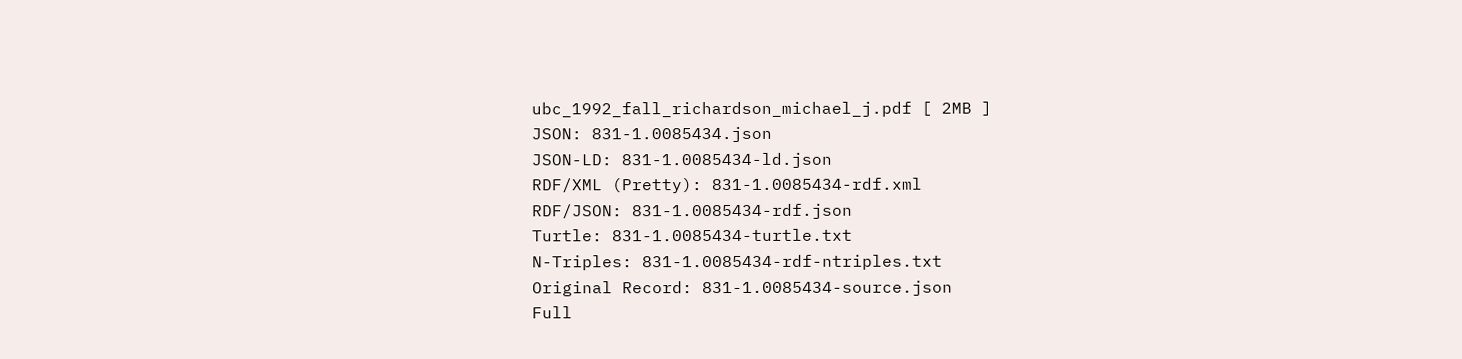ubc_1992_fall_richardson_michael_j.pdf [ 2MB ]
JSON: 831-1.0085434.json
JSON-LD: 831-1.0085434-ld.json
RDF/XML (Pretty): 831-1.0085434-rdf.xml
RDF/JSON: 831-1.0085434-rdf.json
Turtle: 831-1.0085434-turtle.txt
N-Triples: 831-1.0085434-rdf-ntriples.txt
Original Record: 831-1.0085434-source.json
Full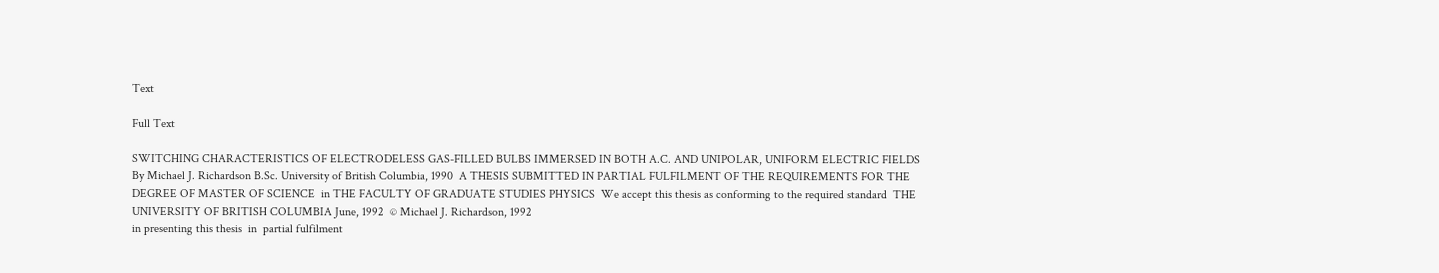Text

Full Text

SWITCHING CHARACTERISTICS OF ELECTRODELESS GAS-FILLED BULBS IMMERSED IN BOTH A.C. AND UNIPOLAR, UNIFORM ELECTRIC FIELDS By Michael J. Richardson B.Sc. University of British Columbia, 1990  A THESIS SUBMITTED IN PARTIAL FULFILMENT OF THE REQUIREMENTS FOR THE DEGREE OF MASTER OF SCIENCE  in THE FACULTY OF GRADUATE STUDIES PHYSICS  We accept this thesis as conforming to the required standard  THE UNIVERSITY OF BRITISH COLUMBIA June, 1992  © Michael J. Richardson, 1992
in presenting this thesis  in  partial fulfilment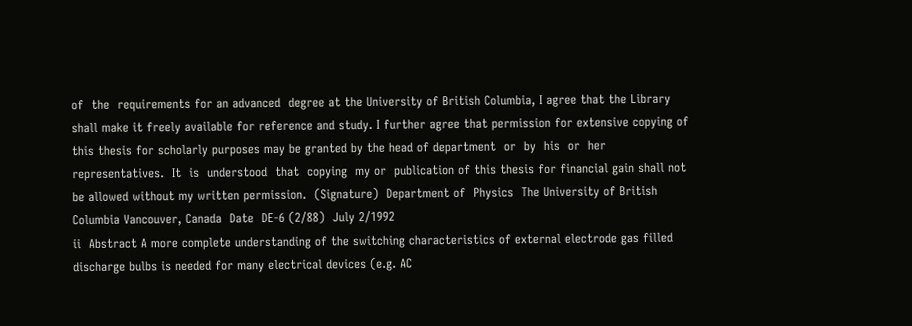of  the  requirements for an advanced  degree at the University of British Columbia, I agree that the Library shall make it freely available for reference and study. I further agree that permission for extensive copying of this thesis for scholarly purposes may be granted by the head of department  or  by  his  or  her  representatives.  It  is  understood  that  copying  my or  publication of this thesis for financial gain shall not be allowed without my written permission.  (Signature)  Department of  Physics  The University of British Columbia Vancouver, Canada  Date  DE-6 (2/88)  July 2/1992
ii  Abstract A more complete understanding of the switching characteristics of external electrode gas filled discharge bulbs is needed for many electrical devices (e.g. AC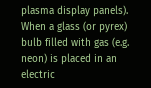plasma display panels).  When a glass (or pyrex) bulb filled with gas (e.g.  neon) is placed in an electric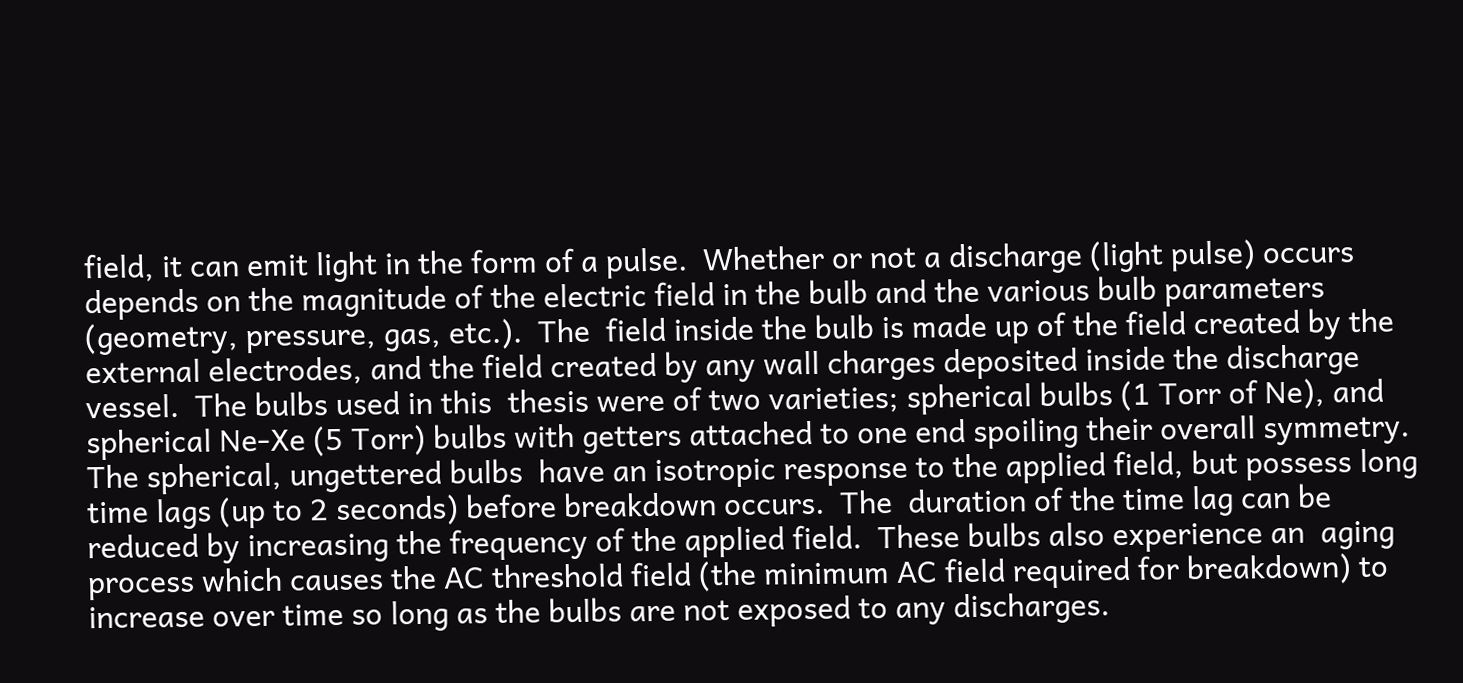field, it can emit light in the form of a pulse.  Whether or not a discharge (light pulse) occurs  depends on the magnitude of the electric field in the bulb and the various bulb parameters (geometry, pressure, gas, etc.).  The  field inside the bulb is made up of the field created by the external electrodes, and the field created by any wall charges deposited inside the discharge vessel.  The bulbs used in this  thesis were of two varieties; spherical bulbs (1 Torr of Ne), and spherical Ne-Xe (5 Torr) bulbs with getters attached to one end spoiling their overall symmetry.  The spherical, ungettered bulbs  have an isotropic response to the applied field, but possess long time lags (up to 2 seconds) before breakdown occurs.  The  duration of the time lag can be reduced by increasing the frequency of the applied field.  These bulbs also experience an  aging process which causes the AC threshold field (the minimum AC field required for breakdown) to increase over time so long as the bulbs are not exposed to any discharges.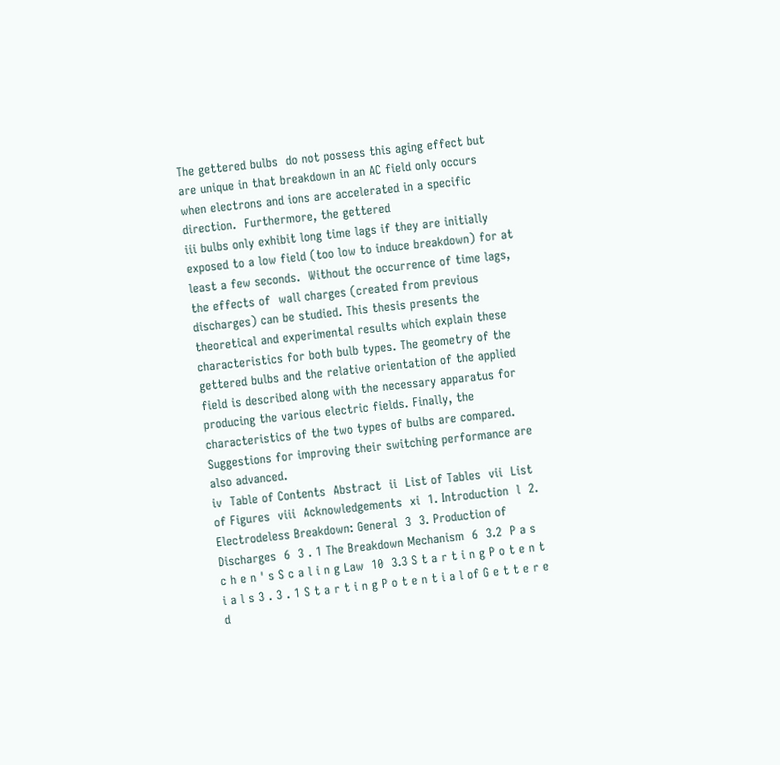The gettered bulbs  do not possess this aging effect but are unique in that breakdown in an AC field only occurs when electrons and ions are accelerated in a specific direction.  Furthermore, the gettered
iii bulbs only exhibit long time lags if they are initially exposed to a low field (too low to induce breakdown) for at least a few seconds.  Without the occurrence of time lags, the effects of  wall charges (created from previous discharges) can be studied. This thesis presents the theoretical and experimental results which explain these characteristics for both bulb types. The geometry of the gettered bulbs and the relative orientation of the applied field is described along with the necessary apparatus for producing the various electric fields. Finally, the characteristics of the two types of bulbs are compared. Suggestions for improving their switching performance are also advanced.
iv  Table of Contents  Abstract  ii  List of Tables  vii  List of Figures  viii  Acknowledgements  xi  1. Introduction  l  2. Electrodeless Breakdown: General  3  3. Production of Discharges  6  3 . 1 The Breakdown Mechanism  6  3.2  P a s c h e n ' s S c a l i n g Law  10  3.3 S t a r t i n g P o t e n t i a l s 3 . 3 . 1 S t a r t i n g P o t e n t i a l of G e t t e r e d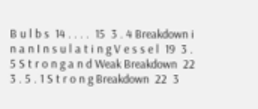B u l b s  14 . . . .  15  3 . 4 Breakdown i n a n I n s u l a t i n g V e s s e l  19  3 . 5 S t r o n g a n d Weak Breakdown  22  3 . 5 . 1 S t r o n g Breakdown  22  3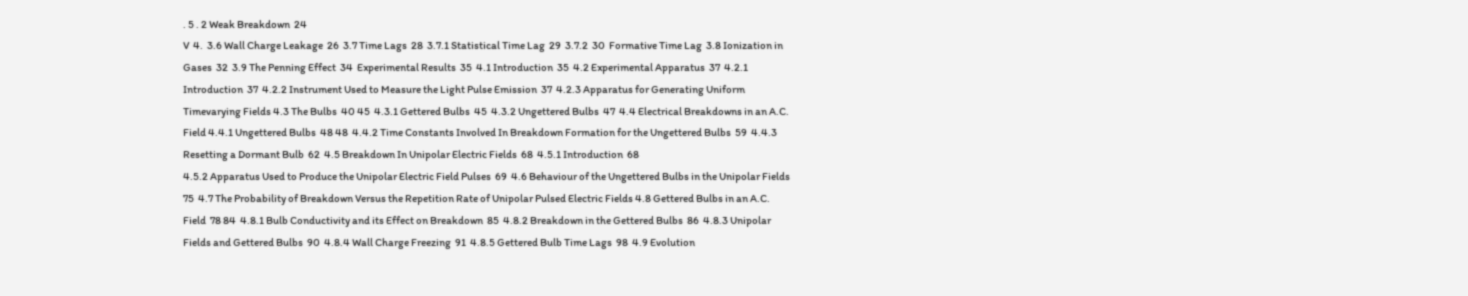. 5 . 2 Weak Breakdown  24
V  4.  3.6 Wall Charge Leakage  26  3.7 Time Lags  28  3.7.1 Statistical Time Lag  29  3.7.2  30  Formative Time Lag  3.8 Ionization in Gases  32  3.9 The Penning Effect  34  Experimental Results  35  4.1 Introduction  35  4.2 Experimental Apparatus  37  4.2.1 Introduction  37  4.2.2 Instrument Used to Measure the Light Pulse Emission  37  4.2.3 Apparatus for Generating Uniform Timevarying Fields 4.3 The Bulbs  40 45  4.3.1 Gettered Bulbs  45  4.3.2 Ungettered Bulbs  47  4.4 Electrical Breakdowns in an A.C. Field 4.4.1 Ungettered Bulbs  48 48  4.4.2 Time Constants Involved In Breakdown Formation for the Ungettered Bulbs  59  4.4.3 Resetting a Dormant Bulb  62  4.5 Breakdown In Unipolar Electric Fields  68  4.5.1 Introduction  68
4.5.2 Apparatus Used to Produce the Unipolar Electric Field Pulses  69  4.6 Behaviour of the Ungettered Bulbs in the Unipolar Fields  75  4.7 The Probability of Breakdown Versus the Repetition Rate of Unipolar Pulsed Electric Fields 4.8 Gettered Bulbs in an A.C. Field  78 84  4.8.1 Bulb Conductivity and its Effect on Breakdown  85  4.8.2 Breakdown in the Gettered Bulbs  86  4.8.3 Unipolar Fields and Gettered Bulbs  90  4.8.4 Wall Charge Freezing  91  4.8.5 Gettered Bulb Time Lags  98  4.9 Evolution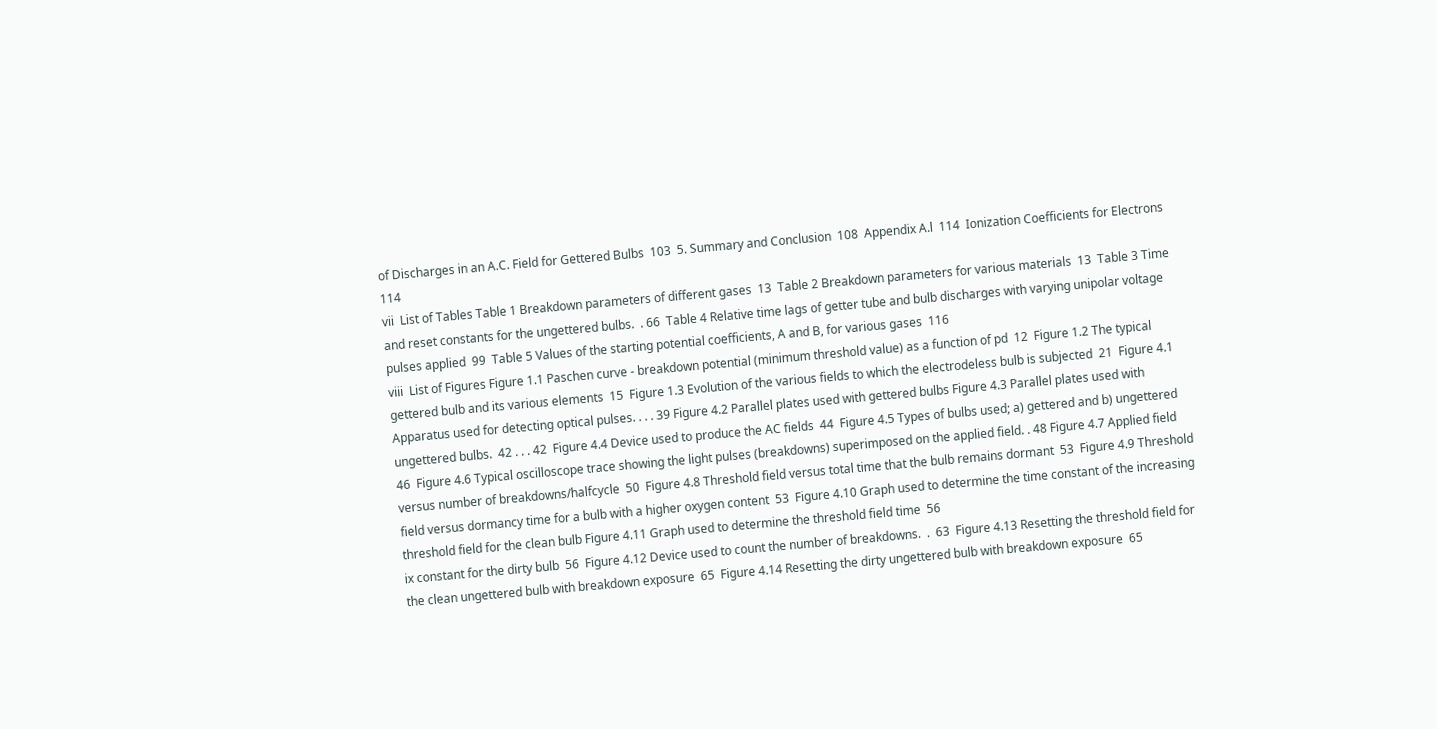of Discharges in an A.C. Field for Gettered Bulbs  103  5. Summary and Conclusion  108  Appendix A.l  114  Ionization Coefficients for Electrons  114
vii  List of Tables Table 1 Breakdown parameters of different gases  13  Table 2 Breakdown parameters for various materials  13  Table 3 Time and reset constants for the ungettered bulbs.  . 66  Table 4 Relative time lags of getter tube and bulb discharges with varying unipolar voltage pulses applied  99  Table 5 Values of the starting potential coefficients, A and B, for various gases  116
viii  List of Figures Figure 1.1 Paschen curve - breakdown potential (minimum threshold value) as a function of pd  12  Figure 1.2 The typical gettered bulb and its various elements  15  Figure 1.3 Evolution of the various fields to which the electrodeless bulb is subjected  21  Figure 4.1 Apparatus used for detecting optical pulses. . . . 39 Figure 4.2 Parallel plates used with gettered bulbs Figure 4.3 Parallel plates used with ungettered bulbs.  42 . . . 42  Figure 4.4 Device used to produce the AC fields  44  Figure 4.5 Types of bulbs used; a) gettered and b) ungettered  46  Figure 4.6 Typical oscilloscope trace showing the light pulses (breakdowns) superimposed on the applied field. . 48 Figure 4.7 Applied field versus number of breakdowns/halfcycle  50  Figure 4.8 Threshold field versus total time that the bulb remains dormant  53  Figure 4.9 Threshold field versus dormancy time for a bulb with a higher oxygen content  53  Figure 4.10 Graph used to determine the time constant of the increasing threshold field for the clean bulb Figure 4.11 Graph used to determine the threshold field time  56
ix constant for the dirty bulb  56  Figure 4.12 Device used to count the number of breakdowns.  .  63  Figure 4.13 Resetting the threshold field for the clean ungettered bulb with breakdown exposure  65  Figure 4.14 Resetting the dirty ungettered bulb with breakdown exposure  65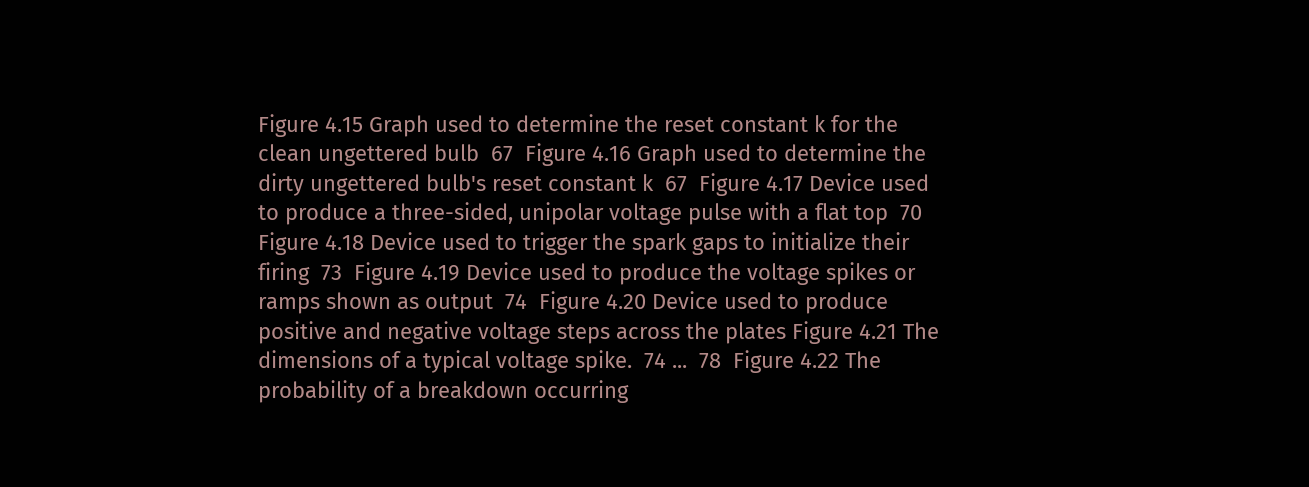Figure 4.15 Graph used to determine the reset constant k for the clean ungettered bulb  67  Figure 4.16 Graph used to determine the dirty ungettered bulb's reset constant k  67  Figure 4.17 Device used to produce a three-sided, unipolar voltage pulse with a flat top  70  Figure 4.18 Device used to trigger the spark gaps to initialize their firing  73  Figure 4.19 Device used to produce the voltage spikes or ramps shown as output  74  Figure 4.20 Device used to produce positive and negative voltage steps across the plates Figure 4.21 The dimensions of a typical voltage spike.  74 ...  78  Figure 4.22 The probability of a breakdown occurring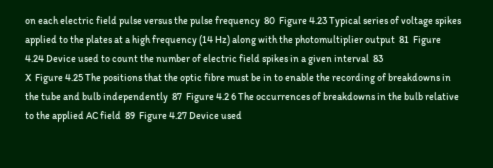on each electric field pulse versus the pulse frequency  80  Figure 4.23 Typical series of voltage spikes applied to the plates at a high frequency (14 Hz) along with the photomultiplier output  81  Figure 4.24 Device used to count the number of electric field spikes in a given interval  83
X  Figure 4.25 The positions that the optic fibre must be in to enable the recording of breakdowns in the tube and bulb independently  87  Figure 4.2 6 The occurrences of breakdowns in the bulb relative to the applied AC field  89  Figure 4.27 Device used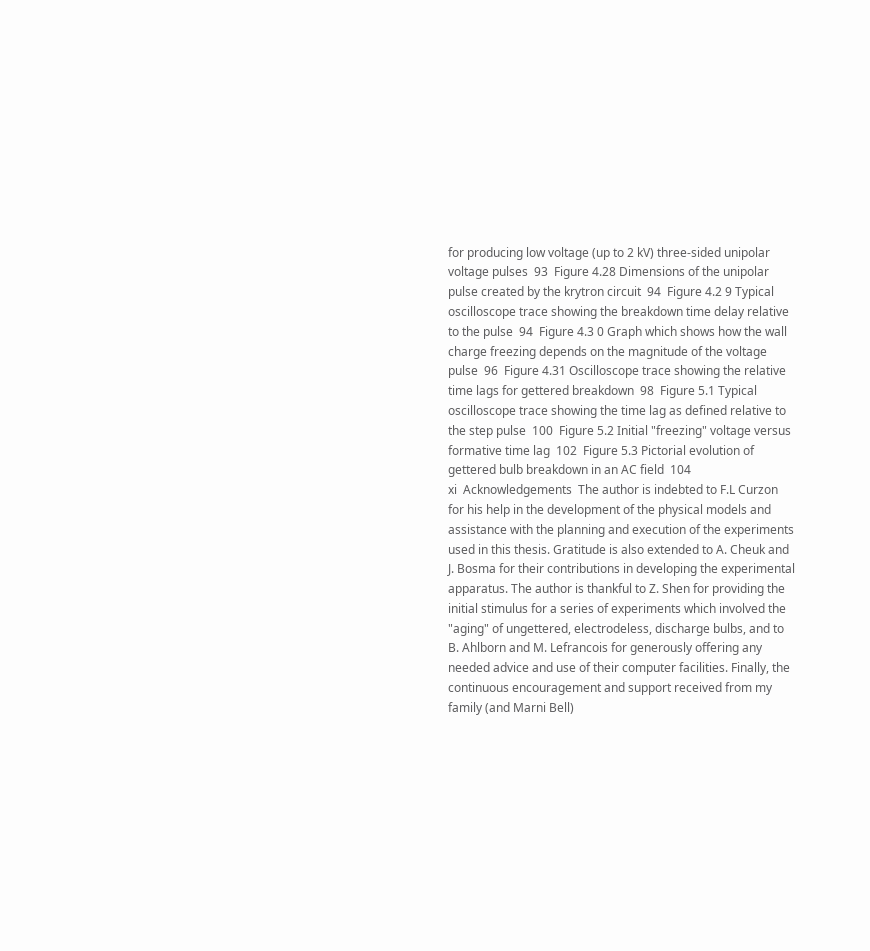for producing low voltage (up to 2 kV) three-sided unipolar voltage pulses  93  Figure 4.28 Dimensions of the unipolar pulse created by the krytron circuit  94  Figure 4.2 9 Typical oscilloscope trace showing the breakdown time delay relative to the pulse  94  Figure 4.3 0 Graph which shows how the wall charge freezing depends on the magnitude of the voltage pulse  96  Figure 4.31 Oscilloscope trace showing the relative time lags for gettered breakdown  98  Figure 5.1 Typical oscilloscope trace showing the time lag as defined relative to the step pulse  100  Figure 5.2 Initial "freezing" voltage versus formative time lag  102  Figure 5.3 Pictorial evolution of gettered bulb breakdown in an AC field  104
xi  Acknowledgements  The author is indebted to F.L Curzon for his help in the development of the physical models and assistance with the planning and execution of the experiments used in this thesis. Gratitude is also extended to A. Cheuk and J. Bosma for their contributions in developing the experimental apparatus. The author is thankful to Z. Shen for providing the initial stimulus for a series of experiments which involved the "aging" of ungettered, electrodeless, discharge bulbs, and to B. Ahlborn and M. Lefrancois for generously offering any needed advice and use of their computer facilities. Finally, the continuous encouragement and support received from my family (and Marni Bell)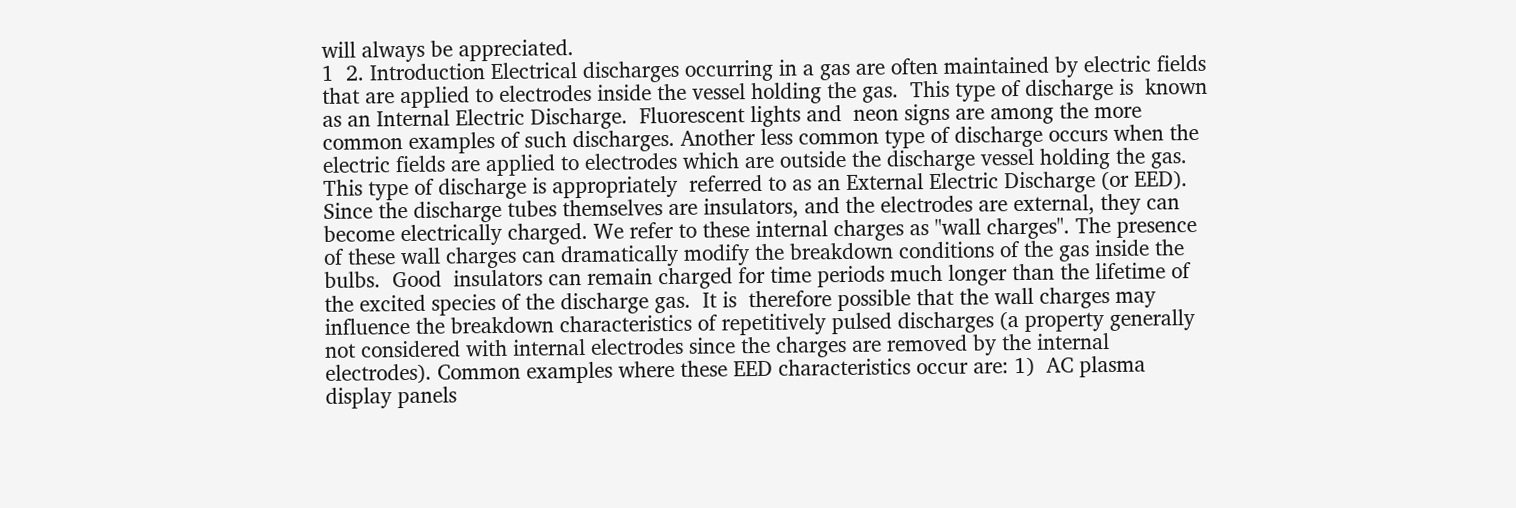will always be appreciated.
1  2. Introduction Electrical discharges occurring in a gas are often maintained by electric fields that are applied to electrodes inside the vessel holding the gas.  This type of discharge is  known as an Internal Electric Discharge.  Fluorescent lights and  neon signs are among the more common examples of such discharges. Another less common type of discharge occurs when the electric fields are applied to electrodes which are outside the discharge vessel holding the gas.  This type of discharge is appropriately  referred to as an External Electric Discharge (or EED). Since the discharge tubes themselves are insulators, and the electrodes are external, they can become electrically charged. We refer to these internal charges as "wall charges". The presence of these wall charges can dramatically modify the breakdown conditions of the gas inside the bulbs.  Good  insulators can remain charged for time periods much longer than the lifetime of the excited species of the discharge gas.  It is  therefore possible that the wall charges may influence the breakdown characteristics of repetitively pulsed discharges (a property generally not considered with internal electrodes since the charges are removed by the internal electrodes). Common examples where these EED characteristics occur are: 1)  AC plasma display panels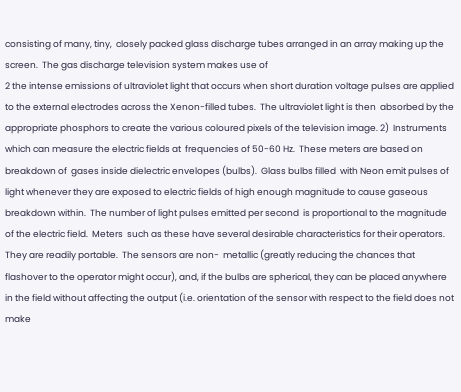consisting of many, tiny,  closely packed glass discharge tubes arranged in an array making up the screen.  The gas discharge television system makes use of
2 the intense emissions of ultraviolet light that occurs when short duration voltage pulses are applied to the external electrodes across the Xenon-filled tubes.  The ultraviolet light is then  absorbed by the appropriate phosphors to create the various coloured pixels of the television image. 2)  Instruments which can measure the electric fields at  frequencies of 50-60 Hz.  These meters are based on breakdown of  gases inside dielectric envelopes (bulbs).  Glass bulbs filled  with Neon emit pulses of light whenever they are exposed to electric fields of high enough magnitude to cause gaseous breakdown within.  The number of light pulses emitted per second  is proportional to the magnitude of the electric field.  Meters  such as these have several desirable characteristics for their operators.  They are readily portable.  The sensors are non-  metallic (greatly reducing the chances that flashover to the operator might occur), and, if the bulbs are spherical, they can be placed anywhere in the field without affecting the output (i.e. orientation of the sensor with respect to the field does not make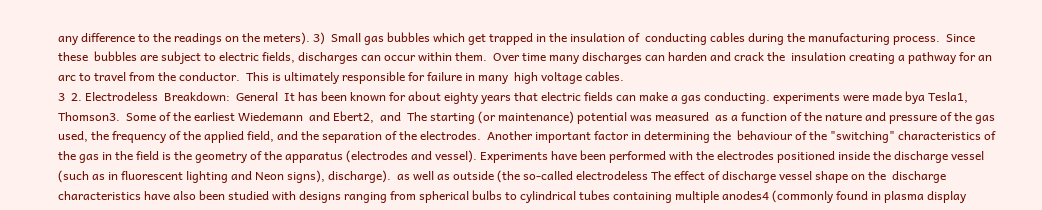any difference to the readings on the meters). 3)  Small gas bubbles which get trapped in the insulation of  conducting cables during the manufacturing process.  Since these  bubbles are subject to electric fields, discharges can occur within them.  Over time many discharges can harden and crack the  insulation creating a pathway for an arc to travel from the conductor.  This is ultimately responsible for failure in many  high voltage cables.
3  2. Electrodeless  Breakdown:  General  It has been known for about eighty years that electric fields can make a gas conducting. experiments were made bya Tesla1, Thomson3.  Some of the earliest Wiedemann  and Ebert2,  and  The starting (or maintenance) potential was measured  as a function of the nature and pressure of the gas used, the frequency of the applied field, and the separation of the electrodes.  Another important factor in determining the  behaviour of the "switching" characteristics of the gas in the field is the geometry of the apparatus (electrodes and vessel). Experiments have been performed with the electrodes positioned inside the discharge vessel (such as in fluorescent lighting and Neon signs), discharge).  as well as outside (the so-called electrodeless The effect of discharge vessel shape on the  discharge characteristics have also been studied with designs ranging from spherical bulbs to cylindrical tubes containing multiple anodes4 (commonly found in plasma display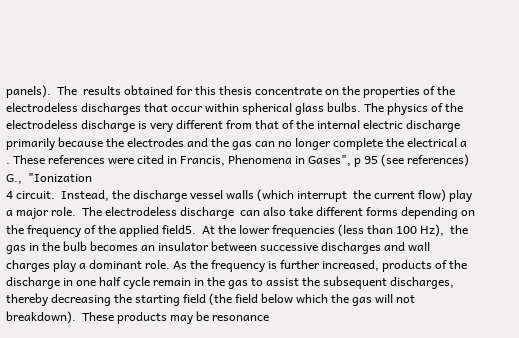panels).  The  results obtained for this thesis concentrate on the properties of the electrodeless discharges that occur within spherical glass bulbs. The physics of the electrodeless discharge is very different from that of the internal electric discharge primarily because the electrodes and the gas can no longer complete the electrical a  . These references were cited in Francis, Phenomena in Gases", p 95 (see references)  G.,  "Ionization
4 circuit.  Instead, the discharge vessel walls (which interrupt  the current flow) play a major role.  The electrodeless discharge  can also take different forms depending on the frequency of the applied field5.  At the lower frequencies (less than 100 Hz),  the gas in the bulb becomes an insulator between successive discharges and wall charges play a dominant role. As the frequency is further increased, products of the discharge in one half cycle remain in the gas to assist the subsequent discharges, thereby decreasing the starting field (the field below which the gas will not breakdown).  These products may be resonance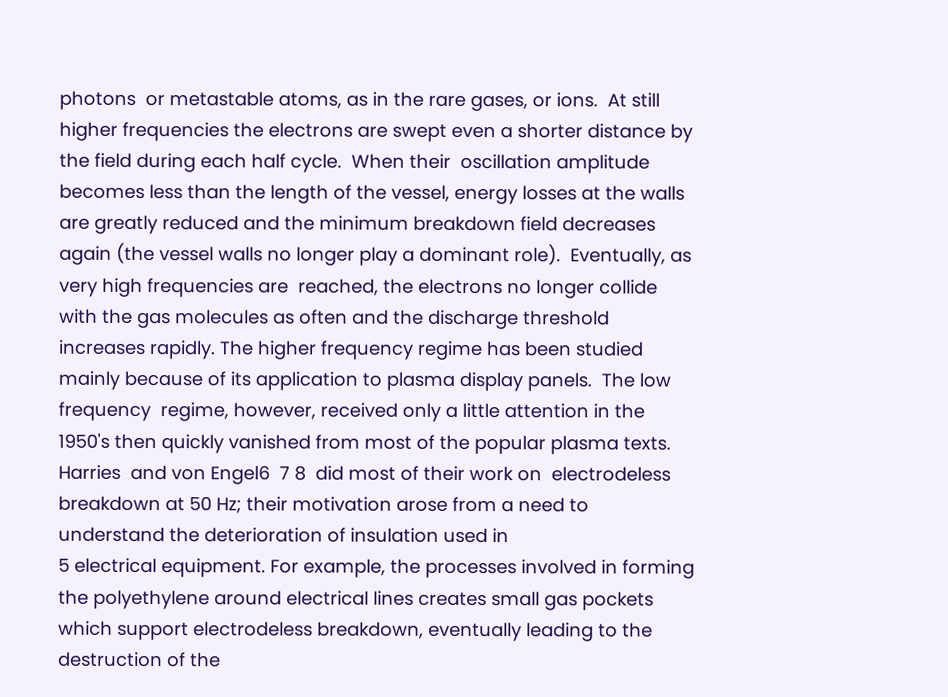photons  or metastable atoms, as in the rare gases, or ions.  At still  higher frequencies the electrons are swept even a shorter distance by the field during each half cycle.  When their  oscillation amplitude becomes less than the length of the vessel, energy losses at the walls are greatly reduced and the minimum breakdown field decreases again (the vessel walls no longer play a dominant role).  Eventually, as very high frequencies are  reached, the electrons no longer collide with the gas molecules as often and the discharge threshold increases rapidly. The higher frequency regime has been studied mainly because of its application to plasma display panels.  The low frequency  regime, however, received only a little attention in the 1950's then quickly vanished from most of the popular plasma texts. Harries  and von Engel6  7 8  did most of their work on  electrodeless breakdown at 50 Hz; their motivation arose from a need to understand the deterioration of insulation used in
5 electrical equipment. For example, the processes involved in forming the polyethylene around electrical lines creates small gas pockets which support electrodeless breakdown, eventually leading to the destruction of the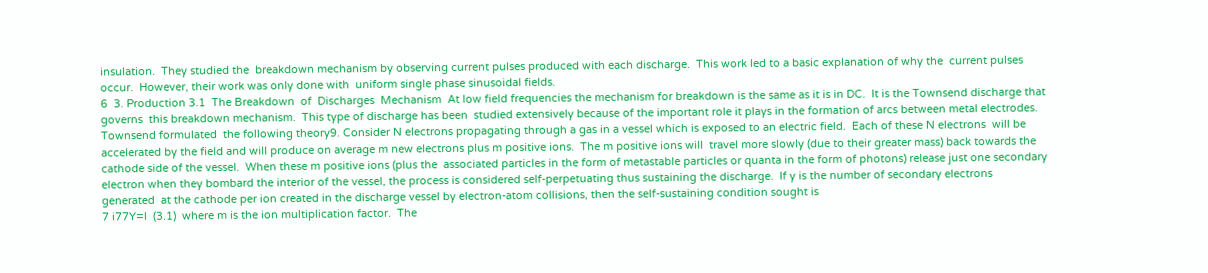insulation.  They studied the  breakdown mechanism by observing current pulses produced with each discharge.  This work led to a basic explanation of why the  current pulses occur.  However, their work was only done with  uniform single phase sinusoidal fields.
6  3. Production 3.1  The Breakdown  of  Discharges  Mechanism  At low field frequencies the mechanism for breakdown is the same as it is in DC.  It is the Townsend discharge that governs  this breakdown mechanism.  This type of discharge has been  studied extensively because of the important role it plays in the formation of arcs between metal electrodes.  Townsend formulated  the following theory9. Consider N electrons propagating through a gas in a vessel which is exposed to an electric field.  Each of these N electrons  will be accelerated by the field and will produce on average m new electrons plus m positive ions.  The m positive ions will  travel more slowly (due to their greater mass) back towards the cathode side of the vessel.  When these m positive ions (plus the  associated particles in the form of metastable particles or quanta in the form of photons) release just one secondary electron when they bombard the interior of the vessel, the process is considered self-perpetuating thus sustaining the discharge.  If y is the number of secondary electrons generated  at the cathode per ion created in the discharge vessel by electron-atom collisions, then the self-sustaining condition sought is
7 i77Y=l  (3.1)  where m is the ion multiplication factor.  The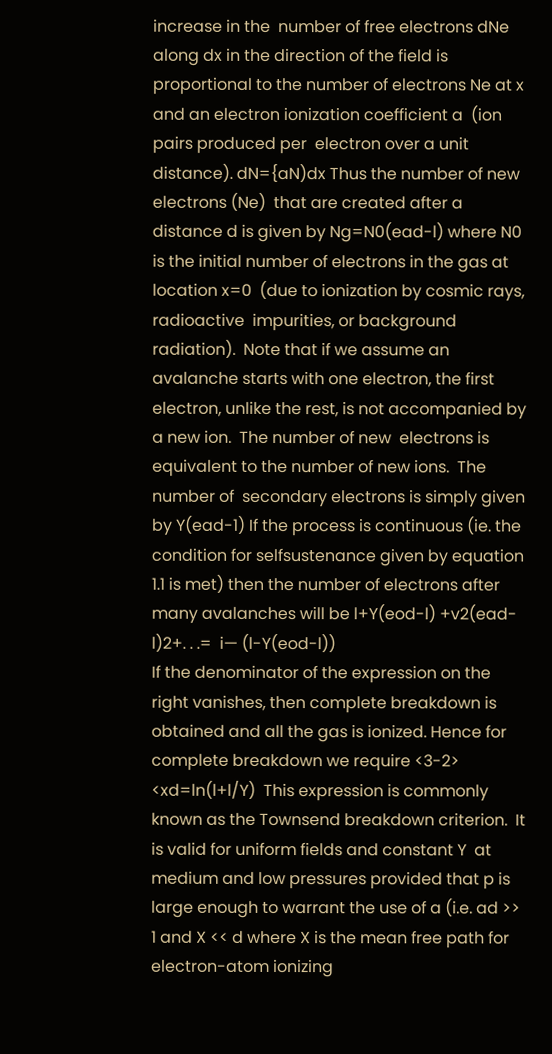increase in the  number of free electrons dNe along dx in the direction of the field is proportional to the number of electrons Ne at x and an electron ionization coefficient a  (ion pairs produced per  electron over a unit distance). dN={aN)dx Thus the number of new electrons (Ne)  that are created after a  distance d is given by Ng=N0(ead-l) where N0 is the initial number of electrons in the gas at location x=0  (due to ionization by cosmic rays, radioactive  impurities, or background radiation).  Note that if we assume an  avalanche starts with one electron, the first electron, unlike the rest, is not accompanied by a new ion.  The number of new  electrons is equivalent to the number of new ions.  The number of  secondary electrons is simply given by Y(ead-1) If the process is continuous (ie. the condition for selfsustenance given by equation 1.1 is met) then the number of electrons after many avalanches will be l+Y(eod-l) +v2(ead-l)2+. . .=  i— (l-Y(eod-l))
If the denominator of the expression on the right vanishes, then complete breakdown is obtained and all the gas is ionized. Hence for complete breakdown we require <3-2>  <xd=ln(l+l/Y)  This expression is commonly known as the Townsend breakdown criterion.  It is valid for uniform fields and constant Y  at  medium and low pressures provided that p is large enough to warrant the use of a (i.e. ad >> 1 and X << d where X is the mean free path for electron-atom ionizing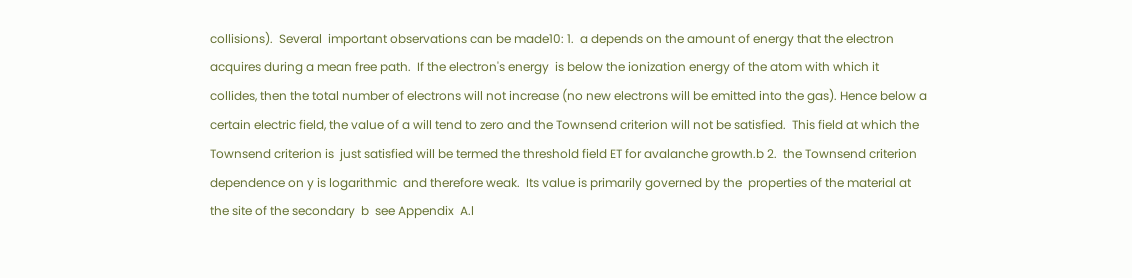collisions).  Several  important observations can be made10: 1.  a depends on the amount of energy that the electron  acquires during a mean free path.  If the electron's energy  is below the ionization energy of the atom with which it collides, then the total number of electrons will not increase (no new electrons will be emitted into the gas). Hence below a certain electric field, the value of a will tend to zero and the Townsend criterion will not be satisfied.  This field at which the Townsend criterion is  just satisfied will be termed the threshold field ET for avalanche growth.b 2.  the Townsend criterion dependence on y is logarithmic  and therefore weak.  Its value is primarily governed by the  properties of the material at the site of the secondary  b  see Appendix  A.l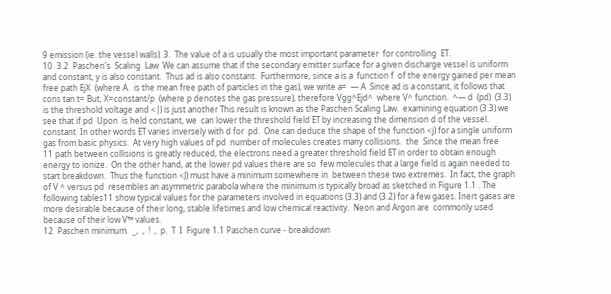9 emission (ie. the vessel walls). 3.  The value of a is usually the most important parameter  for controlling  ET.
10  3.2  Paschen's  Scaling  Law  We can assume that if the secondary emitter surface for a given discharge vessel is uniform and constant, y is also constant.  Thus ad is also constant.  Furthermore, since a is a  function f  of the energy gained per mean free path EjX  (where A.  is the mean free path of particles in the gas), we write a=  — A  Since ad is a constant, it follows that cons tan t= But, X=constant/p  (where p denotes the gas pressure), therefore Vgg^Ejd^  where V^ function.  ^— d  (pd)  (3.3)  is the threshold voltage and <|) is just another This result is known as the Paschen Scaling Law.  examining equation (3.3) we see that if pd  Upon  is held constant, we  can lower the threshold field ET by increasing the dimension d of the vessel. constant  In other words ET varies inversely with d for  pd.  One can deduce the shape of the function <j) for a single uniform gas from basic physics.  At very high values of pd  number of molecules creates many collisions.  the  Since the mean free
11 path between collisions is greatly reduced, the electrons need a greater threshold field ET in order to obtain enough energy to ionize.  On the other hand, at the lower pd values there are so  few molecules that a large field is again needed to start breakdown.  Thus the function <J) must have a minimum somewhere in  between these two extremes.  In fact, the graph of V ^ versus pd  resembles an asymmetric parabola where the minimum is typically broad as sketched in Figure 1.1 . The following tables11 show typical values for the parameters involved in equations (3.3) and (3.2) for a few gases. Inert gases are more desirable because of their long, stable lifetimes and low chemical reactivity.  Neon and Argon are  commonly used because of their low V™ values.
12  Paschen minimum.  _,  ,  !  ,  p.  T  I  Figure 1.1 Paschen curve - breakdown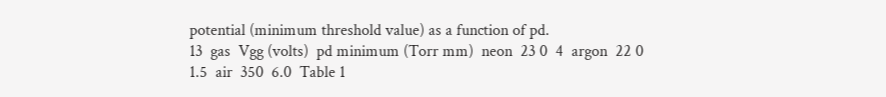potential (minimum threshold value) as a function of pd.
13  gas  Vgg (volts)  pd minimum (Torr mm)  neon  23 0  4  argon  22 0  1.5  air  350  6.0  Table 1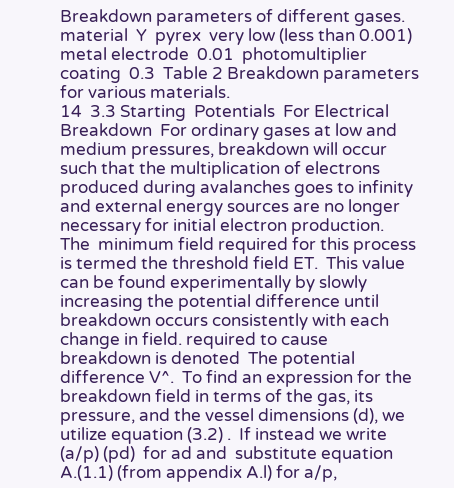Breakdown parameters of different gases.  material  Y  pyrex  very low (less than 0.001)  metal electrode  0.01  photomultiplier coating  0.3  Table 2 Breakdown parameters for various materials.
14  3.3 Starting  Potentials  For Electrical  Breakdown  For ordinary gases at low and medium pressures, breakdown will occur such that the multiplication of electrons produced during avalanches goes to infinity and external energy sources are no longer necessary for initial electron production.  The  minimum field required for this process is termed the threshold field ET.  This value can be found experimentally by slowly  increasing the potential difference until breakdown occurs consistently with each change in field. required to cause breakdown is denoted  The potential difference V^.  To find an expression for the breakdown field in terms of the gas, its pressure, and the vessel dimensions (d), we utilize equation (3.2) .  If instead we write (a/p) (pd)  for ad and  substitute equation A.(1.1) (from appendix A.l) for a/p,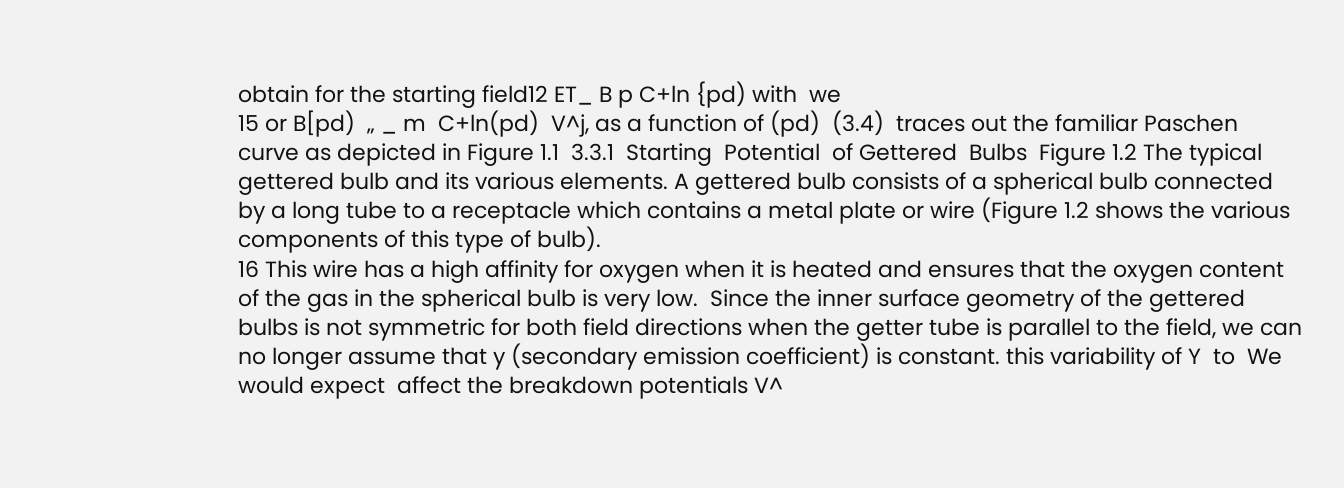obtain for the starting field12 ET_ B p C+ln {pd) with  we
15 or B[pd)  „ _ m  C+ln(pd)  V^j, as a function of (pd)  (3.4)  traces out the familiar Paschen  curve as depicted in Figure 1.1  3.3.1  Starting  Potential  of Gettered  Bulbs  Figure 1.2 The typical gettered bulb and its various elements. A gettered bulb consists of a spherical bulb connected by a long tube to a receptacle which contains a metal plate or wire (Figure 1.2 shows the various components of this type of bulb).
16 This wire has a high affinity for oxygen when it is heated and ensures that the oxygen content of the gas in the spherical bulb is very low.  Since the inner surface geometry of the gettered  bulbs is not symmetric for both field directions when the getter tube is parallel to the field, we can no longer assume that y (secondary emission coefficient) is constant. this variability of Y  to  We would expect  affect the breakdown potentials V^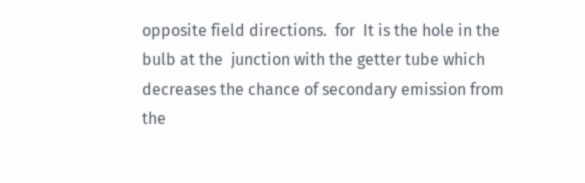opposite field directions.  for  It is the hole in the bulb at the  junction with the getter tube which decreases the chance of secondary emission from the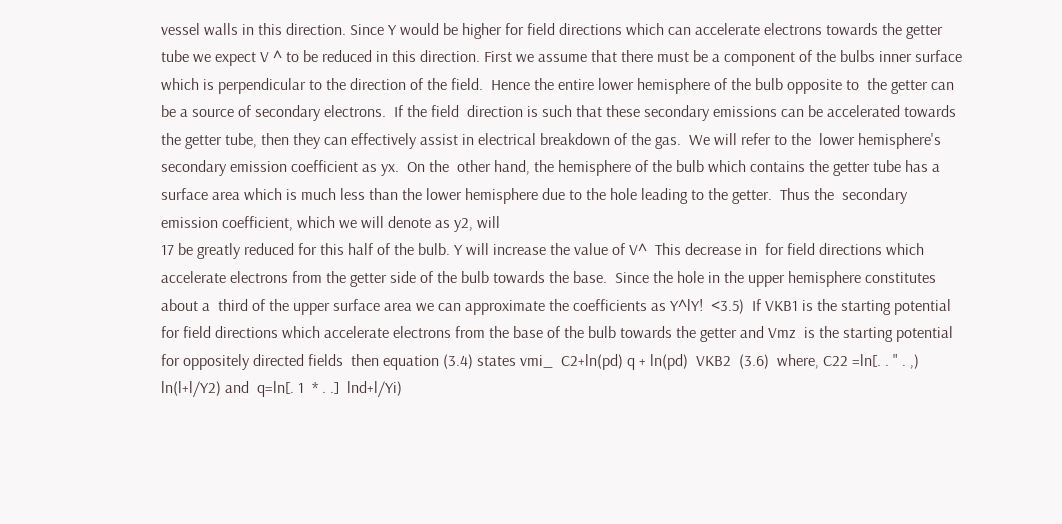vessel walls in this direction. Since Y would be higher for field directions which can accelerate electrons towards the getter tube we expect V ^ to be reduced in this direction. First we assume that there must be a component of the bulbs inner surface which is perpendicular to the direction of the field.  Hence the entire lower hemisphere of the bulb opposite to  the getter can be a source of secondary electrons.  If the field  direction is such that these secondary emissions can be accelerated towards the getter tube, then they can effectively assist in electrical breakdown of the gas.  We will refer to the  lower hemisphere's secondary emission coefficient as yx.  On the  other hand, the hemisphere of the bulb which contains the getter tube has a surface area which is much less than the lower hemisphere due to the hole leading to the getter.  Thus the  secondary emission coefficient, which we will denote as y2, will
17 be greatly reduced for this half of the bulb. Y will increase the value of V^  This decrease in  for field directions which  accelerate electrons from the getter side of the bulb towards the base.  Since the hole in the upper hemisphere constitutes about a  third of the upper surface area we can approximate the coefficients as Y^lY!  <3.5)  If VKB1 is the starting potential for field directions which accelerate electrons from the base of the bulb towards the getter and Vmz  is the starting potential for oppositely directed fields  then equation (3.4) states vmi_  C2+ln(pd) q + ln(pd)  VKB2  (3.6)  where, C22 =ln[. . " . ,) ln(l+l/Y2) and  q=ln[. 1  * . .]  lnd+l/Yi)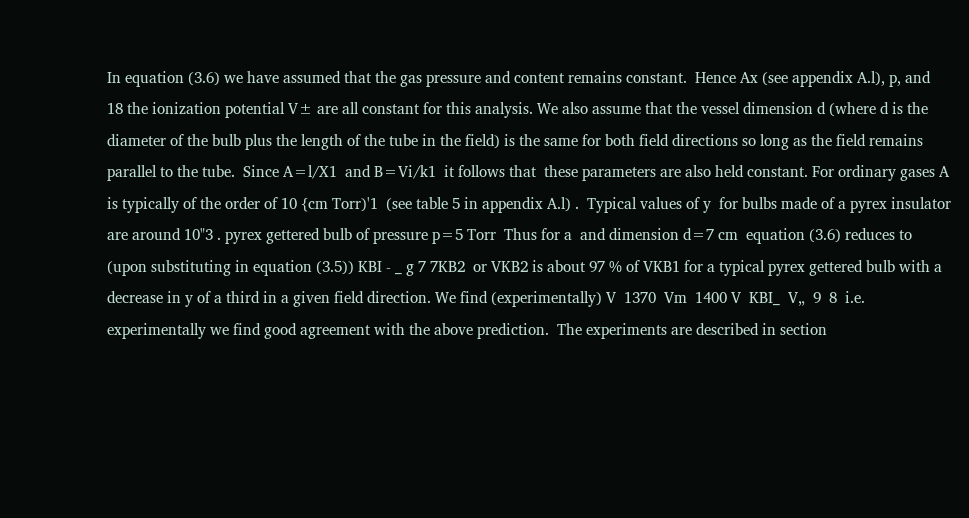In equation (3.6) we have assumed that the gas pressure and content remains constant.  Hence Ax (see appendix A.l), p, and
18 the ionization potential V± are all constant for this analysis. We also assume that the vessel dimension d (where d is the diameter of the bulb plus the length of the tube in the field) is the same for both field directions so long as the field remains parallel to the tube.  Since A=l/X1  and B=Vi/k1  it follows that  these parameters are also held constant. For ordinary gases A is typically of the order of 10 {cm Torr)'1  (see table 5 in appendix A.l) .  Typical values of y  for bulbs made of a pyrex insulator are around 10"3 . pyrex gettered bulb of pressure p=5 Torr  Thus for a  and dimension d=7 cm  equation (3.6) reduces to (upon substituting in equation (3.5)) KBI - _ g 7 7KB2  or VKB2 is about 97 % of VKB1 for a typical pyrex gettered bulb with a decrease in y of a third in a given field direction. We find (experimentally) V  1370  Vm  1400 V  KBI_  V„  9  8  i.e. experimentally we find good agreement with the above prediction.  The experiments are described in section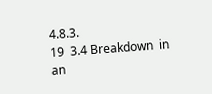4.8.3.
19  3.4 Breakdown  in an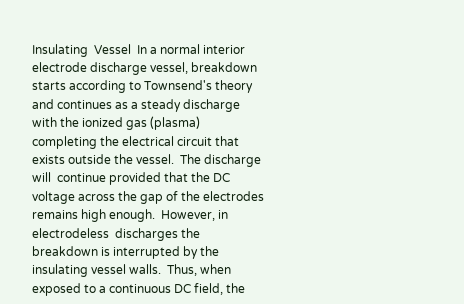Insulating  Vessel  In a normal interior electrode discharge vessel, breakdown starts according to Townsend's theory and continues as a steady discharge with the ionized gas (plasma) completing the electrical circuit that exists outside the vessel.  The discharge will  continue provided that the DC voltage across the gap of the electrodes remains high enough.  However, in electrodeless  discharges the breakdown is interrupted by the insulating vessel walls.  Thus, when exposed to a continuous DC field, the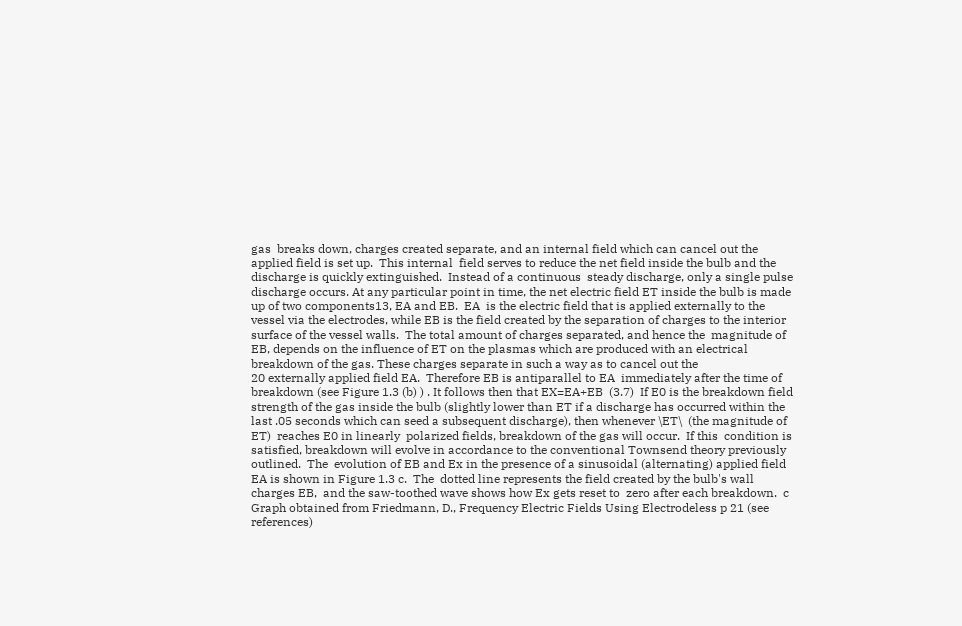gas  breaks down, charges created separate, and an internal field which can cancel out the applied field is set up.  This internal  field serves to reduce the net field inside the bulb and the discharge is quickly extinguished.  Instead of a continuous  steady discharge, only a single pulse discharge occurs. At any particular point in time, the net electric field ET inside the bulb is made up of two components13, EA and EB.  EA  is the electric field that is applied externally to the vessel via the electrodes, while EB is the field created by the separation of charges to the interior surface of the vessel walls.  The total amount of charges separated, and hence the  magnitude of EB, depends on the influence of ET on the plasmas which are produced with an electrical breakdown of the gas. These charges separate in such a way as to cancel out the
20 externally applied field EA.  Therefore EB is antiparallel to EA  immediately after the time of breakdown (see Figure 1.3 (b) ) . It follows then that EX=EA+EB  (3.7)  If E0 is the breakdown field strength of the gas inside the bulb (slightly lower than ET if a discharge has occurred within the last .05 seconds which can seed a subsequent discharge), then whenever \ET\  (the magnitude of ET)  reaches E0 in linearly  polarized fields, breakdown of the gas will occur.  If this  condition is satisfied, breakdown will evolve in accordance to the conventional Townsend theory previously outlined.  The  evolution of EB and Ex in the presence of a sinusoidal (alternating) applied field EA is shown in Figure 1.3 c.  The  dotted line represents the field created by the bulb's wall charges EB,  and the saw-toothed wave shows how Ex gets reset to  zero after each breakdown.  c  Graph obtained from Friedmann, D., Frequency Electric Fields Using Electrodeless p 21 (see references)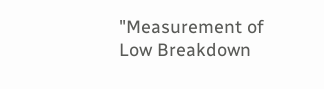"Measurement of Low Breakdown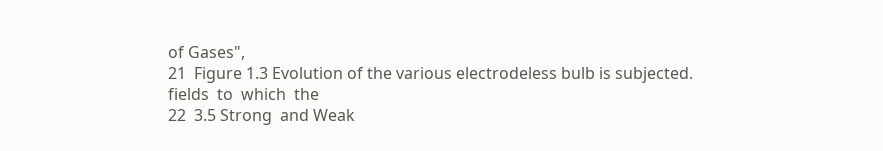of Gases",
21  Figure 1.3 Evolution of the various electrodeless bulb is subjected.  fields  to  which  the
22  3.5 Strong  and Weak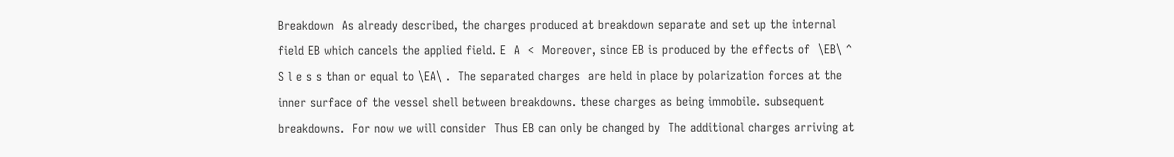Breakdown  As already described, the charges produced at breakdown separate and set up the internal field EB which cancels the applied field. E  A  <  Moreover, since EB is produced by the effects of  \EB\ ^ S l e s s than or equal to \EA\ .  The separated charges  are held in place by polarization forces at the inner surface of the vessel shell between breakdowns. these charges as being immobile. subsequent breakdowns.  For now we will consider  Thus EB can only be changed by  The additional charges arriving at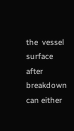the  vessel surface after breakdown can either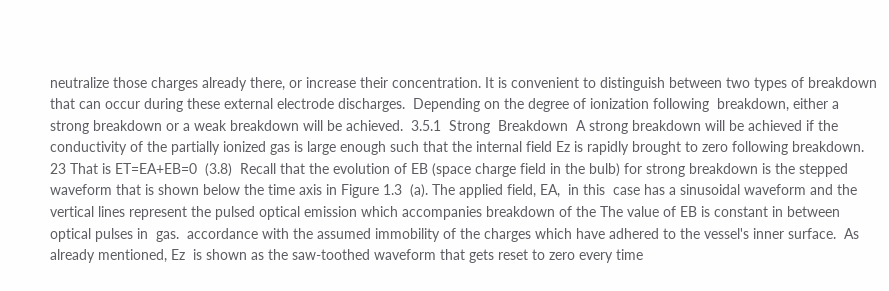neutralize those charges already there, or increase their concentration. It is convenient to distinguish between two types of breakdown that can occur during these external electrode discharges.  Depending on the degree of ionization following  breakdown, either a strong breakdown or a weak breakdown will be achieved.  3.5.1  Strong  Breakdown  A strong breakdown will be achieved if the conductivity of the partially ionized gas is large enough such that the internal field Ez is rapidly brought to zero following breakdown.
23 That is ET=EA+EB=0  (3.8)  Recall that the evolution of EB (space charge field in the bulb) for strong breakdown is the stepped waveform that is shown below the time axis in Figure 1.3  (a). The applied field, EA,  in this  case has a sinusoidal waveform and the vertical lines represent the pulsed optical emission which accompanies breakdown of the The value of EB is constant in between optical pulses in  gas.  accordance with the assumed immobility of the charges which have adhered to the vessel's inner surface.  As already mentioned, Ez  is shown as the saw-toothed waveform that gets reset to zero every time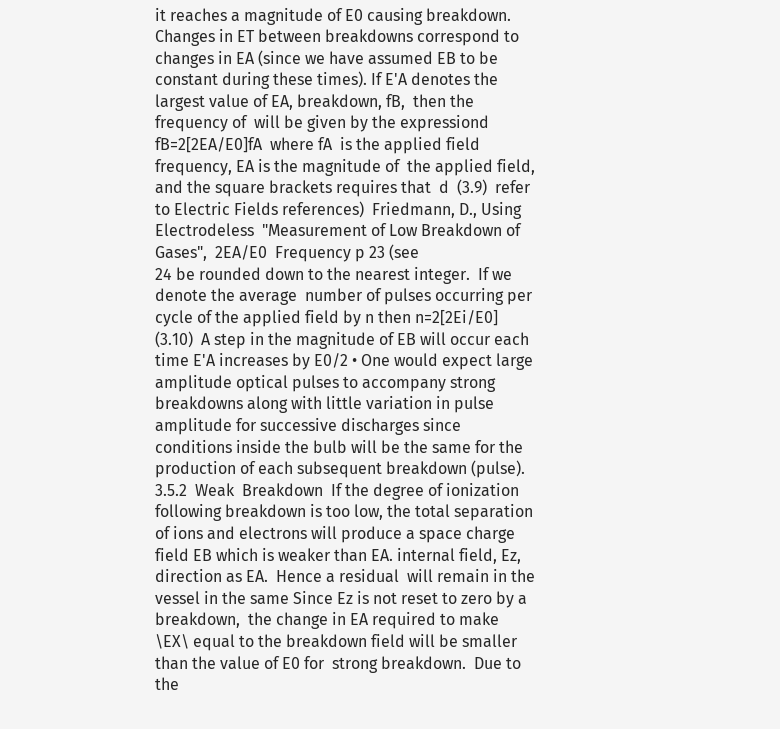it reaches a magnitude of E0 causing breakdown. Changes in ET between breakdowns correspond to changes in EA (since we have assumed EB to be constant during these times). If E'A denotes the largest value of EA, breakdown, fB,  then the frequency of  will be given by the expressiond fB=2[2EA/E0]fA  where fA  is the applied field frequency, EA is the magnitude of  the applied field, and the square brackets requires that  d  (3.9)  refer to Electric Fields references)  Friedmann, D., Using Electrodeless  "Measurement of Low Breakdown of Gases",  2EA/E0  Frequency p 23 (see
24 be rounded down to the nearest integer.  If we denote the average  number of pulses occurring per cycle of the applied field by n then n=2[2Ei/E0]  (3.10)  A step in the magnitude of EB will occur each time E'A increases by E0/2 • One would expect large amplitude optical pulses to accompany strong breakdowns along with little variation in pulse amplitude for successive discharges since conditions inside the bulb will be the same for the production of each subsequent breakdown (pulse).  3.5.2  Weak  Breakdown  If the degree of ionization following breakdown is too low, the total separation of ions and electrons will produce a space charge field EB which is weaker than EA. internal field, Ez, direction as EA.  Hence a residual  will remain in the vessel in the same Since Ez is not reset to zero by a breakdown,  the change in EA required to make \EX\ equal to the breakdown field will be smaller than the value of E0 for  strong breakdown.  Due to the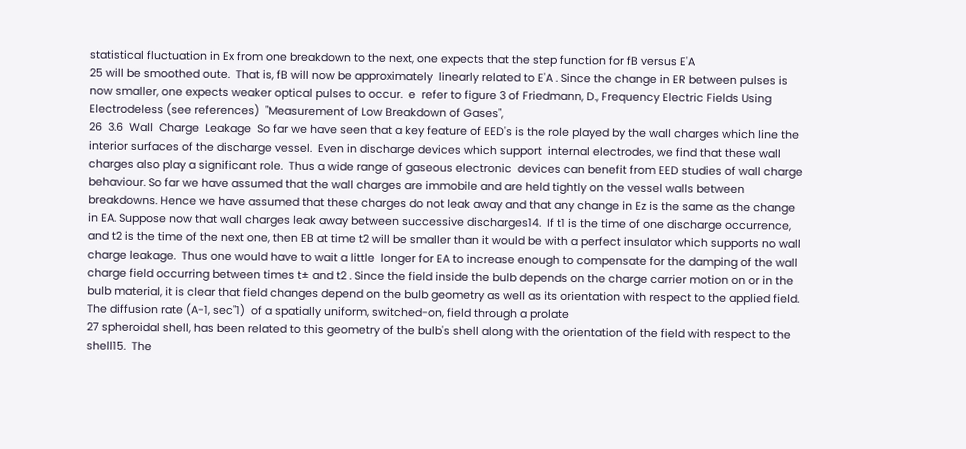statistical fluctuation in Ex from one breakdown to the next, one expects that the step function for fB versus E'A
25 will be smoothed oute.  That is, fB will now be approximately  linearly related to E'A . Since the change in ER between pulses is now smaller, one expects weaker optical pulses to occur.  e  refer to figure 3 of Friedmann, D., Frequency Electric Fields Using Electrodeless (see references)  "Measurement of Low Breakdown of Gases",
26  3.6  Wall  Charge  Leakage  So far we have seen that a key feature of EED's is the role played by the wall charges which line the interior surfaces of the discharge vessel.  Even in discharge devices which support  internal electrodes, we find that these wall charges also play a significant role.  Thus a wide range of gaseous electronic  devices can benefit from EED studies of wall charge behaviour. So far we have assumed that the wall charges are immobile and are held tightly on the vessel walls between breakdowns. Hence we have assumed that these charges do not leak away and that any change in Ez is the same as the change in EA. Suppose now that wall charges leak away between successive discharges14.  If t1 is the time of one discharge occurrence,  and t2 is the time of the next one, then EB at time t2 will be smaller than it would be with a perfect insulator which supports no wall charge leakage.  Thus one would have to wait a little  longer for EA to increase enough to compensate for the damping of the wall charge field occurring between times t± and t2 . Since the field inside the bulb depends on the charge carrier motion on or in the bulb material, it is clear that field changes depend on the bulb geometry as well as its orientation with respect to the applied field.  The diffusion rate (A-1, sec"1)  of a spatially uniform, switched-on, field through a prolate
27 spheroidal shell, has been related to this geometry of the bulb's shell along with the orientation of the field with respect to the shell15.  The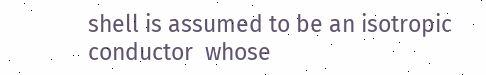shell is assumed to be an isotropic conductor  whose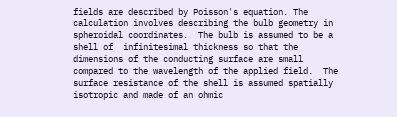fields are described by Poisson's equation. The calculation involves describing the bulb geometry in spheroidal coordinates.  The bulb is assumed to be a shell of  infinitesimal thickness so that the dimensions of the conducting surface are small compared to the wavelength of the applied field.  The surface resistance of the shell is assumed spatially  isotropic and made of an ohmic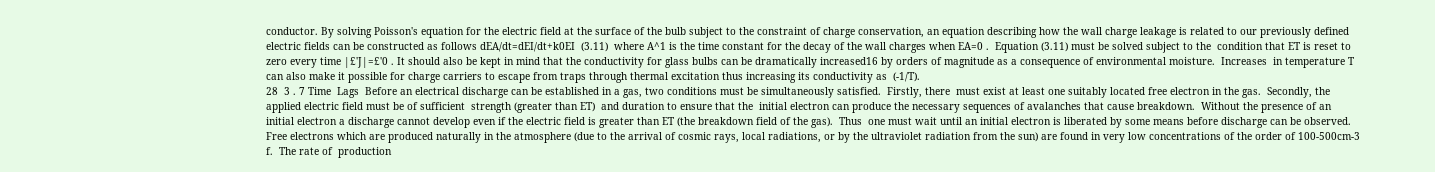conductor. By solving Poisson's equation for the electric field at the surface of the bulb subject to the constraint of charge conservation, an equation describing how the wall charge leakage is related to our previously defined electric fields can be constructed as follows dEA/dt=dEI/dt+k0EI  (3.11)  where A^1 is the time constant for the decay of the wall charges when EA=0 .  Equation (3.11) must be solved subject to the  condition that ET is reset to zero every time |£'J|=£'0 . It should also be kept in mind that the conductivity for glass bulbs can be dramatically increased16 by orders of magnitude as a consequence of environmental moisture.  Increases  in temperature T can also make it possible for charge carriers to escape from traps through thermal excitation thus increasing its conductivity as  (-1/T).
28  3 . 7 Time  Lags  Before an electrical discharge can be established in a gas, two conditions must be simultaneously satisfied.  Firstly, there  must exist at least one suitably located free electron in the gas.  Secondly, the applied electric field must be of sufficient  strength (greater than ET)  and duration to ensure that the  initial electron can produce the necessary sequences of avalanches that cause breakdown.  Without the presence of an  initial electron a discharge cannot develop even if the electric field is greater than ET (the breakdown field of the gas).  Thus  one must wait until an initial electron is liberated by some means before discharge can be observed. Free electrons which are produced naturally in the atmosphere (due to the arrival of cosmic rays, local radiations, or by the ultraviolet radiation from the sun) are found in very low concentrations of the order of 100-500cm-3 f.  The rate of  production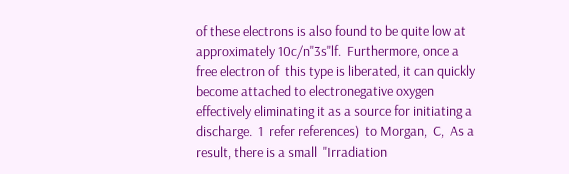of these electrons is also found to be quite low at approximately 10c/n"3s"lf.  Furthermore, once a free electron of  this type is liberated, it can quickly become attached to electronegative oxygen effectively eliminating it as a source for initiating a discharge.  1  refer references)  to Morgan,  C,  As a result, there is a small  "Irradiation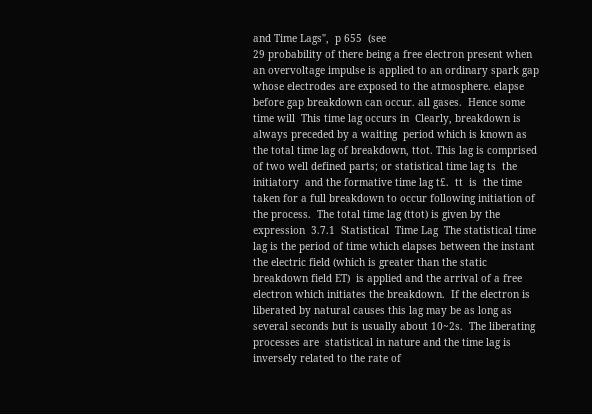and Time Lags",  p 655  (see
29 probability of there being a free electron present when an overvoltage impulse is applied to an ordinary spark gap whose electrodes are exposed to the atmosphere. elapse before gap breakdown can occur. all gases.  Hence some time will  This time lag occurs in  Clearly, breakdown is always preceded by a waiting  period which is known as the total time lag of breakdown, ttot. This lag is comprised of two well defined parts; or statistical time lag ts  the initiatory  and the formative time lag t£.  tt  is  the time taken for a full breakdown to occur following initiation of the process.  The total time lag (ttot) is given by the  expression  3.7.1  Statistical  Time Lag  The statistical time lag is the period of time which elapses between the instant the electric field (which is greater than the static breakdown field ET)  is applied and the arrival of a free  electron which initiates the breakdown.  If the electron is  liberated by natural causes this lag may be as long as several seconds but is usually about 10~2s.  The liberating processes are  statistical in nature and the time lag is inversely related to the rate of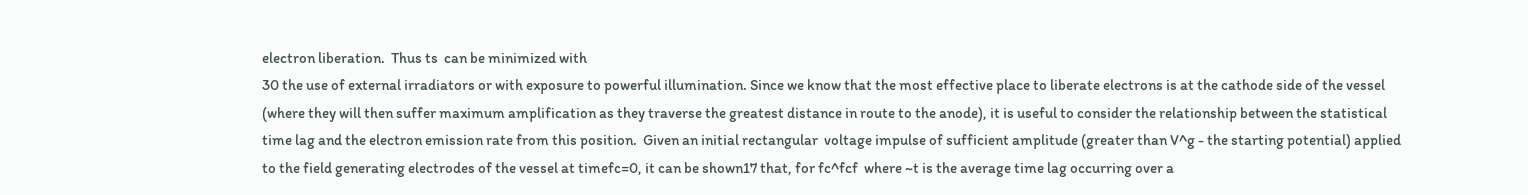electron liberation.  Thus ts  can be minimized with
30 the use of external irradiators or with exposure to powerful illumination. Since we know that the most effective place to liberate electrons is at the cathode side of the vessel (where they will then suffer maximum amplification as they traverse the greatest distance in route to the anode), it is useful to consider the relationship between the statistical time lag and the electron emission rate from this position.  Given an initial rectangular  voltage impulse of sufficient amplitude (greater than V^g - the starting potential) applied to the field generating electrodes of the vessel at timefc=0, it can be shown17 that, for fc^fcf  where ~t is the average time lag occurring over a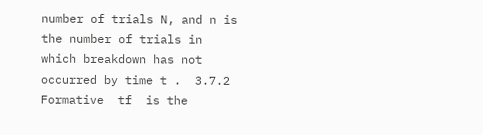number of trials N, and n is the number of trials in which breakdown has not occurred by time t .  3.7.2  Formative  tf  is the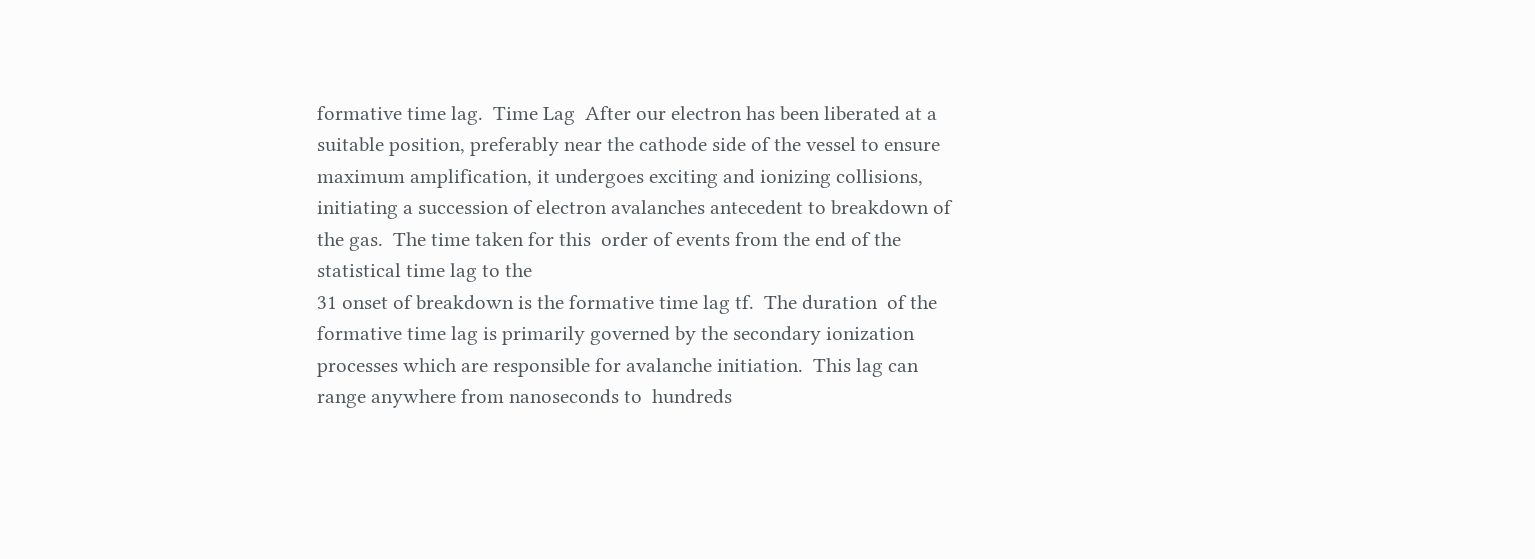formative time lag.  Time Lag  After our electron has been liberated at a suitable position, preferably near the cathode side of the vessel to ensure maximum amplification, it undergoes exciting and ionizing collisions, initiating a succession of electron avalanches antecedent to breakdown of the gas.  The time taken for this  order of events from the end of the statistical time lag to the
31 onset of breakdown is the formative time lag tf.  The duration  of the formative time lag is primarily governed by the secondary ionization processes which are responsible for avalanche initiation.  This lag can range anywhere from nanoseconds to  hundreds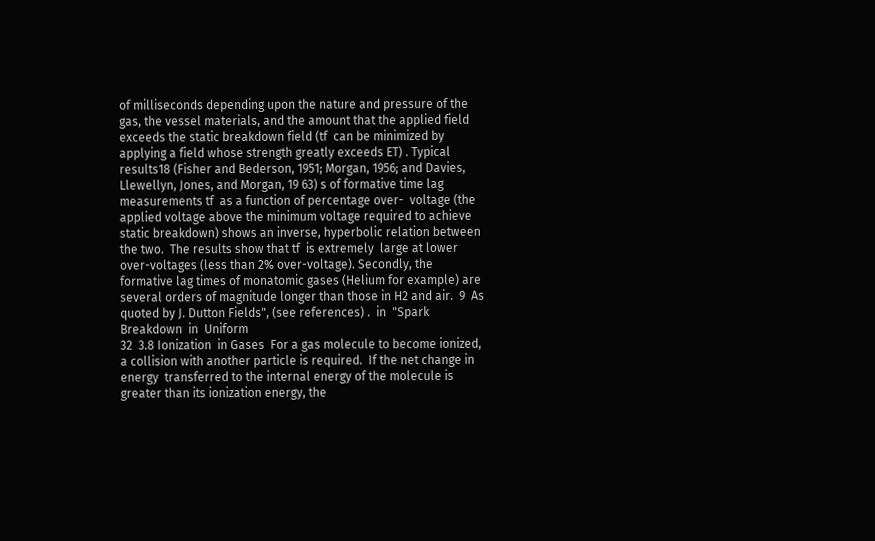of milliseconds depending upon the nature and pressure of the gas, the vessel materials, and the amount that the applied field exceeds the static breakdown field (tf  can be minimized by  applying a field whose strength greatly exceeds ET) . Typical results18 (Fisher and Bederson, 1951; Morgan, 1956; and Davies, Llewellyn, Jones, and Morgan, 19 63) s of formative time lag measurements tf  as a function of percentage over-  voltage (the applied voltage above the minimum voltage required to achieve static breakdown) shows an inverse, hyperbolic relation between the two.  The results show that tf  is extremely  large at lower over-voltages (less than 2% over-voltage). Secondly, the formative lag times of monatomic gases (Helium for example) are several orders of magnitude longer than those in H2 and air.  9  As quoted by J. Dutton Fields", (see references) .  in  "Spark  Breakdown  in  Uniform
32  3.8 Ionization  in Gases  For a gas molecule to become ionized, a collision with another particle is required.  If the net change in energy  transferred to the internal energy of the molecule is greater than its ionization energy, the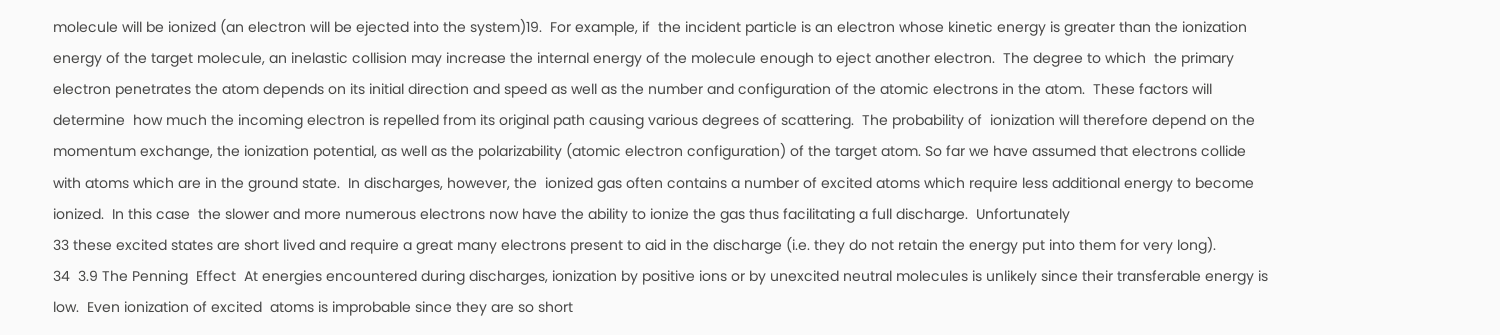molecule will be ionized (an electron will be ejected into the system)19.  For example, if  the incident particle is an electron whose kinetic energy is greater than the ionization energy of the target molecule, an inelastic collision may increase the internal energy of the molecule enough to eject another electron.  The degree to which  the primary electron penetrates the atom depends on its initial direction and speed as well as the number and configuration of the atomic electrons in the atom.  These factors will determine  how much the incoming electron is repelled from its original path causing various degrees of scattering.  The probability of  ionization will therefore depend on the momentum exchange, the ionization potential, as well as the polarizability (atomic electron configuration) of the target atom. So far we have assumed that electrons collide with atoms which are in the ground state.  In discharges, however, the  ionized gas often contains a number of excited atoms which require less additional energy to become ionized.  In this case  the slower and more numerous electrons now have the ability to ionize the gas thus facilitating a full discharge.  Unfortunately
33 these excited states are short lived and require a great many electrons present to aid in the discharge (i.e. they do not retain the energy put into them for very long).
34  3.9 The Penning  Effect  At energies encountered during discharges, ionization by positive ions or by unexcited neutral molecules is unlikely since their transferable energy is low.  Even ionization of excited  atoms is improbable since they are so short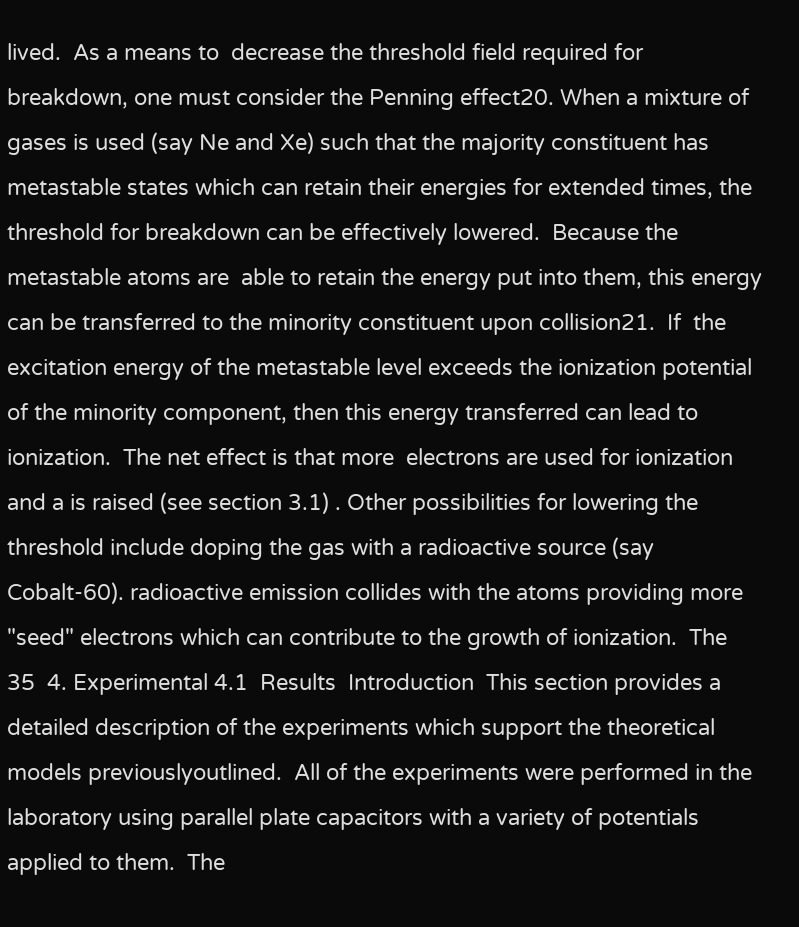lived.  As a means to  decrease the threshold field required for breakdown, one must consider the Penning effect20. When a mixture of gases is used (say Ne and Xe) such that the majority constituent has metastable states which can retain their energies for extended times, the threshold for breakdown can be effectively lowered.  Because the metastable atoms are  able to retain the energy put into them, this energy can be transferred to the minority constituent upon collision21.  If  the excitation energy of the metastable level exceeds the ionization potential of the minority component, then this energy transferred can lead to ionization.  The net effect is that more  electrons are used for ionization and a is raised (see section 3.1) . Other possibilities for lowering the threshold include doping the gas with a radioactive source (say Cobalt-60). radioactive emission collides with the atoms providing more "seed" electrons which can contribute to the growth of ionization.  The
35  4. Experimental 4.1  Results  Introduction  This section provides a detailed description of the experiments which support the theoretical models previouslyoutlined.  All of the experiments were performed in the  laboratory using parallel plate capacitors with a variety of potentials applied to them.  The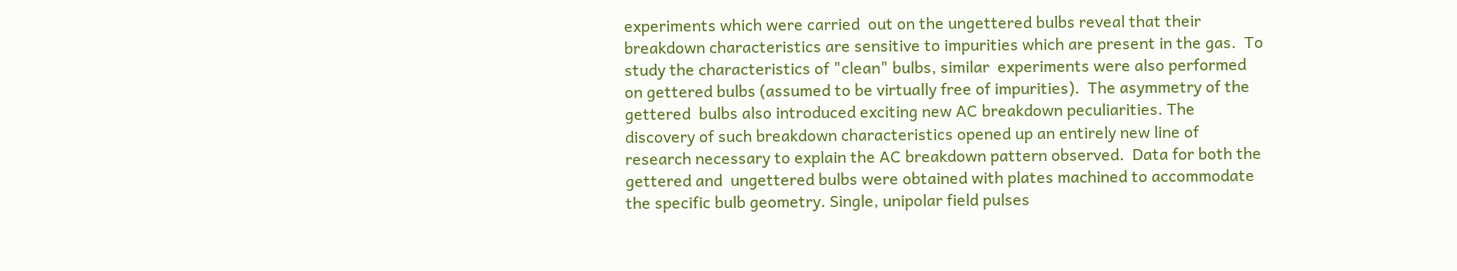experiments which were carried  out on the ungettered bulbs reveal that their breakdown characteristics are sensitive to impurities which are present in the gas.  To study the characteristics of "clean" bulbs, similar  experiments were also performed on gettered bulbs (assumed to be virtually free of impurities).  The asymmetry of the gettered  bulbs also introduced exciting new AC breakdown peculiarities. The discovery of such breakdown characteristics opened up an entirely new line of research necessary to explain the AC breakdown pattern observed.  Data for both the gettered and  ungettered bulbs were obtained with plates machined to accommodate the specific bulb geometry. Single, unipolar field pulses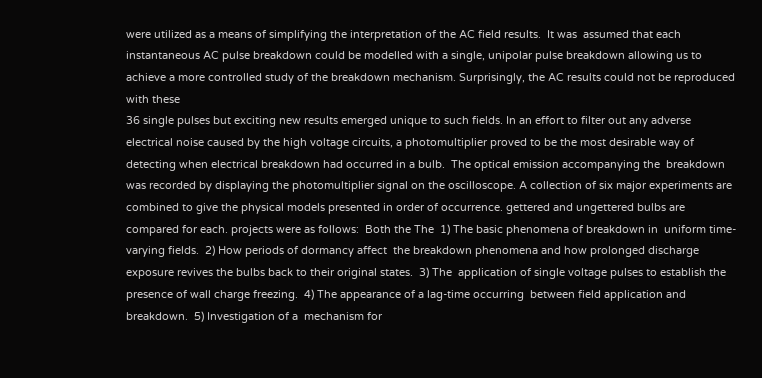were utilized as a means of simplifying the interpretation of the AC field results.  It was  assumed that each instantaneous AC pulse breakdown could be modelled with a single, unipolar pulse breakdown allowing us to achieve a more controlled study of the breakdown mechanism. Surprisingly, the AC results could not be reproduced with these
36 single pulses but exciting new results emerged unique to such fields. In an effort to filter out any adverse electrical noise caused by the high voltage circuits, a photomultiplier proved to be the most desirable way of detecting when electrical breakdown had occurred in a bulb.  The optical emission accompanying the  breakdown was recorded by displaying the photomultiplier signal on the oscilloscope. A collection of six major experiments are combined to give the physical models presented in order of occurrence. gettered and ungettered bulbs are compared for each. projects were as follows:  Both the The  1) The basic phenomena of breakdown in  uniform time-varying fields.  2) How periods of dormancy affect  the breakdown phenomena and how prolonged discharge exposure revives the bulbs back to their original states.  3) The  application of single voltage pulses to establish the presence of wall charge freezing.  4) The appearance of a lag-time occurring  between field application and breakdown.  5) Investigation of a  mechanism for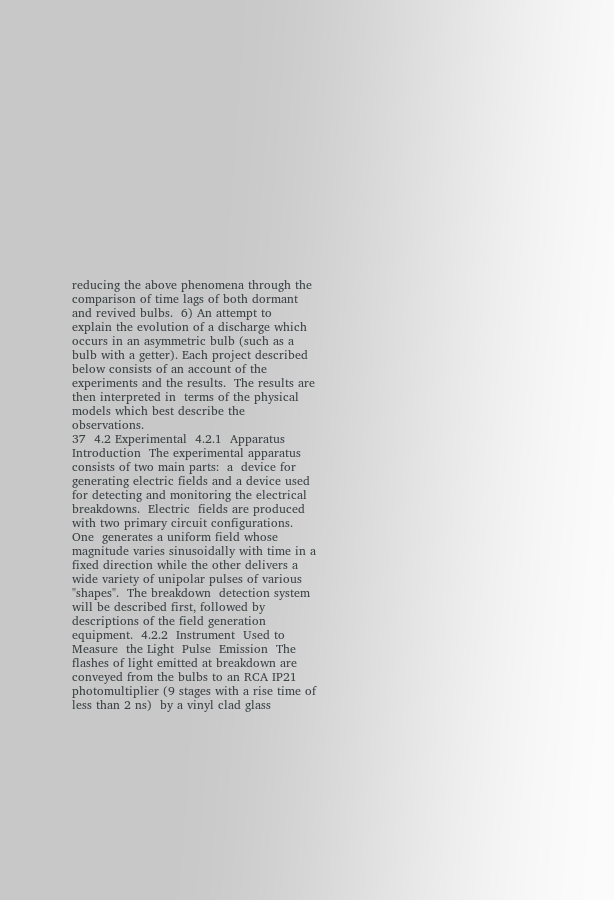reducing the above phenomena through the comparison of time lags of both dormant and revived bulbs.  6) An attempt to  explain the evolution of a discharge which occurs in an asymmetric bulb (such as a bulb with a getter). Each project described below consists of an account of the experiments and the results.  The results are then interpreted in  terms of the physical models which best describe the observations.
37  4.2 Experimental  4.2.1  Apparatus  Introduction  The experimental apparatus consists of two main parts:  a  device for generating electric fields and a device used for detecting and monitoring the electrical breakdowns.  Electric  fields are produced with two primary circuit configurations.  One  generates a uniform field whose magnitude varies sinusoidally with time in a fixed direction while the other delivers a wide variety of unipolar pulses of various "shapes".  The breakdown  detection system will be described first, followed by descriptions of the field generation equipment.  4.2.2  Instrument  Used to Measure  the Light  Pulse  Emission  The flashes of light emitted at breakdown are conveyed from the bulbs to an RCA IP21 photomultiplier (9 stages with a rise time of less than 2 ns)  by a vinyl clad glass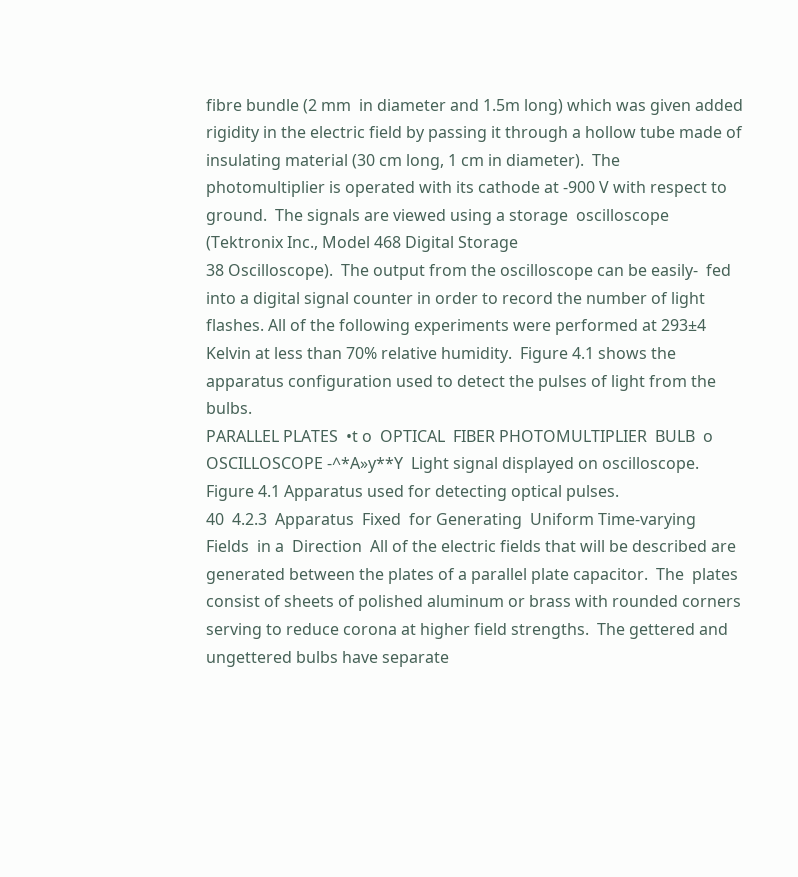fibre bundle (2 mm  in diameter and 1.5m long) which was given added rigidity in the electric field by passing it through a hollow tube made of insulating material (30 cm long, 1 cm in diameter).  The  photomultiplier is operated with its cathode at -900 V with respect to ground.  The signals are viewed using a storage  oscilloscope (Tektronix Inc., Model 468 Digital Storage
38 Oscilloscope).  The output from the oscilloscope can be easily-  fed into a digital signal counter in order to record the number of light flashes. All of the following experiments were performed at 293±4 Kelvin at less than 70% relative humidity.  Figure 4.1 shows the  apparatus configuration used to detect the pulses of light from the bulbs.
PARALLEL PLATES  •t o  OPTICAL  FIBER PHOTOMULTIPLIER  BULB  o OSCILLOSCOPE -^*A»y**Y  Light signal displayed on oscilloscope.  Figure 4.1 Apparatus used for detecting optical pulses.
40  4.2.3  Apparatus  Fixed  for Generating  Uniform Time-varying  Fields  in a  Direction  All of the electric fields that will be described are generated between the plates of a parallel plate capacitor.  The  plates consist of sheets of polished aluminum or brass with rounded corners serving to reduce corona at higher field strengths.  The gettered and ungettered bulbs have separate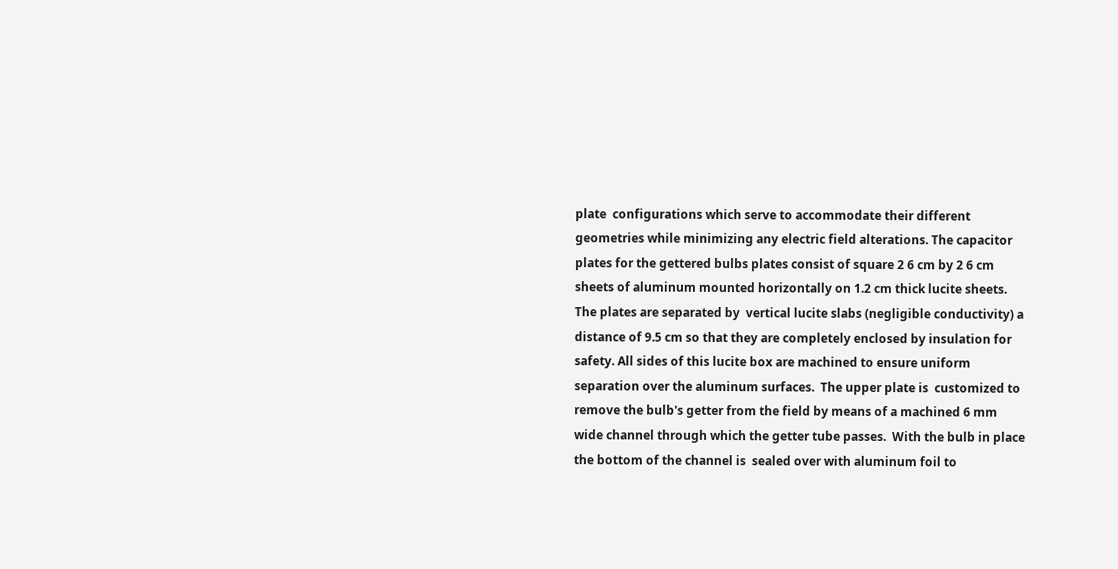plate  configurations which serve to accommodate their different geometries while minimizing any electric field alterations. The capacitor plates for the gettered bulbs plates consist of square 2 6 cm by 2 6 cm sheets of aluminum mounted horizontally on 1.2 cm thick lucite sheets.  The plates are separated by  vertical lucite slabs (negligible conductivity) a distance of 9.5 cm so that they are completely enclosed by insulation for safety. All sides of this lucite box are machined to ensure uniform separation over the aluminum surfaces.  The upper plate is  customized to remove the bulb's getter from the field by means of a machined 6 mm wide channel through which the getter tube passes.  With the bulb in place the bottom of the channel is  sealed over with aluminum foil to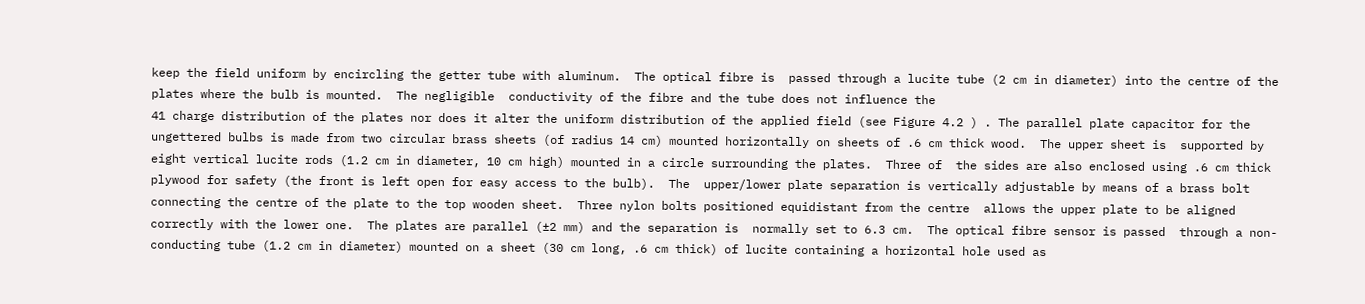keep the field uniform by encircling the getter tube with aluminum.  The optical fibre is  passed through a lucite tube (2 cm in diameter) into the centre of the plates where the bulb is mounted.  The negligible  conductivity of the fibre and the tube does not influence the
41 charge distribution of the plates nor does it alter the uniform distribution of the applied field (see Figure 4.2 ) . The parallel plate capacitor for the ungettered bulbs is made from two circular brass sheets (of radius 14 cm) mounted horizontally on sheets of .6 cm thick wood.  The upper sheet is  supported by eight vertical lucite rods (1.2 cm in diameter, 10 cm high) mounted in a circle surrounding the plates.  Three of  the sides are also enclosed using .6 cm thick plywood for safety (the front is left open for easy access to the bulb).  The  upper/lower plate separation is vertically adjustable by means of a brass bolt connecting the centre of the plate to the top wooden sheet.  Three nylon bolts positioned equidistant from the centre  allows the upper plate to be aligned correctly with the lower one.  The plates are parallel (±2 mm) and the separation is  normally set to 6.3 cm.  The optical fibre sensor is passed  through a non-conducting tube (1.2 cm in diameter) mounted on a sheet (30 cm long, .6 cm thick) of lucite containing a horizontal hole used as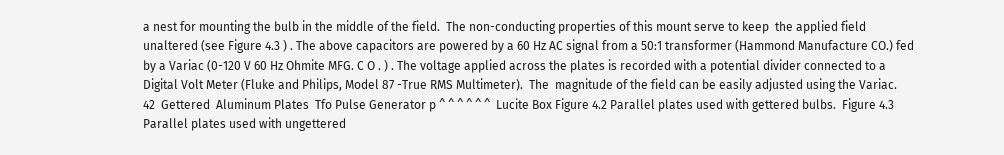a nest for mounting the bulb in the middle of the field.  The non-conducting properties of this mount serve to keep  the applied field unaltered (see Figure 4.3 ) . The above capacitors are powered by a 60 Hz AC signal from a 50:1 transformer (Hammond Manufacture CO.) fed by a Variac (0-120 V 60 Hz Ohmite MFG. C O . ) . The voltage applied across the plates is recorded with a potential divider connected to a Digital Volt Meter (Fluke and Philips, Model 87 -True RMS Multimeter).  The  magnitude of the field can be easily adjusted using the Variac.
42  Gettered  Aluminum Plates  Tfo Pulse Generator p ^ ^ ^ ^ ^ ^  Lucite Box Figure 4.2 Parallel plates used with gettered bulbs.  Figure 4.3 Parallel plates used with ungettered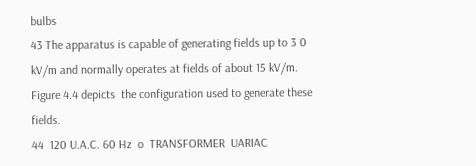bulbs
43 The apparatus is capable of generating fields up to 3 0 kV/m and normally operates at fields of about 15 kV/m.  Figure 4.4 depicts  the configuration used to generate these fields.
44  120 U.A.C. 60 Hz  o  TRANSFORMER  UARIAC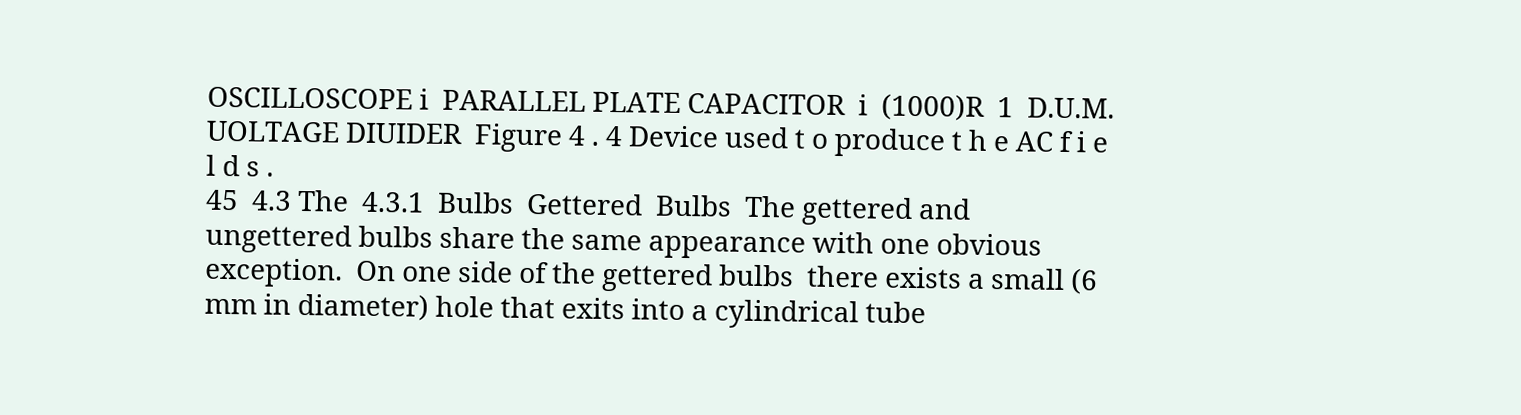OSCILLOSCOPE i  PARALLEL PLATE CAPACITOR  i  (1000)R  1  D.U.M.  UOLTAGE DIUIDER  Figure 4 . 4 Device used t o produce t h e AC f i e l d s .
45  4.3 The  4.3.1  Bulbs  Gettered  Bulbs  The gettered and ungettered bulbs share the same appearance with one obvious exception.  On one side of the gettered bulbs  there exists a small (6 mm in diameter) hole that exits into a cylindrical tube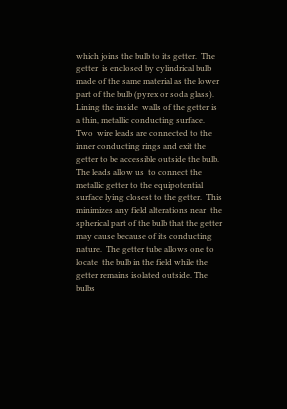which joins the bulb to its getter.  The getter  is enclosed by cylindrical bulb made of the same material as the lower part of the bulb (pyrex or soda glass).  Lining the inside  walls of the getter is a thin, metallic conducting surface.  Two  wire leads are connected to the inner conducting rings and exit the getter to be accessible outside the bulb.  The leads allow us  to connect the metallic getter to the equipotential surface lying closest to the getter.  This minimizes any field alterations near  the spherical part of the bulb that the getter may cause because of its conducting nature.  The getter tube allows one to locate  the bulb in the field while the getter remains isolated outside. The bulbs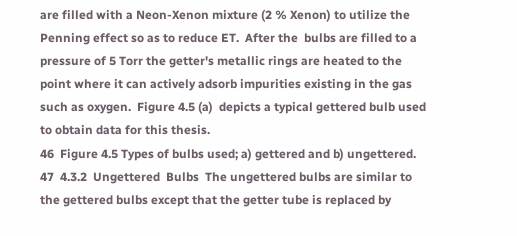are filled with a Neon-Xenon mixture (2 % Xenon) to utilize the Penning effect so as to reduce ET.  After the  bulbs are filled to a pressure of 5 Torr the getter's metallic rings are heated to the point where it can actively adsorb impurities existing in the gas such as oxygen.  Figure 4.5 (a)  depicts a typical gettered bulb used to obtain data for this thesis.
46  Figure 4.5 Types of bulbs used; a) gettered and b) ungettered.
47  4.3.2  Ungettered  Bulbs  The ungettered bulbs are similar to the gettered bulbs except that the getter tube is replaced by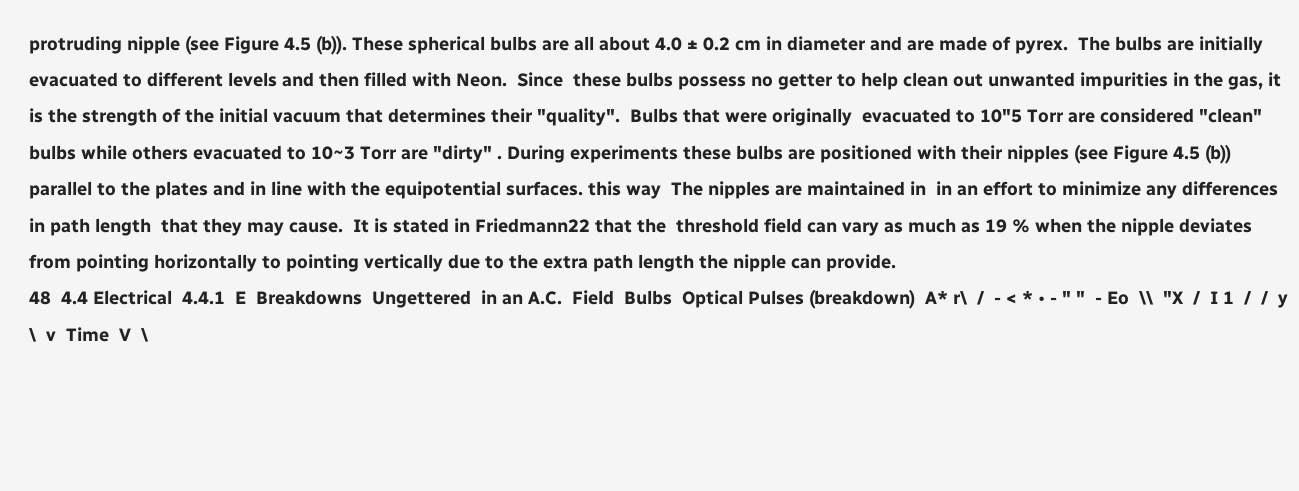protruding nipple (see Figure 4.5 (b)). These spherical bulbs are all about 4.0 ± 0.2 cm in diameter and are made of pyrex.  The bulbs are initially  evacuated to different levels and then filled with Neon.  Since  these bulbs possess no getter to help clean out unwanted impurities in the gas, it is the strength of the initial vacuum that determines their "quality".  Bulbs that were originally  evacuated to 10"5 Torr are considered "clean" bulbs while others evacuated to 10~3 Torr are "dirty" . During experiments these bulbs are positioned with their nipples (see Figure 4.5 (b)) parallel to the plates and in line with the equipotential surfaces. this way  The nipples are maintained in  in an effort to minimize any differences in path length  that they may cause.  It is stated in Friedmann22 that the  threshold field can vary as much as 19 % when the nipple deviates from pointing horizontally to pointing vertically due to the extra path length the nipple can provide.
48  4.4 Electrical  4.4.1  E  Breakdowns  Ungettered  in an A.C.  Field  Bulbs  Optical Pulses (breakdown)  A* r\  /  - < * • - " "  - Eo  \\  "X  /  I 1  /  /  y \  v  Time  V  \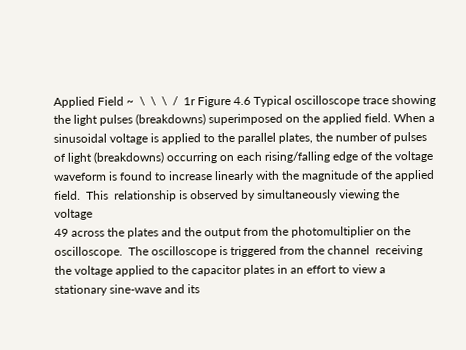Applied Field ~  \  \  \  /  1r Figure 4.6 Typical oscilloscope trace showing the light pulses (breakdowns) superimposed on the applied field. When a sinusoidal voltage is applied to the parallel plates, the number of pulses of light (breakdowns) occurring on each rising/falling edge of the voltage waveform is found to increase linearly with the magnitude of the applied field.  This  relationship is observed by simultaneously viewing the voltage
49 across the plates and the output from the photomultiplier on the oscilloscope.  The oscilloscope is triggered from the channel  receiving the voltage applied to the capacitor plates in an effort to view a stationary sine-wave and its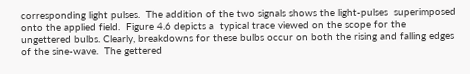corresponding light pulses.  The addition of the two signals shows the light-pulses  superimposed onto the applied field.  Figure 4.6 depicts a  typical trace viewed on the scope for the ungettered bulbs. Clearly, breakdowns for these bulbs occur on both the rising and falling edges of the sine-wave.  The gettered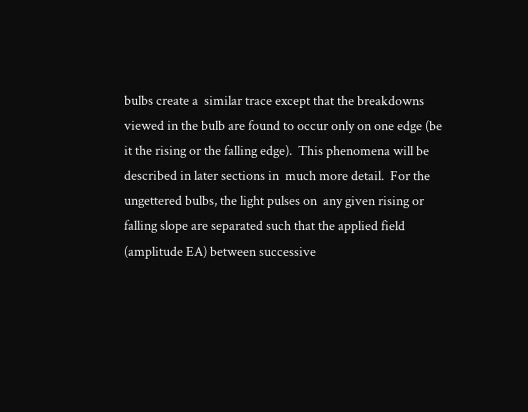bulbs create a  similar trace except that the breakdowns viewed in the bulb are found to occur only on one edge (be it the rising or the falling edge).  This phenomena will be described in later sections in  much more detail.  For the ungettered bulbs, the light pulses on  any given rising or falling slope are separated such that the applied field (amplitude EA) between successive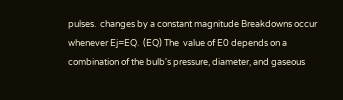pulses.  changes by a constant magnitude Breakdowns occur whenever Ej=EQ.  (EQ) The  value of E0 depends on a combination of the bulb's pressure, diameter, and gaseous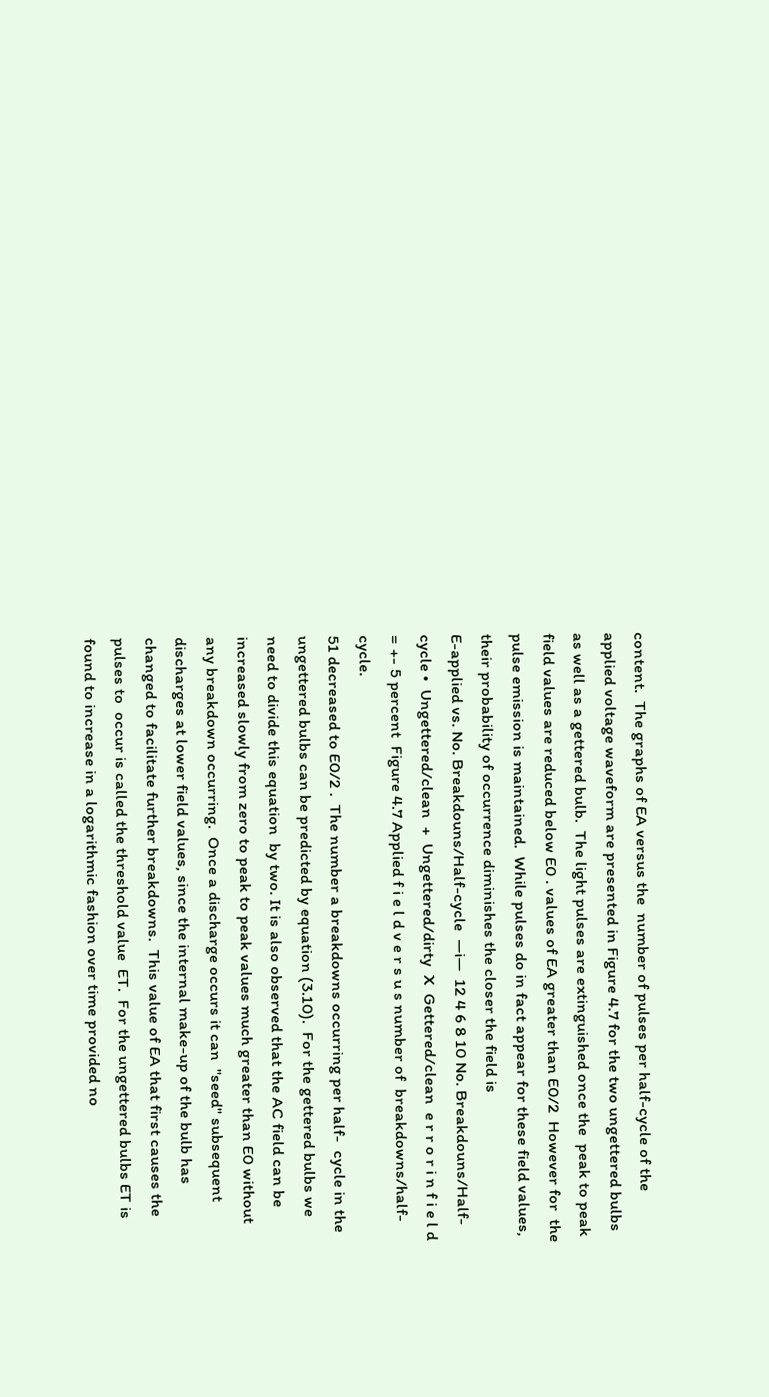content.  The graphs of EA versus the  number of pulses per half-cycle of the applied voltage waveform are presented in Figure 4.7 for the two ungettered bulbs as well as a gettered bulb.  The light pulses are extinguished once the  peak to peak field values are reduced below E0 . values of EA greater than E0/2  However for  the pulse emission is maintained.  While pulses do in fact appear for these field values, their probability of occurrence diminishes the closer the field is
E-applied vs. No. Breakdouns/Half-cycle  —i—  12 4 6 8 10 No. Breakdouns/Half-cycle •  Ungettered/clean  +  Ungettered/dirty  X  Gettered/clean  e r r o r i n f i e l d = +- 5 percent  Figure 4.7 Applied f i e l d v e r s u s number of  breakdowns/half-cycle.
51 decreased to E0/2 .  The number a breakdowns occurring per half-  cycle in the ungettered bulbs can be predicted by equation (3.10).  For the gettered bulbs we need to divide this equation  by two. It is also observed that the AC field can be increased slowly from zero to peak to peak values much greater than E0 without any breakdown occurring.  Once a discharge occurs it can  "seed" subsequent discharges at lower field values, since the internal make-up of the bulb has changed to facilitate further breakdowns.  This value of EA that first causes the pulses to  occur is called the threshold value  ET.  For the ungettered bulbs ET is found to increase in a logarithmic fashion over time provided no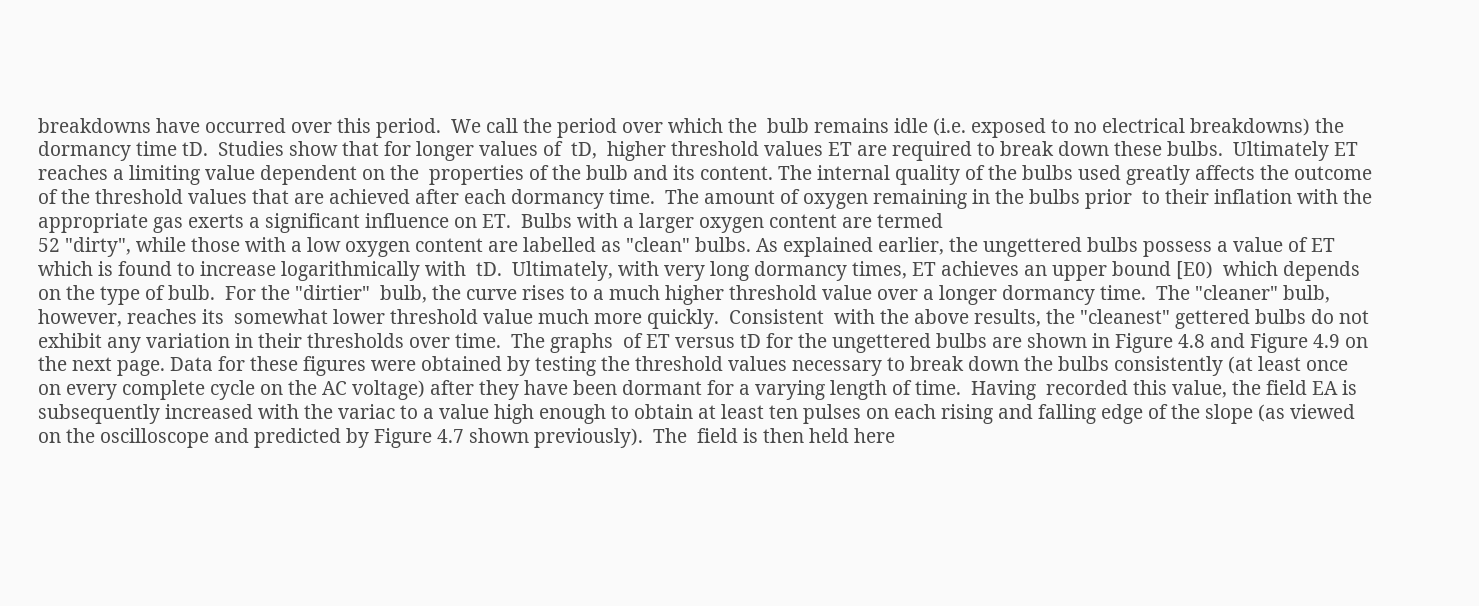breakdowns have occurred over this period.  We call the period over which the  bulb remains idle (i.e. exposed to no electrical breakdowns) the dormancy time tD.  Studies show that for longer values of  tD,  higher threshold values ET are required to break down these bulbs.  Ultimately ET reaches a limiting value dependent on the  properties of the bulb and its content. The internal quality of the bulbs used greatly affects the outcome of the threshold values that are achieved after each dormancy time.  The amount of oxygen remaining in the bulbs prior  to their inflation with the appropriate gas exerts a significant influence on ET.  Bulbs with a larger oxygen content are termed
52 "dirty", while those with a low oxygen content are labelled as "clean" bulbs. As explained earlier, the ungettered bulbs possess a value of ET which is found to increase logarithmically with  tD.  Ultimately, with very long dormancy times, ET achieves an upper bound [E0)  which depends on the type of bulb.  For the "dirtier"  bulb, the curve rises to a much higher threshold value over a longer dormancy time.  The "cleaner" bulb, however, reaches its  somewhat lower threshold value much more quickly.  Consistent  with the above results, the "cleanest" gettered bulbs do not exhibit any variation in their thresholds over time.  The graphs  of ET versus tD for the ungettered bulbs are shown in Figure 4.8 and Figure 4.9 on the next page. Data for these figures were obtained by testing the threshold values necessary to break down the bulbs consistently (at least once on every complete cycle on the AC voltage) after they have been dormant for a varying length of time.  Having  recorded this value, the field EA is subsequently increased with the variac to a value high enough to obtain at least ten pulses on each rising and falling edge of the slope (as viewed on the oscilloscope and predicted by Figure 4.7 shown previously).  The  field is then held here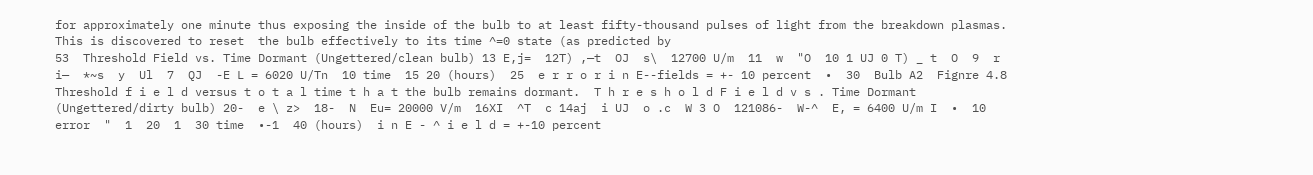for approximately one minute thus exposing the inside of the bulb to at least fifty-thousand pulses of light from the breakdown plasmas.  This is discovered to reset  the bulb effectively to its time ^=0 state (as predicted by
53  Threshold Field vs. Time Dormant (Ungettered/clean bulb) 13 E,j=  12T) ,—t  OJ  s\  12700 U/m  11  w  "O  10 1 UJ 0 T) _ t  O  9  r  i—  *~s  y  Ul  7  QJ  -E L = 6020 U/Tn  10 time  15 20 (hours)  25  e r r o r i n E--fields = +- 10 percent  •  30  Bulb A2  Fignre 4.8 Threshold f i e l d versus t o t a l time t h a t the bulb remains dormant.  T h r e s h o l d F i e l d v s . Time Dormant (Ungettered/dirty bulb) 20-  e \ z>  18-  N  Eu= 20000 V/m  16XI  ^T  c 14aj  i UJ  o .c  W 3 O  121086-  W-^  E, = 6400 U/m I  •  10 error  "  1  20  1  30 time  •-1  40 (hours)  i n E - ^ i e l d = +-10 percent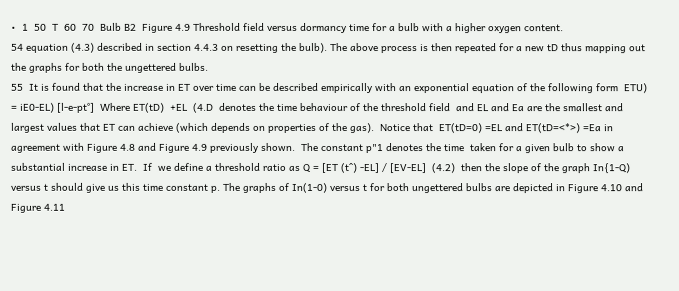•  1  50  T  60  70  Bulb B2  Figure 4.9 Threshold field versus dormancy time for a bulb with a higher oxygen content.
54 equation (4.3) described in section 4.4.3 on resetting the bulb). The above process is then repeated for a new tD thus mapping out the graphs for both the ungettered bulbs.
55  It is found that the increase in ET over time can be described empirically with an exponential equation of the following form  ETU) = iE0-EL) [l-e-pt°]  Where ET(tD)  +EL  (4.D  denotes the time behaviour of the threshold field  and EL and Ea are the smallest and largest values that ET can achieve (which depends on properties of the gas).  Notice that  ET(tD=0) =EL and ET(tD=<*>) =Ea in agreement with Figure 4.8 and Figure 4.9 previously shown.  The constant p"1 denotes the time  taken for a given bulb to show a substantial increase in ET.  If  we define a threshold ratio as Q = [ET (t^) -EL] / [EV-EL]  (4.2)  then the slope of the graph In{1-Q) versus t should give us this time constant p. The graphs of In(1-0) versus t for both ungettered bulbs are depicted in Figure 4.10 and Figure 4.11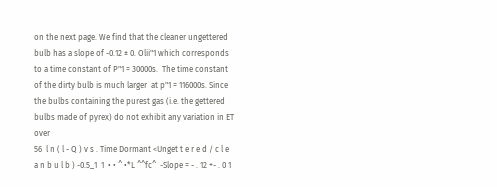on the next page. We find that the cleaner ungettered bulb has a slope of -0.12 ± 0. Olii"1 which corresponds to a time constant of P"1 = 30000s.  The time constant of the dirty bulb is much larger  at p"1 = 116000s. Since the bulbs containing the purest gas (i.e. the gettered bulbs made of pyrex) do not exhibit any variation in ET over
56  l n ( l - Q ) v s . Time Dormant <Unget t e r e d / c l e a n b u l b ) -0.5_1  1  • • ^ •*L ^^fc^  -Slope = - . 12 +- . 0 1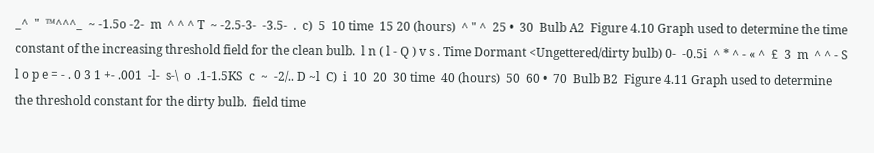_^  "  ™^^^_  ~ -1.5o -2-  m  ^ ^ ^ T  ~ -2.5-3-  -3.5-  .  c)  5  10 time  15 20 (hours)  ^ " ^  25 •  30  Bulb A2  Figure 4.10 Graph used to determine the time constant of the increasing threshold field for the clean bulb.  l n ( l - Q ) v s . Time Dormant <Ungettered/dirty bulb) 0-  -0.5i  ^ * ^ - « ^  £  3  m  ^ ^ - S l o p e = - . 0 3 1 +- .001  -l-  s-\  o  .1-1.5KS  c  ~  -2/.. D ~l  C)  i  10  20  30 time  40 (hours)  50  60 •  70  Bulb B2  Figure 4.11 Graph used to determine the threshold constant for the dirty bulb.  field time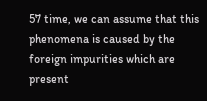57 time, we can assume that this phenomena is caused by the foreign impurities which are present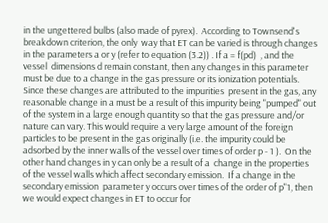in the ungettered bulbs (also made of pyrex).  According to Townsend's breakdown criterion, the only  way that ET can be varied is through changes in the parameters a or y (refer to equation (3.2)) . If a = f(pd)  , and the vessel  dimensions d remain constant, then any changes in this parameter must be due to a change in the gas pressure or its ionization potentials.  Since these changes are attributed to the impurities  present in the gas, any reasonable change in a must be a result of this impurity being "pumped" out of the system in a large enough quantity so that the gas pressure and/or nature can vary. This would require a very large amount of the foreign particles to be present in the gas originally (i.e. the impurity could be adsorbed by the inner walls of the vessel over times of order p - 1 ).  On the other hand changes in y can only be a result of a  change in the properties of the vessel walls which affect secondary emission.  If a change in the secondary emission  parameter y occurs over times of the order of p"1, then we would expect changes in ET to occur for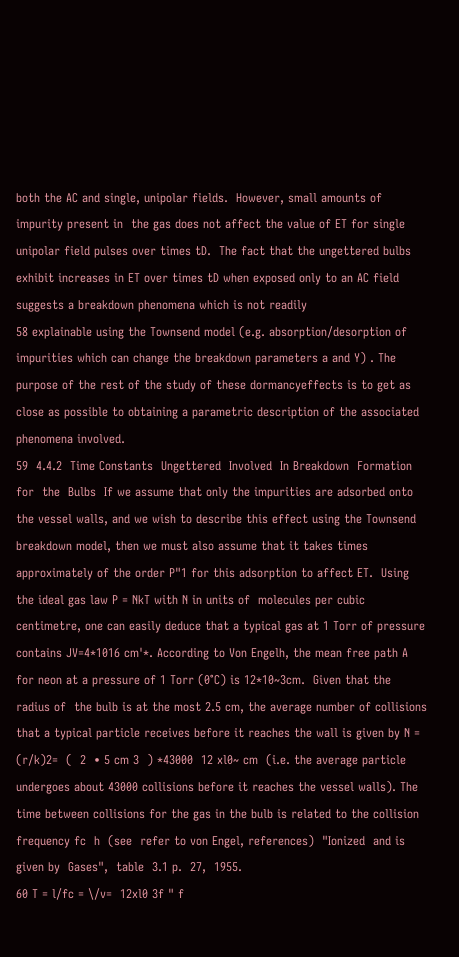both the AC and single, unipolar fields.  However, small amounts of impurity present in  the gas does not affect the value of ET for single unipolar field pulses over times tD.  The fact that the ungettered bulbs  exhibit increases in ET over times tD when exposed only to an AC field suggests a breakdown phenomena which is not readily
58 explainable using the Townsend model (e.g. absorption/desorption of impurities which can change the breakdown parameters a and Y) . The purpose of the rest of the study of these dormancyeffects is to get as close as possible to obtaining a parametric description of the associated phenomena involved.
59  4.4.2  Time Constants  Ungettered  Involved  In Breakdown  Formation  for  the  Bulbs  If we assume that only the impurities are adsorbed onto the vessel walls, and we wish to describe this effect using the Townsend breakdown model, then we must also assume that it takes times approximately of the order P"1 for this adsorption to affect ET.  Using the ideal gas law P = NkT with N in units of  molecules per cubic centimetre, one can easily deduce that a typical gas at 1 Torr of pressure contains JV=4*1016 cm'*. According to Von Engelh, the mean free path A for neon at a pressure of 1 Torr (0°C) is 12*10~3cm.  Given that the radius of  the bulb is at the most 2.5 cm, the average number of collisions that a typical particle receives before it reaches the wall is given by N = (r/k)2=  (  2  • 5 cm 3  ) *43000  12 xl0~ cm  (i.e. the average particle undergoes about 43000 collisions before it reaches the vessel walls). The time between collisions for the gas in the bulb is related to the collision frequency fc  h  (see  refer to von Engel, references)  "Ionized  and is given by  Gases",  table  3.1 p.  27,  1955.
60 T = l/fc = \/v=  12xl0 3f " f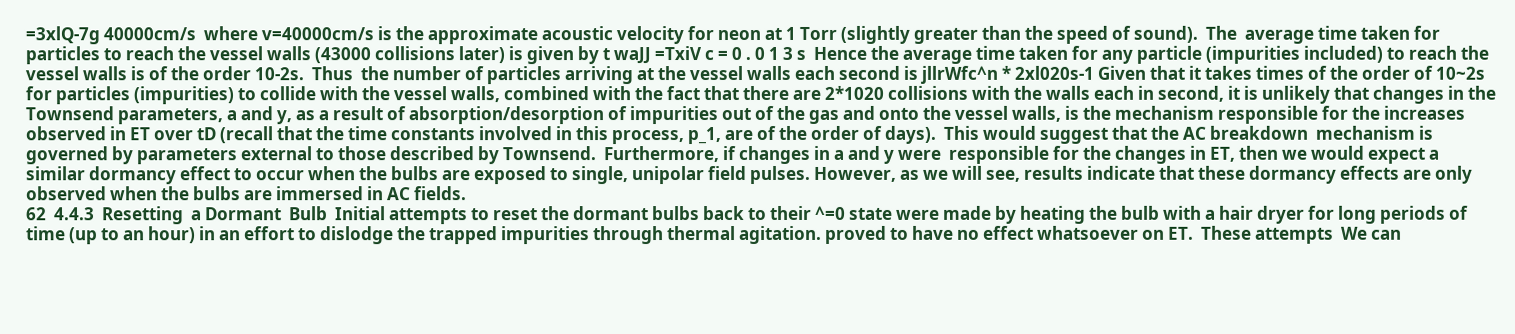=3xlQ-7g 40000cm/s  where v=40000cm/s is the approximate acoustic velocity for neon at 1 Torr (slightly greater than the speed of sound).  The  average time taken for particles to reach the vessel walls (43000 collisions later) is given by t waJJ =TxiV c = 0 . 0 1 3 s  Hence the average time taken for any particle (impurities included) to reach the vessel walls is of the order 10-2s.  Thus  the number of particles arriving at the vessel walls each second is jllrWfc^n * 2xl020s-1 Given that it takes times of the order of 10~2s for particles (impurities) to collide with the vessel walls, combined with the fact that there are 2*1020 collisions with the walls each in second, it is unlikely that changes in the Townsend parameters, a and y, as a result of absorption/desorption of impurities out of the gas and onto the vessel walls, is the mechanism responsible for the increases observed in ET over tD (recall that the time constants involved in this process, p_1, are of the order of days).  This would suggest that the AC breakdown  mechanism is governed by parameters external to those described by Townsend.  Furthermore, if changes in a and y were  responsible for the changes in ET, then we would expect a
similar dormancy effect to occur when the bulbs are exposed to single, unipolar field pulses. However, as we will see, results indicate that these dormancy effects are only observed when the bulbs are immersed in AC fields.
62  4.4.3  Resetting  a Dormant  Bulb  Initial attempts to reset the dormant bulbs back to their ^=0 state were made by heating the bulb with a hair dryer for long periods of time (up to an hour) in an effort to dislodge the trapped impurities through thermal agitation. proved to have no effect whatsoever on ET.  These attempts  We can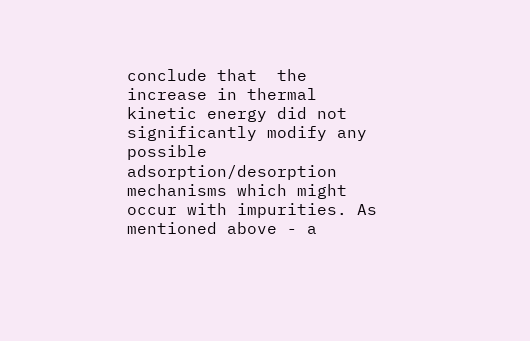conclude that  the increase in thermal kinetic energy did not significantly modify any possible adsorption/desorption mechanisms which might occur with impurities. As mentioned above - a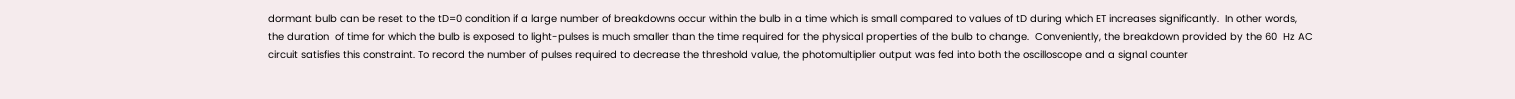dormant bulb can be reset to the tD=0 condition if a large number of breakdowns occur within the bulb in a time which is small compared to values of tD during which ET increases significantly.  In other words, the duration  of time for which the bulb is exposed to light-pulses is much smaller than the time required for the physical properties of the bulb to change.  Conveniently, the breakdown provided by the 60  Hz AC circuit satisfies this constraint. To record the number of pulses required to decrease the threshold value, the photomultiplier output was fed into both the oscilloscope and a signal counter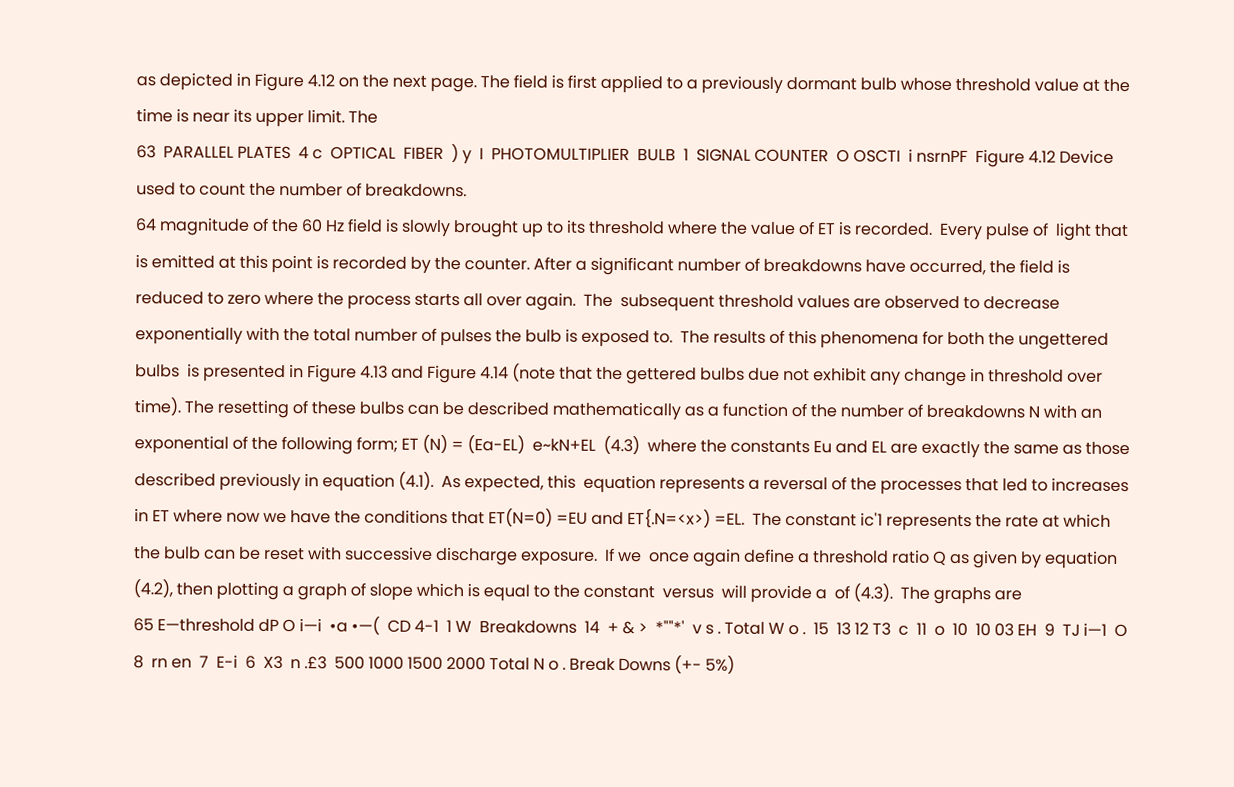as depicted in Figure 4.12 on the next page. The field is first applied to a previously dormant bulb whose threshold value at the time is near its upper limit. The
63  PARALLEL PLATES  4 c  OPTICAL  FIBER  ) y  I  PHOTOMULTIPLIER  BULB  1  SIGNAL COUNTER  O OSCTI  i nsrnPF  Figure 4.12 Device used to count the number of breakdowns.
64 magnitude of the 60 Hz field is slowly brought up to its threshold where the value of ET is recorded.  Every pulse of  light that is emitted at this point is recorded by the counter. After a significant number of breakdowns have occurred, the field is reduced to zero where the process starts all over again.  The  subsequent threshold values are observed to decrease exponentially with the total number of pulses the bulb is exposed to.  The results of this phenomena for both the ungettered bulbs  is presented in Figure 4.13 and Figure 4.14 (note that the gettered bulbs due not exhibit any change in threshold over time). The resetting of these bulbs can be described mathematically as a function of the number of breakdowns N with an exponential of the following form; ET (N) = (Ea-EL)  e~kN+EL  (4.3)  where the constants Eu and EL are exactly the same as those described previously in equation (4.1).  As expected, this  equation represents a reversal of the processes that led to increases in ET where now we have the conditions that ET(N=0) =EU and ET{.N=<x>) =EL.  The constant ic'1 represents the rate at which  the bulb can be reset with successive discharge exposure.  If we  once again define a threshold ratio Q as given by equation (4.2), then plotting a graph of slope which is equal to the constant  versus  will provide a  of (4.3).  The graphs are
65 E—threshold dP O i—i  •a •—(  CD 4-1  1 W  Breakdowns  14  + & >  *""*'  v s . Total W o .  15  13 12 T3  c  11  o  10  10 03 EH  9  TJ i—1  O  8  rn en  7  E-i  6  X3  n .£3  500 1000 1500 2000 Total N o . Break Downs (+- 5%)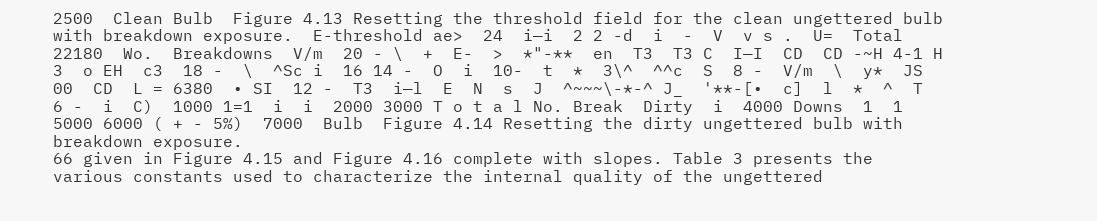2500  Clean Bulb  Figure 4.13 Resetting the threshold field for the clean ungettered bulb with breakdown exposure.  E-threshold ae>  24  i—i  2 2 -d  i  -  V  v s .  U=  Total  22180  Wo.  Breakdowns  V/m  20 - \  +  E-  >  *"-**  en  T3  T3 C  I—I  CD  CD -~H 4-1 H  3  o EH  c3  18 -  \  ^Sc i  16 14 -  O  i  10-  t  *  3\^  ^^c  S  8 -  V/m  \  y*  JS 00  CD  L = 6380  • SI  12 -  T3  i—l  E  N  s  J  ^~~~\-*-^ J_  '**-[•  c]  l  *  ^  T  6 -  i  C)  1000 1=1  i  i  2000 3000 T o t a l No. Break  Dirty  i  4000 Downs  1  1  5000 6000 ( + - 5%)  7000  Bulb  Figure 4.14 Resetting the dirty ungettered bulb with breakdown exposure.
66 given in Figure 4.15 and Figure 4.16 complete with slopes. Table 3 presents the various constants used to characterize the internal quality of the ungettered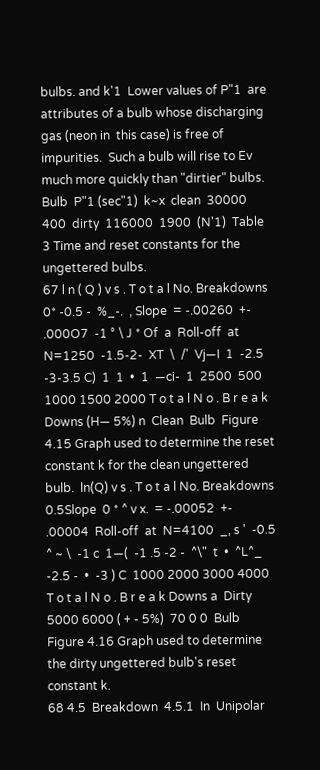bulbs. and k'1  Lower values of P"1  are attributes of a bulb whose discharging gas (neon in  this case) is free of impurities.  Such a bulb will rise to Ev  much more quickly than "dirtier" bulbs. Bulb  P"1 (sec"1)  k~x  clean  30000  400  dirty  116000  1900  (N'1)  Table 3 Time and reset constants for the ungettered bulbs.
67 l n ( Q ) v s . T o t a l No. Breakdowns 0* -0.5 -  %_-.  , Slope  = -.00260  +-  .000O7  -1 ° \ J * Of  a  Roll-off  at  N=1250  -1.5-2-  XT  \  /'  Vj—I  1  -2.5 -3-3.5 C)  1  1  •  1  —ci-  1  2500  500 1000 1500 2000 T o t a l N o . B r e a k Downs (H— 5%) n  Clean  Bulb  Figure 4.15 Graph used to determine the reset constant k for the clean ungettered bulb.  ln(Q) v s . T o t a l No. Breakdowns 0.5Slope  0 * ^ v x.  = -.00052  +-  .00004  Roll-off  at  N=4100  _, s '  -0.5 ^ ~ \  -1 c  1—(  -1 .5 -2 -  ^\"  t  •  ^L^_  -2.5 -  •  -3 ) C  1000 2000 3000 4000 T o t a l N o . B r e a k Downs a  Dirty  5000 6000 ( + - 5%)  70 0 0  Bulb  Figure 4.16 Graph used to determine the dirty ungettered bulb's reset constant k.
68 4.5  Breakdown  4.5.1  In  Unipolar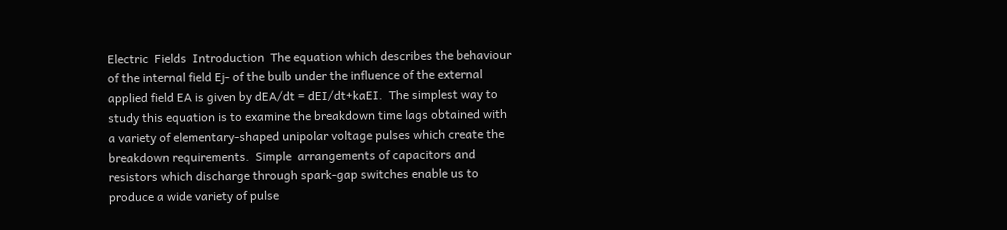Electric  Fields  Introduction  The equation which describes the behaviour of the internal field Ej- of the bulb under the influence of the external applied field EA is given by dEA/dt = dEI/dt+kaEI.  The simplest way to  study this equation is to examine the breakdown time lags obtained with a variety of elementary-shaped unipolar voltage pulses which create the breakdown requirements.  Simple  arrangements of capacitors and resistors which discharge through spark-gap switches enable us to produce a wide variety of pulse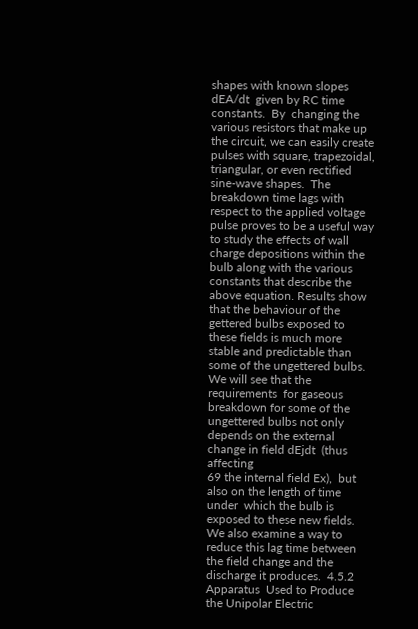shapes with known slopes dEA/dt  given by RC time constants.  By  changing the various resistors that make up the circuit, we can easily create pulses with square, trapezoidal, triangular, or even rectified sine-wave shapes.  The breakdown time lags with  respect to the applied voltage pulse proves to be a useful way to study the effects of wall charge depositions within the bulb along with the various constants that describe the above equation. Results show that the behaviour of the gettered bulbs exposed to these fields is much more stable and predictable than some of the ungettered bulbs.  We will see that the requirements  for gaseous breakdown for some of the ungettered bulbs not only depends on the external change in field dEjdt  (thus affecting
69 the internal field Ex),  but also on the length of time under  which the bulb is exposed to these new fields. We also examine a way to reduce this lag time between the field change and the discharge it produces.  4.5.2  Apparatus  Used to Produce the Unipolar Electric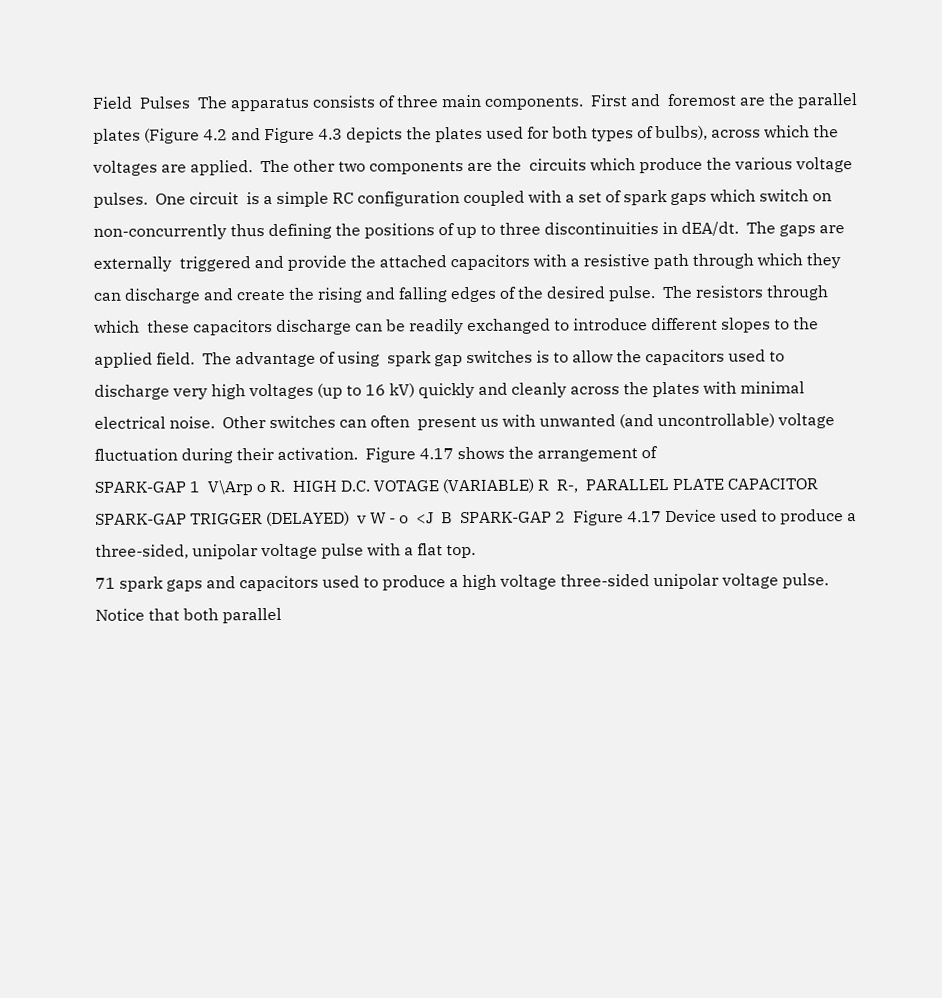Field  Pulses  The apparatus consists of three main components.  First and  foremost are the parallel plates (Figure 4.2 and Figure 4.3 depicts the plates used for both types of bulbs), across which the voltages are applied.  The other two components are the  circuits which produce the various voltage pulses.  One circuit  is a simple RC configuration coupled with a set of spark gaps which switch on non-concurrently thus defining the positions of up to three discontinuities in dEA/dt.  The gaps are externally  triggered and provide the attached capacitors with a resistive path through which they can discharge and create the rising and falling edges of the desired pulse.  The resistors through which  these capacitors discharge can be readily exchanged to introduce different slopes to the applied field.  The advantage of using  spark gap switches is to allow the capacitors used to discharge very high voltages (up to 16 kV) quickly and cleanly across the plates with minimal electrical noise.  Other switches can often  present us with unwanted (and uncontrollable) voltage fluctuation during their activation.  Figure 4.17 shows the arrangement of
SPARK-GAP 1  V\Arp o R.  HIGH D.C. VOTAGE (VARIABLE) R  R-,  PARALLEL PLATE CAPACITOR  SPARK-GAP TRIGGER (DELAYED)  v W - o  <J  B  SPARK-GAP 2  Figure 4.17 Device used to produce a three-sided, unipolar voltage pulse with a flat top.
71 spark gaps and capacitors used to produce a high voltage three-sided unipolar voltage pulse. Notice that both parallel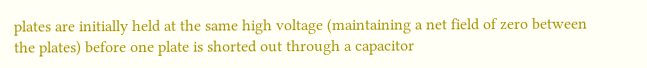plates are initially held at the same high voltage (maintaining a net field of zero between the plates) before one plate is shorted out through a capacitor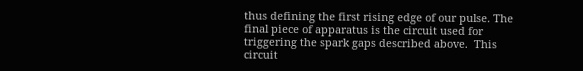thus defining the first rising edge of our pulse. The final piece of apparatus is the circuit used for triggering the spark gaps described above.  This circuit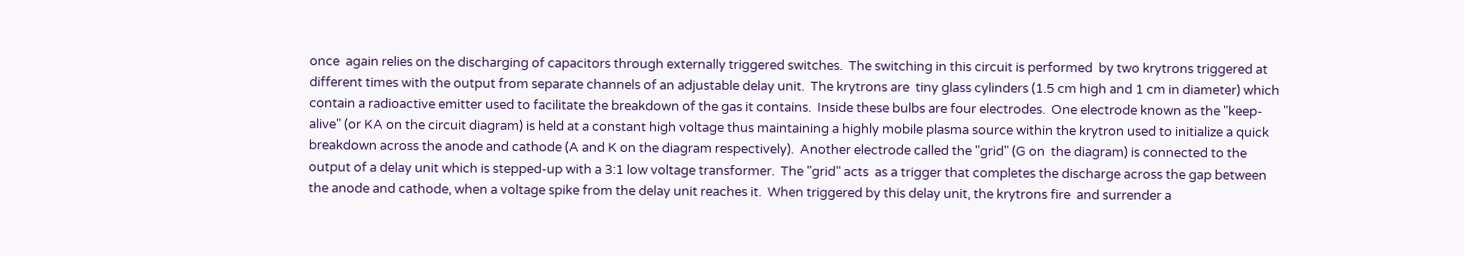once  again relies on the discharging of capacitors through externally triggered switches.  The switching in this circuit is performed  by two krytrons triggered at different times with the output from separate channels of an adjustable delay unit.  The krytrons are  tiny glass cylinders (1.5 cm high and 1 cm in diameter) which contain a radioactive emitter used to facilitate the breakdown of the gas it contains.  Inside these bulbs are four electrodes.  One electrode known as the "keep-alive" (or KA on the circuit diagram) is held at a constant high voltage thus maintaining a highly mobile plasma source within the krytron used to initialize a quick breakdown across the anode and cathode (A and K on the diagram respectively).  Another electrode called the "grid" (G on  the diagram) is connected to the output of a delay unit which is stepped-up with a 3:1 low voltage transformer.  The "grid" acts  as a trigger that completes the discharge across the gap between the anode and cathode, when a voltage spike from the delay unit reaches it.  When triggered by this delay unit, the krytrons fire  and surrender a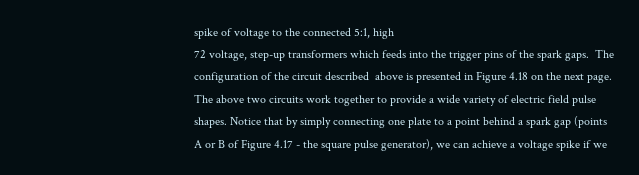spike of voltage to the connected 5:1, high
72 voltage, step-up transformers which feeds into the trigger pins of the spark gaps.  The configuration of the circuit described  above is presented in Figure 4.18 on the next page. The above two circuits work together to provide a wide variety of electric field pulse shapes. Notice that by simply connecting one plate to a point behind a spark gap (points A or B of Figure 4.17 - the square pulse generator), we can achieve a voltage spike if we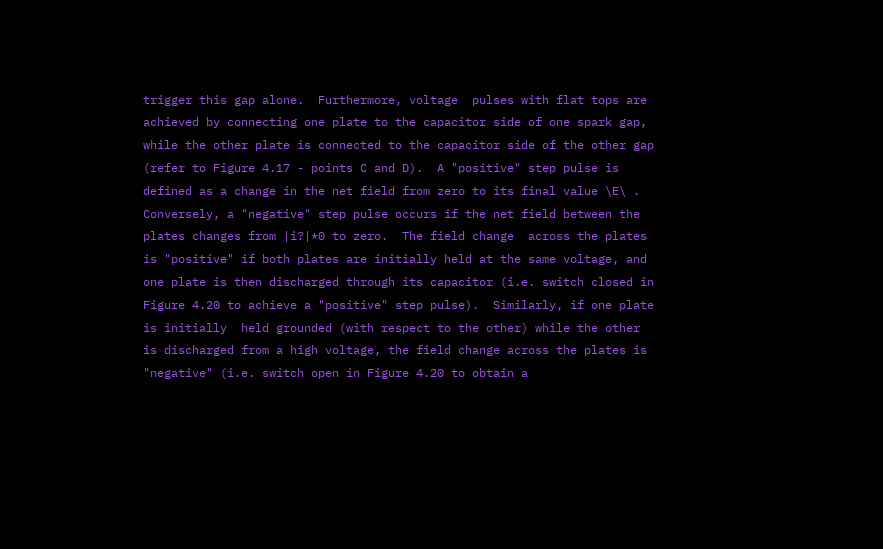trigger this gap alone.  Furthermore, voltage  pulses with flat tops are achieved by connecting one plate to the capacitor side of one spark gap, while the other plate is connected to the capacitor side of the other gap (refer to Figure 4.17 - points C and D).  A "positive" step pulse is  defined as a change in the net field from zero to its final value \E\ . Conversely, a "negative" step pulse occurs if the net field between the plates changes from |i?|*0 to zero.  The field change  across the plates is "positive" if both plates are initially held at the same voltage, and one plate is then discharged through its capacitor (i.e. switch closed in Figure 4.20 to achieve a "positive" step pulse).  Similarly, if one plate is initially  held grounded (with respect to the other) while the other is discharged from a high voltage, the field change across the plates is "negative" (i.e. switch open in Figure 4.20 to obtain a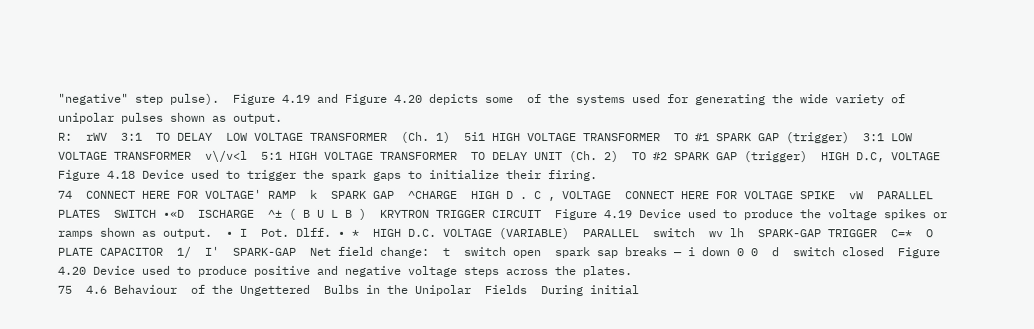"negative" step pulse).  Figure 4.19 and Figure 4.20 depicts some  of the systems used for generating the wide variety of unipolar pulses shown as output.
R:  rWV  3:1  TO DELAY  LOW VOLTAGE TRANSFORMER  (Ch. 1)  5i1 HIGH VOLTAGE TRANSFORMER  TO #1 SPARK GAP (trigger)  3:1 LOW VOLTAGE TRANSFORMER  v\/v<l  5:1 HIGH VOLTAGE TRANSFORMER  TO DELAY UNIT (Ch. 2)  TO #2 SPARK GAP (trigger)  HIGH D.C, VOLTAGE  Figure 4.18 Device used to trigger the spark gaps to initialize their firing.
74  CONNECT HERE FOR VOLTAGE' RAMP  k  SPARK GAP  ^CHARGE  HIGH D . C , VOLTAGE  CONNECT HERE FOR VOLTAGE SPIKE  vW  PARALLEL  PLATES  SWITCH •«D  ISCHARGE  ^± ( B U L B )  KRYTRON TRIGGER CIRCUIT  Figure 4.19 Device used to produce the voltage spikes or ramps shown as output.  • I  Pot. Dlff. • *  HIGH D.C. VOLTAGE (VARIABLE)  PARALLEL  switch  wv lh  SPARK-GAP TRIGGER  C=*  O  PLATE CAPACITOR  1/  I'  SPARK-GAP  Net field change:  t  switch open  spark sap breaks — i down 0 0  d  switch closed  Figure 4.20 Device used to produce positive and negative voltage steps across the plates.
75  4.6 Behaviour  of the Ungettered  Bulbs in the Unipolar  Fields  During initial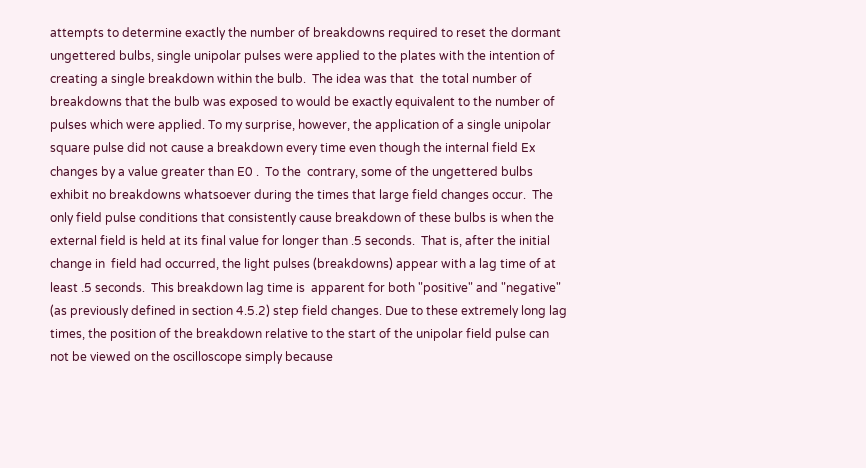attempts to determine exactly the number of breakdowns required to reset the dormant ungettered bulbs, single unipolar pulses were applied to the plates with the intention of creating a single breakdown within the bulb.  The idea was that  the total number of breakdowns that the bulb was exposed to would be exactly equivalent to the number of pulses which were applied. To my surprise, however, the application of a single unipolar square pulse did not cause a breakdown every time even though the internal field Ex changes by a value greater than E0 .  To the  contrary, some of the ungettered bulbs exhibit no breakdowns whatsoever during the times that large field changes occur.  The  only field pulse conditions that consistently cause breakdown of these bulbs is when the external field is held at its final value for longer than .5 seconds.  That is, after the initial change in  field had occurred, the light pulses (breakdowns) appear with a lag time of at least .5 seconds.  This breakdown lag time is  apparent for both "positive" and "negative" (as previously defined in section 4.5.2) step field changes. Due to these extremely long lag times, the position of the breakdown relative to the start of the unipolar field pulse can not be viewed on the oscilloscope simply because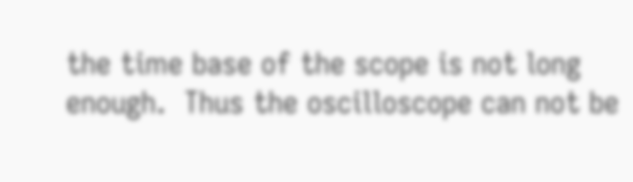the time base of the scope is not long enough.  Thus the oscilloscope can not be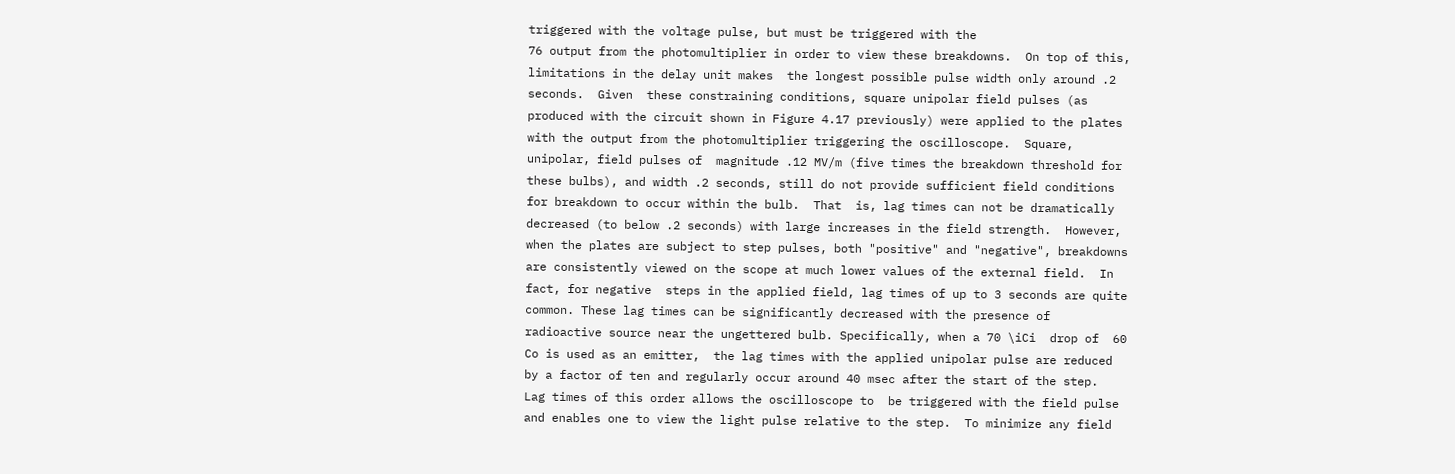triggered with the voltage pulse, but must be triggered with the
76 output from the photomultiplier in order to view these breakdowns.  On top of this, limitations in the delay unit makes  the longest possible pulse width only around .2 seconds.  Given  these constraining conditions, square unipolar field pulses (as produced with the circuit shown in Figure 4.17 previously) were applied to the plates with the output from the photomultiplier triggering the oscilloscope.  Square, unipolar, field pulses of  magnitude .12 MV/m (five times the breakdown threshold for these bulbs), and width .2 seconds, still do not provide sufficient field conditions for breakdown to occur within the bulb.  That  is, lag times can not be dramatically decreased (to below .2 seconds) with large increases in the field strength.  However,  when the plates are subject to step pulses, both "positive" and "negative", breakdowns are consistently viewed on the scope at much lower values of the external field.  In fact, for negative  steps in the applied field, lag times of up to 3 seconds are quite common. These lag times can be significantly decreased with the presence of radioactive source near the ungettered bulb. Specifically, when a 70 \iCi  drop of  60  Co is used as an emitter,  the lag times with the applied unipolar pulse are reduced by a factor of ten and regularly occur around 40 msec after the start of the step.  Lag times of this order allows the oscilloscope to  be triggered with the field pulse and enables one to view the light pulse relative to the step.  To minimize any field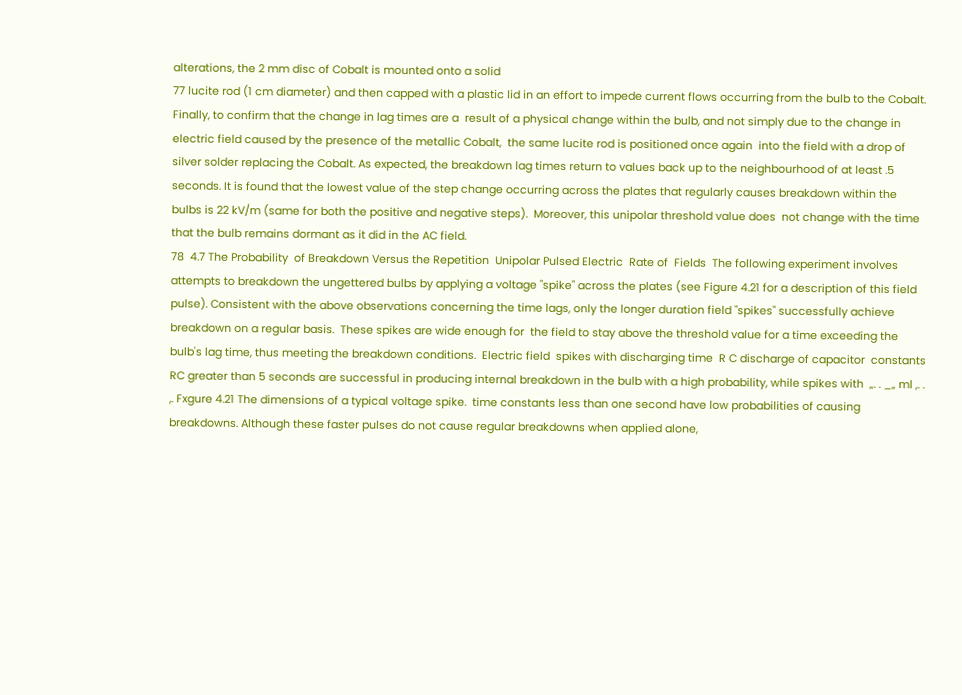alterations, the 2 mm disc of Cobalt is mounted onto a solid
77 lucite rod (1 cm diameter) and then capped with a plastic lid in an effort to impede current flows occurring from the bulb to the Cobalt.  Finally, to confirm that the change in lag times are a  result of a physical change within the bulb, and not simply due to the change in electric field caused by the presence of the metallic Cobalt,  the same lucite rod is positioned once again  into the field with a drop of silver solder replacing the Cobalt. As expected, the breakdown lag times return to values back up to the neighbourhood of at least .5 seconds. It is found that the lowest value of the step change occurring across the plates that regularly causes breakdown within the bulbs is 22 kV/m (same for both the positive and negative steps).  Moreover, this unipolar threshold value does  not change with the time that the bulb remains dormant as it did in the AC field.
78  4.7 The Probability  of Breakdown Versus the Repetition  Unipolar Pulsed Electric  Rate of  Fields  The following experiment involves attempts to breakdown the ungettered bulbs by applying a voltage "spike" across the plates (see Figure 4.21 for a description of this field pulse). Consistent with the above observations concerning the time lags, only the longer duration field "spikes" successfully achieve breakdown on a regular basis.  These spikes are wide enough for  the field to stay above the threshold value for a time exceeding the bulb's lag time, thus meeting the breakdown conditions.  Electric field  spikes with discharging time  R C discharge of capacitor  constants RC greater than 5 seconds are successful in producing internal breakdown in the bulb with a high probability, while spikes with  „. . _„ ml ,. . ,. Fxgure 4.21 The dimensions of a typical voltage spike.  time constants less than one second have low probabilities of causing breakdowns. Although these faster pulses do not cause regular breakdowns when applied alone,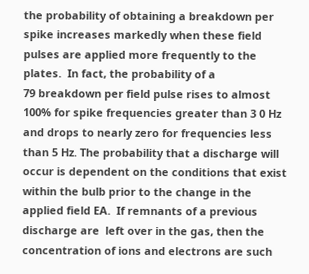the probability of obtaining a breakdown per spike increases markedly when these field pulses are applied more frequently to the plates.  In fact, the probability of a
79 breakdown per field pulse rises to almost 100% for spike frequencies greater than 3 0 Hz and drops to nearly zero for frequencies less than 5 Hz. The probability that a discharge will occur is dependent on the conditions that exist within the bulb prior to the change in the applied field EA.  If remnants of a previous discharge are  left over in the gas, then the concentration of ions and electrons are such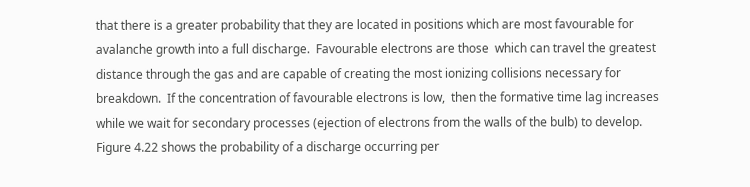that there is a greater probability that they are located in positions which are most favourable for avalanche growth into a full discharge.  Favourable electrons are those  which can travel the greatest distance through the gas and are capable of creating the most ionizing collisions necessary for breakdown.  If the concentration of favourable electrons is low,  then the formative time lag increases while we wait for secondary processes (ejection of electrons from the walls of the bulb) to develop. Figure 4.22 shows the probability of a discharge occurring per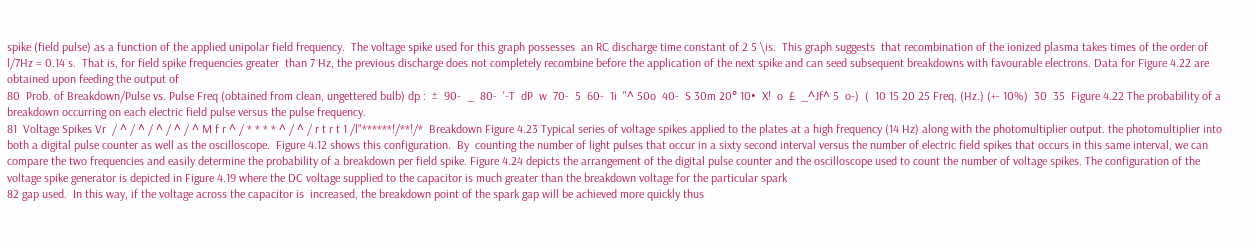spike (field pulse) as a function of the applied unipolar field frequency.  The voltage spike used for this graph possesses  an RC discharge time constant of 2 5 \is.  This graph suggests  that recombination of the ionized plasma takes times of the order of l/7Hz = 0.14 s.  That is, for field spike frequencies greater  than 7 Hz, the previous discharge does not completely recombine before the application of the next spike and can seed subsequent breakdowns with favourable electrons. Data for Figure 4.22 are obtained upon feeding the output of
80  Prob. of Breakdown/Pulse vs. Pulse Freq (obtained from clean, ungettered bulb) dp :  ±  90-  _  80-  '-T  dP  w  70-  5  60-  1i  "^ 50o  40-  S 30m 20° 10•  X!  o  £  _^Jf^ 5  o-)  (  10 15 20 25 Freq. (Hz.) (+- 10%)  30  35  Figure 4.22 The probability of a breakdown occurring on each electric field pulse versus the pulse frequency.
81  Voltage Spikes Vr  / ^ / ^ / ^ / ^ / ^ M f r ^ / * * * * ^ / ^ / r t r t 1 /l"******!/**!/*  Breakdown Figure 4.23 Typical series of voltage spikes applied to the plates at a high frequency (14 Hz) along with the photomultiplier output. the photomultiplier into both a digital pulse counter as well as the oscilloscope.  Figure 4.12 shows this configuration.  By  counting the number of light pulses that occur in a sixty second interval versus the number of electric field spikes that occurs in this same interval, we can compare the two frequencies and easily determine the probability of a breakdown per field spike. Figure 4.24 depicts the arrangement of the digital pulse counter and the oscilloscope used to count the number of voltage spikes. The configuration of the voltage spike generator is depicted in Figure 4.19 where the DC voltage supplied to the capacitor is much greater than the breakdown voltage for the particular spark
82 gap used.  In this way, if the voltage across the capacitor is  increased, the breakdown point of the spark gap will be achieved more quickly thus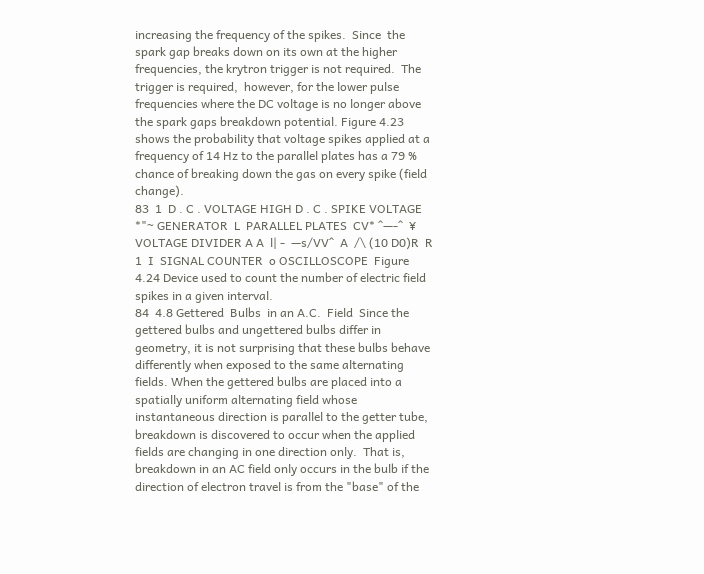increasing the frequency of the spikes.  Since  the spark gap breaks down on its own at the higher frequencies, the krytron trigger is not required.  The trigger is required,  however, for the lower pulse frequencies where the DC voltage is no longer above the spark gaps breakdown potential. Figure 4.23 shows the probability that voltage spikes applied at a frequency of 14 Hz to the parallel plates has a 79 % chance of breaking down the gas on every spike (field change).
83  1  D . C . VOLTAGE HIGH D . C . SPIKE VOLTAGE *"~ GENERATOR  L  PARALLEL PLATES  CV* ^—-^  ¥  VOLTAGE DIVIDER A A  l| -  —s/VV^  A  /\ (10 D0)R  R  1  I  SIGNAL COUNTER  o OSCILLOSCOPE  Figure 4.24 Device used to count the number of electric field spikes in a given interval.
84  4.8 Gettered  Bulbs  in an A.C.  Field  Since the gettered bulbs and ungettered bulbs differ in geometry, it is not surprising that these bulbs behave differently when exposed to the same alternating fields. When the gettered bulbs are placed into a spatially uniform alternating field whose instantaneous direction is parallel to the getter tube, breakdown is discovered to occur when the applied fields are changing in one direction only.  That is,  breakdown in an AC field only occurs in the bulb if the direction of electron travel is from the "base" of the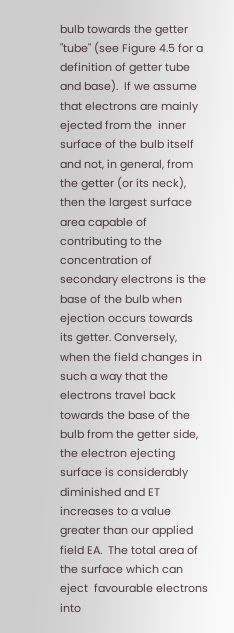bulb towards the getter "tube" (see Figure 4.5 for a definition of getter tube and base).  If we assume that electrons are mainly ejected from the  inner surface of the bulb itself and not, in general, from the getter (or its neck), then the largest surface area capable of contributing to the concentration of secondary electrons is the base of the bulb when ejection occurs towards its getter. Conversely, when the field changes in such a way that the electrons travel back towards the base of the bulb from the getter side, the electron ejecting surface is considerably diminished and ET increases to a value greater than our applied field EA.  The total area of the surface which can eject  favourable electrons into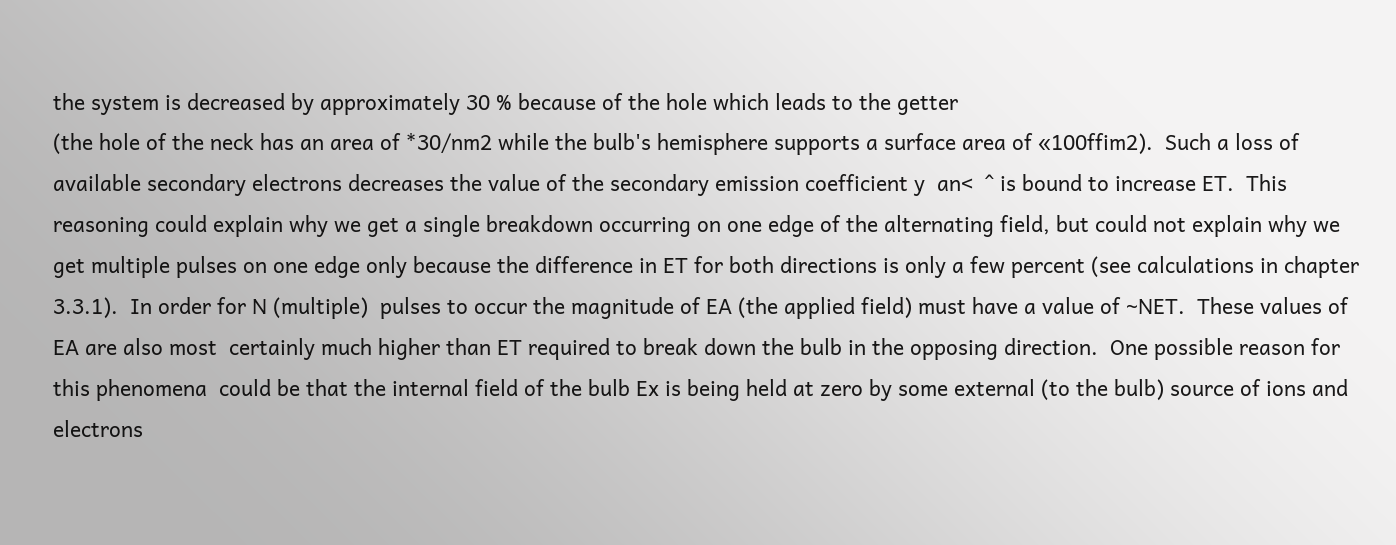the system is decreased by approximately 30 % because of the hole which leads to the getter
(the hole of the neck has an area of *30/nm2 while the bulb's hemisphere supports a surface area of «100ffim2).  Such a loss of  available secondary electrons decreases the value of the secondary emission coefficient y  an<  ^ is bound to increase ET.  This reasoning could explain why we get a single breakdown occurring on one edge of the alternating field, but could not explain why we get multiple pulses on one edge only because the difference in ET for both directions is only a few percent (see calculations in chapter 3.3.1).  In order for N (multiple)  pulses to occur the magnitude of EA (the applied field) must have a value of ~NET.  These values of EA are also most  certainly much higher than ET required to break down the bulb in the opposing direction.  One possible reason for this phenomena  could be that the internal field of the bulb Ex is being held at zero by some external (to the bulb) source of ions and electrons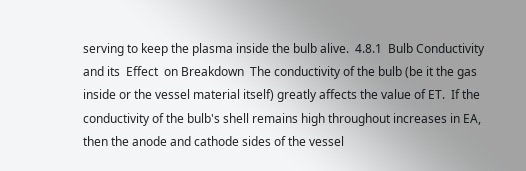serving to keep the plasma inside the bulb alive.  4.8.1  Bulb Conductivity  and its  Effect  on Breakdown  The conductivity of the bulb (be it the gas inside or the vessel material itself) greatly affects the value of ET.  If the  conductivity of the bulb's shell remains high throughout increases in EA, then the anode and cathode sides of the vessel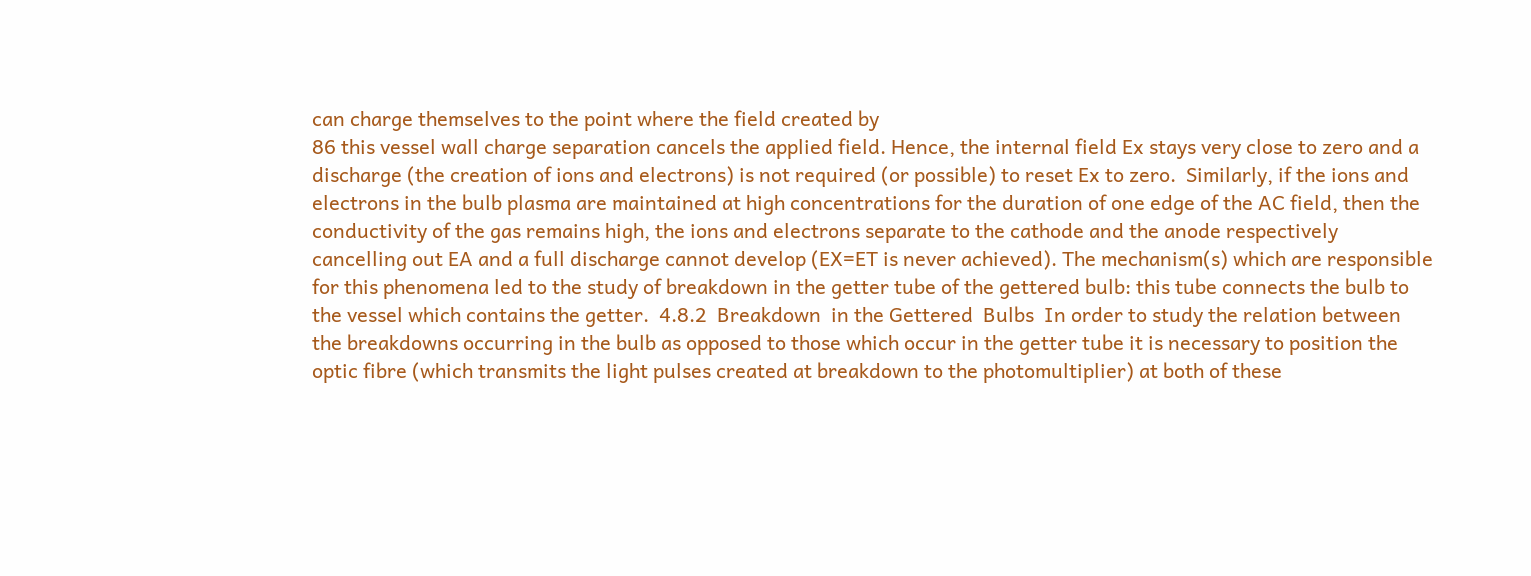can charge themselves to the point where the field created by
86 this vessel wall charge separation cancels the applied field. Hence, the internal field Ex stays very close to zero and a discharge (the creation of ions and electrons) is not required (or possible) to reset Ex to zero.  Similarly, if the ions and  electrons in the bulb plasma are maintained at high concentrations for the duration of one edge of the AC field, then the conductivity of the gas remains high, the ions and electrons separate to the cathode and the anode respectively cancelling out EA and a full discharge cannot develop (EX=ET is never achieved). The mechanism(s) which are responsible for this phenomena led to the study of breakdown in the getter tube of the gettered bulb: this tube connects the bulb to the vessel which contains the getter.  4.8.2  Breakdown  in the Gettered  Bulbs  In order to study the relation between the breakdowns occurring in the bulb as opposed to those which occur in the getter tube it is necessary to position the optic fibre (which transmits the light pulses created at breakdown to the photomultiplier) at both of these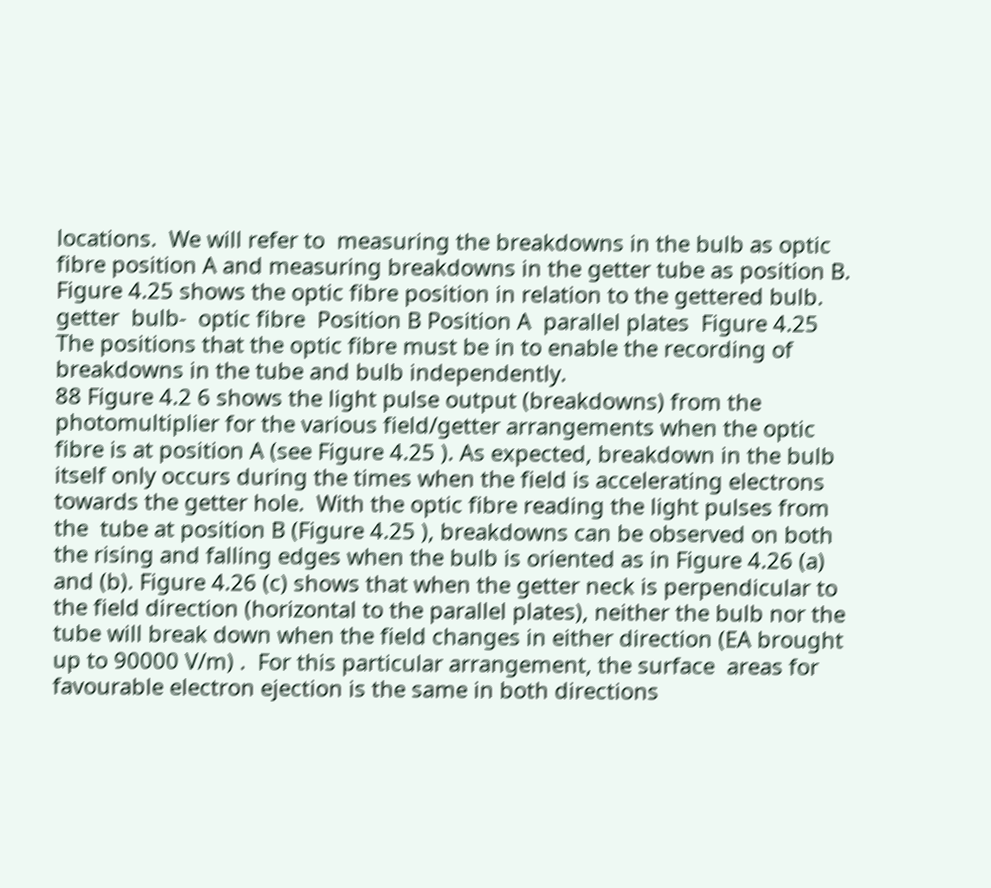locations.  We will refer to  measuring the breakdowns in the bulb as optic fibre position A and measuring breakdowns in the getter tube as position B. Figure 4.25 shows the optic fibre position in relation to the gettered bulb.
getter  bulb-  optic fibre  Position B Position A  parallel plates  Figure 4.25 The positions that the optic fibre must be in to enable the recording of breakdowns in the tube and bulb independently.
88 Figure 4.2 6 shows the light pulse output (breakdowns) from the photomultiplier for the various field/getter arrangements when the optic fibre is at position A (see Figure 4.25 ). As expected, breakdown in the bulb itself only occurs during the times when the field is accelerating electrons towards the getter hole.  With the optic fibre reading the light pulses from the  tube at position B (Figure 4.25 ), breakdowns can be observed on both the rising and falling edges when the bulb is oriented as in Figure 4.26 (a) and (b). Figure 4.26 (c) shows that when the getter neck is perpendicular to the field direction (horizontal to the parallel plates), neither the bulb nor the tube will break down when the field changes in either direction (EA brought up to 90000 V/m) .  For this particular arrangement, the surface  areas for favourable electron ejection is the same in both directions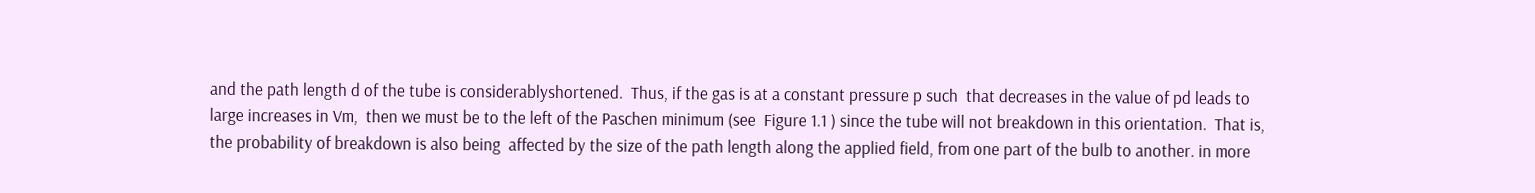and the path length d of the tube is considerablyshortened.  Thus, if the gas is at a constant pressure p such  that decreases in the value of pd leads to large increases in Vm,  then we must be to the left of the Paschen minimum (see  Figure 1.1 ) since the tube will not breakdown in this orientation.  That is, the probability of breakdown is also being  affected by the size of the path length along the applied field, from one part of the bulb to another. in more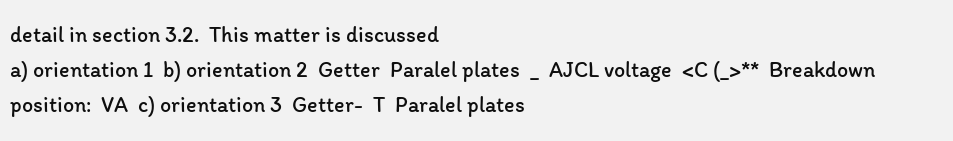detail in section 3.2.  This matter is discussed
a) orientation 1  b) orientation 2  Getter  Paralel plates  _  AJCL voltage  <C (_>**  Breakdown position:  VA  c) orientation 3  Getter-  T  Paralel plates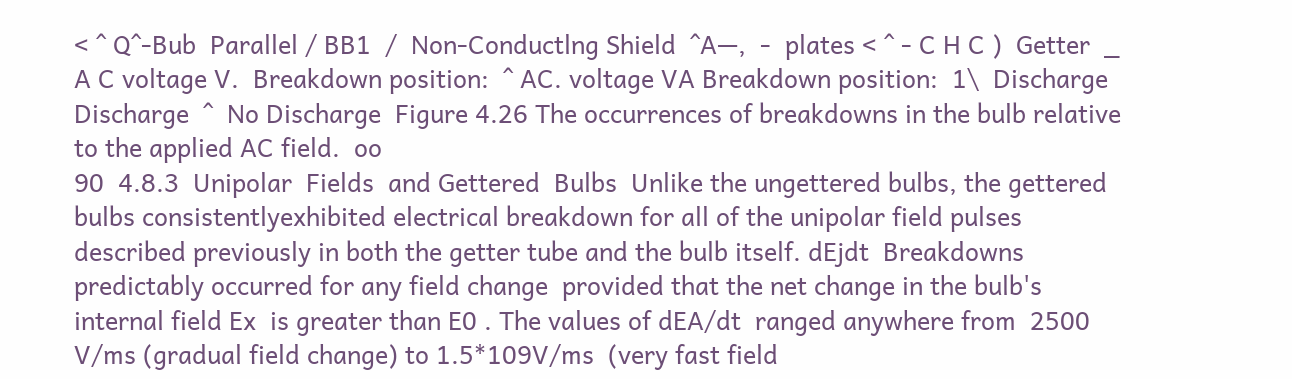< ^ Q^-Bub  Parallel / BB1  /  Non-Conductlng Shield  ^A—,  -  plates < ^ - C H C )  Getter  _ A C voltage V.  Breakdown position:  ^ AC. voltage VA Breakdown position:  1\  Discharge  Discharge  ^  No Discharge  Figure 4.26 The occurrences of breakdowns in the bulb relative to the applied AC field.  oo
90  4.8.3  Unipolar  Fields  and Gettered  Bulbs  Unlike the ungettered bulbs, the gettered bulbs consistentlyexhibited electrical breakdown for all of the unipolar field pulses described previously in both the getter tube and the bulb itself. dEjdt  Breakdowns predictably occurred for any field change  provided that the net change in the bulb's internal field Ex  is greater than E0 . The values of dEA/dt  ranged anywhere from  2500 V/ms (gradual field change) to 1.5*109V/ms  (very fast field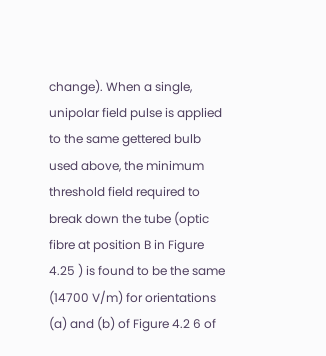change). When a single, unipolar field pulse is applied to the same gettered bulb used above, the minimum threshold field required to break down the tube (optic fibre at position B in Figure 4.25 ) is found to be the same (14700 V/m) for orientations (a) and (b) of Figure 4.2 6 of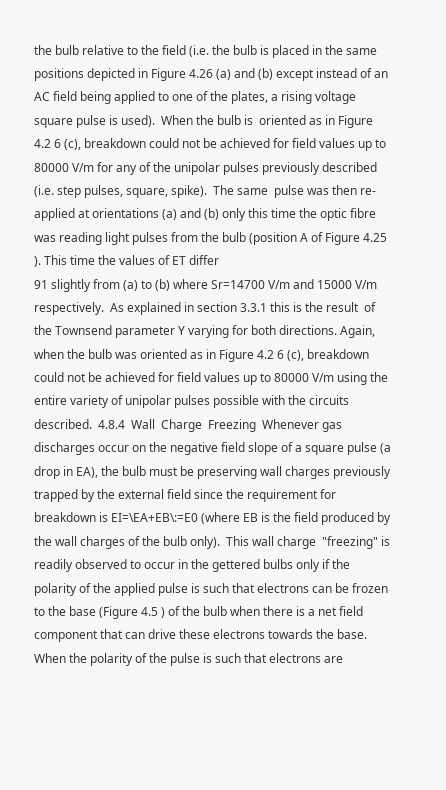the bulb relative to the field (i.e. the bulb is placed in the same positions depicted in Figure 4.26 (a) and (b) except instead of an AC field being applied to one of the plates, a rising voltage square pulse is used).  When the bulb is  oriented as in Figure 4.2 6 (c), breakdown could not be achieved for field values up to 80000 V/m for any of the unipolar pulses previously described (i.e. step pulses, square, spike).  The same  pulse was then re-applied at orientations (a) and (b) only this time the optic fibre was reading light pulses from the bulb (position A of Figure 4.25 ). This time the values of ET differ
91 slightly from (a) to (b) where Sr=14700 V/m and 15000 V/m respectively.  As explained in section 3.3.1 this is the result  of the Townsend parameter Y varying for both directions. Again, when the bulb was oriented as in Figure 4.2 6 (c), breakdown could not be achieved for field values up to 80000 V/m using the entire variety of unipolar pulses possible with the circuits described.  4.8.4  Wall  Charge  Freezing  Whenever gas discharges occur on the negative field slope of a square pulse (a drop in EA), the bulb must be preserving wall charges previously trapped by the external field since the requirement for breakdown is EI=\EA+EB\:=E0 (where EB is the field produced by the wall charges of the bulb only).  This wall charge  "freezing" is readily observed to occur in the gettered bulbs only if the polarity of the applied pulse is such that electrons can be frozen to the base (Figure 4.5 ) of the bulb when there is a net field component that can drive these electrons towards the base.  When the polarity of the pulse is such that electrons are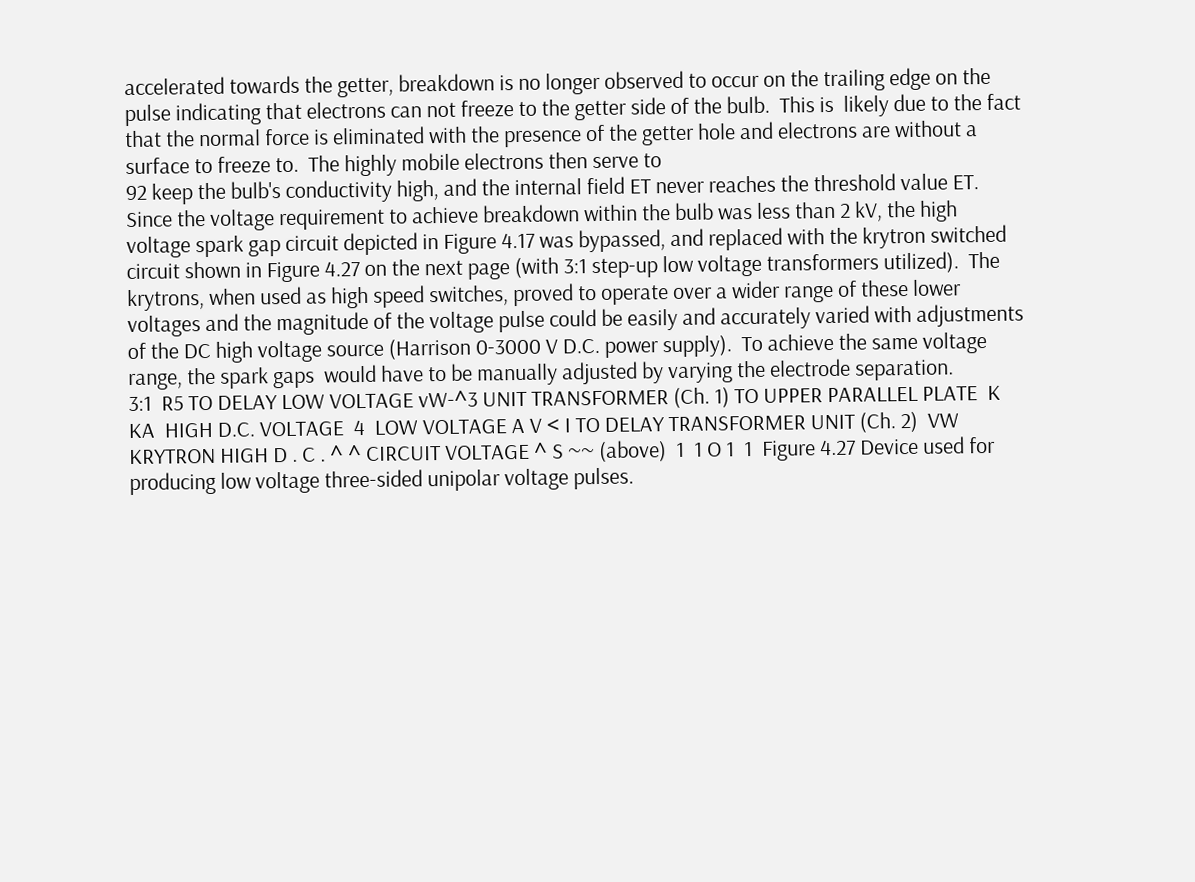accelerated towards the getter, breakdown is no longer observed to occur on the trailing edge on the pulse indicating that electrons can not freeze to the getter side of the bulb.  This is  likely due to the fact that the normal force is eliminated with the presence of the getter hole and electrons are without a surface to freeze to.  The highly mobile electrons then serve to
92 keep the bulb's conductivity high, and the internal field ET never reaches the threshold value ET. Since the voltage requirement to achieve breakdown within the bulb was less than 2 kV, the high voltage spark gap circuit depicted in Figure 4.17 was bypassed, and replaced with the krytron switched circuit shown in Figure 4.27 on the next page (with 3:1 step-up low voltage transformers utilized).  The  krytrons, when used as high speed switches, proved to operate over a wider range of these lower voltages and the magnitude of the voltage pulse could be easily and accurately varied with adjustments of the DC high voltage source (Harrison 0-3000 V D.C. power supply).  To achieve the same voltage range, the spark gaps  would have to be manually adjusted by varying the electrode separation.
3:1  R5 TO DELAY LOW VOLTAGE vW-^3 UNIT TRANSFORMER (Ch. 1) TO UPPER PARALLEL PLATE  K  KA  HIGH D.C. VOLTAGE  4  LOW VOLTAGE A V < I TO DELAY TRANSFORMER UNIT (Ch. 2)  VW  KRYTRON HIGH D . C . ^ ^ CIRCUIT VOLTAGE ^ S ~~ (above)  1  1 O 1  1  Figure 4.27 Device used for producing low voltage three-sided unipolar voltage pulses.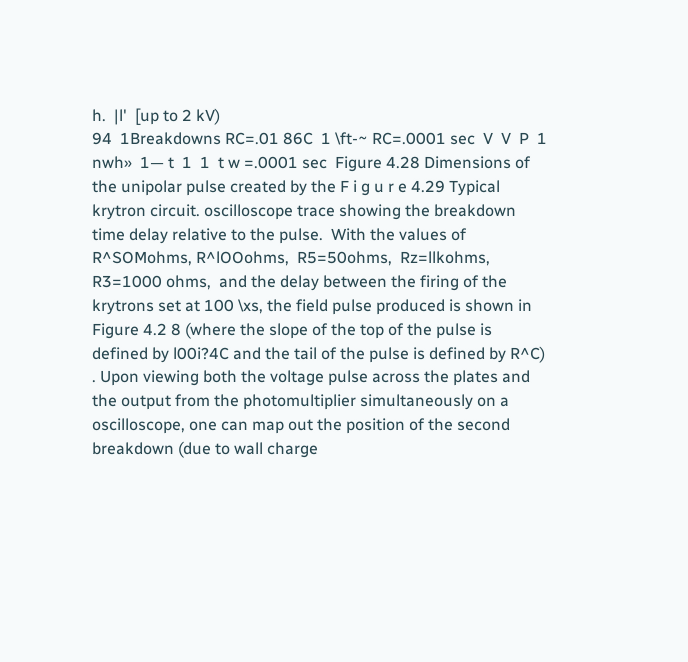h.  |l'  [up to 2 kV)
94  1Breakdowns RC=.01 86C  1 \ft-~ RC=.0001 sec  V  V  P  1  nwh»  1— t  1  1  t w =.0001 sec  Figure 4.28 Dimensions of the unipolar pulse created by the F i g u r e 4.29 Typical krytron circuit. oscilloscope trace showing the breakdown time delay relative to the pulse.  With the values of R^SOMohms, R^lOOohms,  R5=50ohms,  Rz=llkohms,  R3=1000 ohms,  and the delay between the firing of the  krytrons set at 100 \xs, the field pulse produced is shown in Figure 4.2 8 (where the slope of the top of the pulse is defined by l00i?4C and the tail of the pulse is defined by R^C) . Upon viewing both the voltage pulse across the plates and the output from the photomultiplier simultaneously on a oscilloscope, one can map out the position of the second breakdown (due to wall charge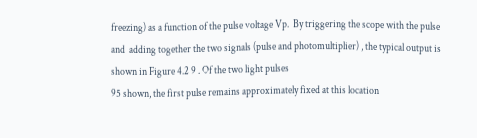freezing) as a function of the pulse voltage Vp.  By triggering the scope with the pulse and  adding together the two signals (pulse and photomultiplier) , the typical output is shown in Figure 4.2 9 . Of the two light pulses
95 shown, the first pulse remains approximately fixed at this location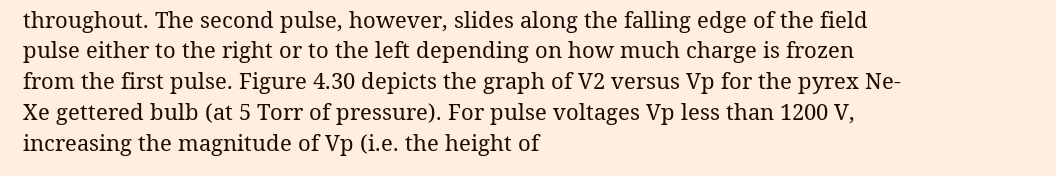throughout. The second pulse, however, slides along the falling edge of the field pulse either to the right or to the left depending on how much charge is frozen from the first pulse. Figure 4.30 depicts the graph of V2 versus Vp for the pyrex Ne-Xe gettered bulb (at 5 Torr of pressure). For pulse voltages Vp less than 1200 V, increasing the magnitude of Vp (i.e. the height of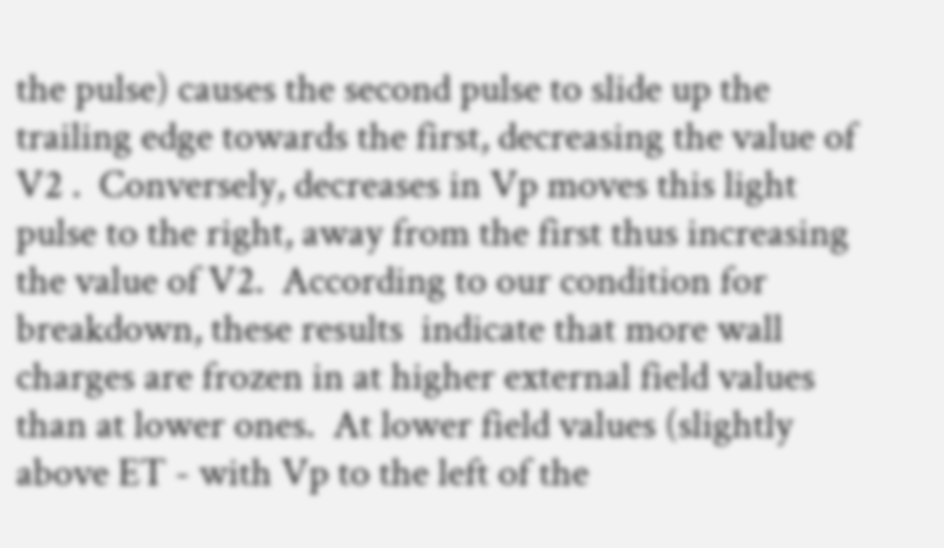the pulse) causes the second pulse to slide up the trailing edge towards the first, decreasing the value of V2 .  Conversely, decreases in Vp moves this light  pulse to the right, away from the first thus increasing the value of V2.  According to our condition for breakdown, these results  indicate that more wall charges are frozen in at higher external field values than at lower ones.  At lower field values (slightly  above ET - with Vp to the left of the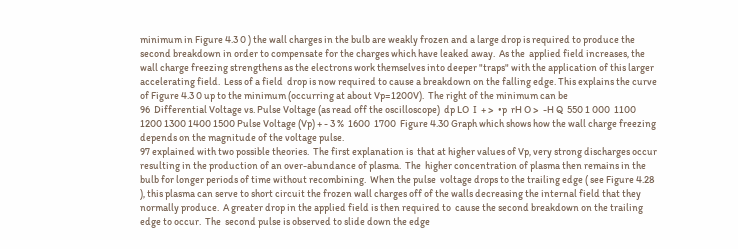minimum in Figure 4.3 0 ) the wall charges in the bulb are weakly frozen and a large drop is required to produce the second breakdown in order to compensate for the charges which have leaked away.  As the  applied field increases, the wall charge freezing strengthens as the electrons work themselves into deeper "traps" with the application of this larger accelerating field.  Less of a field  drop is now required to cause a breakdown on the falling edge. This explains the curve of Figure 4.3 0 up to the minimum (occurring at about Vp=1200V).  The right of the minimum can be
96  Differential Voltage vs. Pulse Voltage (as read off the oscilloscope)  dp LO  I  + >  •p  rH O >  -H Q  550 1 000  1100  1200 1300 1400 1500 Pulse Voltage (Vp) + - 3 %  1600  1700  Figure 4.30 Graph which shows how the wall charge freezing depends on the magnitude of the voltage pulse.
97 explained with two possible theories.  The first explanation is  that at higher values of Vp, very strong discharges occur resulting in the production of an over-abundance of plasma.  The  higher concentration of plasma then remains in the bulb for longer periods of time without recombining.  When the pulse  voltage drops to the trailing edge ( see Figure 4.28 ), this plasma can serve to short circuit the frozen wall charges off of the walls decreasing the internal field that they normally produce.  A greater drop in the applied field is then required to  cause the second breakdown on the trailing edge to occur.  The  second pulse is observed to slide down the edge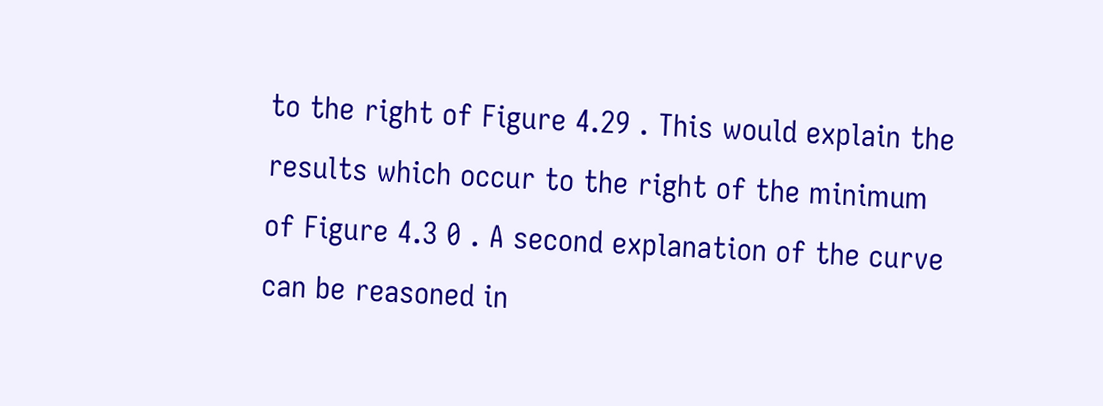to the right of Figure 4.29 . This would explain the results which occur to the right of the minimum of Figure 4.3 0 . A second explanation of the curve can be reasoned in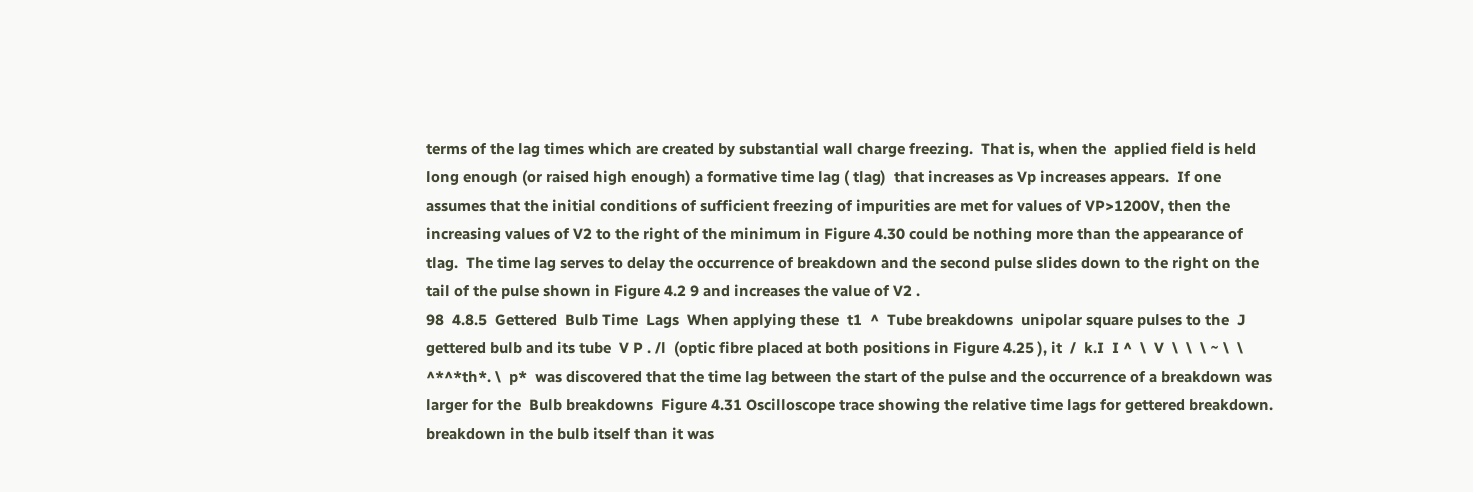terms of the lag times which are created by substantial wall charge freezing.  That is, when the  applied field is held long enough (or raised high enough) a formative time lag ( tlag)  that increases as Vp increases appears.  If one assumes that the initial conditions of sufficient freezing of impurities are met for values of VP>1200V, then the increasing values of V2 to the right of the minimum in Figure 4.30 could be nothing more than the appearance of  tlag.  The time lag serves to delay the occurrence of breakdown and the second pulse slides down to the right on the tail of the pulse shown in Figure 4.2 9 and increases the value of V2 .
98  4.8.5  Gettered  Bulb Time  Lags  When applying these  t1  ^  Tube breakdowns  unipolar square pulses to the  J  gettered bulb and its tube  V P . /l  (optic fibre placed at both positions in Figure 4.25 ), it  /  k.I  I ^  \  V  \  \  \ ~ \  \ ^*^*th*. \  p*  was discovered that the time lag between the start of the pulse and the occurrence of a breakdown was larger for the  Bulb breakdowns  Figure 4.31 Oscilloscope trace showing the relative time lags for gettered breakdown.  breakdown in the bulb itself than it was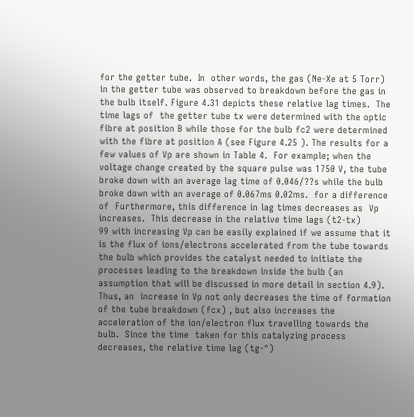for the getter tube.  In  other words, the gas (Ne-Xe at 5 Torr) in the getter tube was observed to breakdown before the gas in the bulb itself. Figure 4.31 depicts these relative lag times.  The time lags of  the getter tube tx were determined with the optic fibre at position B while those for the bulb fc2 were determined with the fibre at position A (see Figure 4.25 ). The results for a few values of Vp are shown in Table 4.  For example; when the  voltage change created by the square pulse was 1750 V, the tube broke down with an average lag time of 0.046/??s while the bulb broke down with an average of 0.067ms 0.02ms.  for a difference of  Furthermore, this difference in lag times decreases as  Vp increases.  This decrease in the relative time lags (t2-tx)
99 with increasing Vp can be easily explained if we assume that it is the flux of ions/electrons accelerated from the tube towards the bulb which provides the catalyst needed to initiate the processes leading to the breakdown inside the bulb (an assumption that will be discussed in more detail in section 4.9).  Thus, an  increase in Vp not only decreases the time of formation of the tube breakdown (fcx) , but also increases the acceleration of the ion/electron flux travelling towards the bulb.  Since the time  taken for this catalyzing process decreases, the relative time lag (tg-^)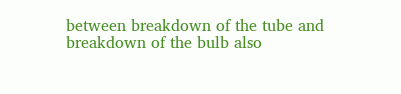between breakdown of the tube and breakdown of the bulb also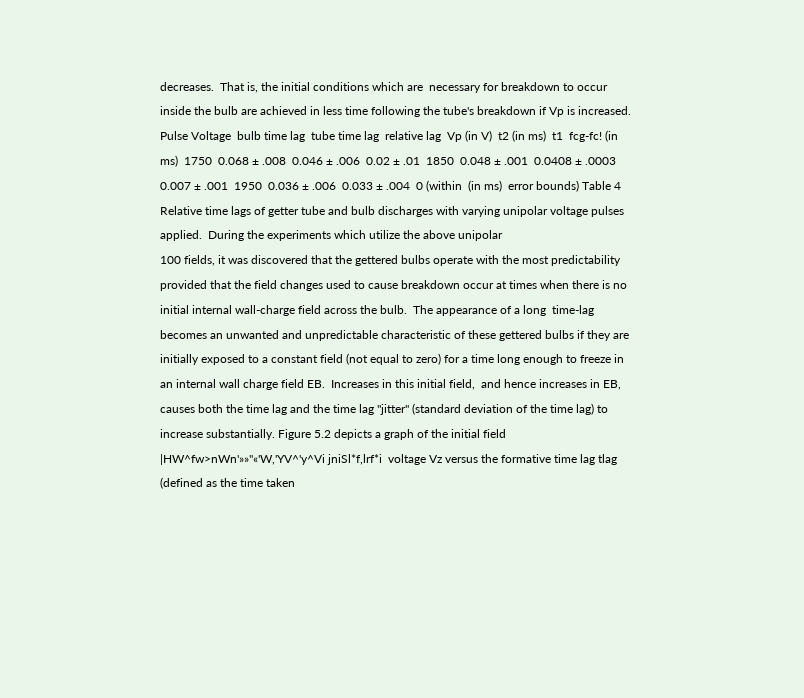decreases.  That is, the initial conditions which are  necessary for breakdown to occur inside the bulb are achieved in less time following the tube's breakdown if Vp is increased. Pulse Voltage  bulb time lag  tube time lag  relative lag  Vp (in V)  t2 (in ms)  t1  fcg-fc! (in ms)  1750  0.068 ± .008  0.046 ± .006  0.02 ± .01  1850  0.048 ± .001  0.0408 ± .0003  0.007 ± .001  1950  0.036 ± .006  0.033 ± .004  0 (within  (in ms)  error bounds) Table 4 Relative time lags of getter tube and bulb discharges with varying unipolar voltage pulses applied.  During the experiments which utilize the above unipolar
100 fields, it was discovered that the gettered bulbs operate with the most predictability provided that the field changes used to cause breakdown occur at times when there is no initial internal wall-charge field across the bulb.  The appearance of a long  time-lag becomes an unwanted and unpredictable characteristic of these gettered bulbs if they are initially exposed to a constant field (not equal to zero) for a time long enough to freeze in an internal wall charge field EB.  Increases in this initial field,  and hence increases in EB, causes both the time lag and the time lag "jitter" (standard deviation of the time lag) to increase substantially. Figure 5.2 depicts a graph of the initial field |HW^fw>nWn'»»"«'W,'YV^'y^Vi jniSl*f,lrf*i  voltage Vz versus the formative time lag tlag (defined as the time taken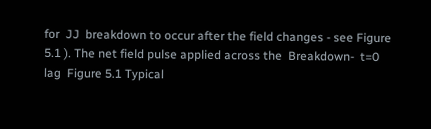for  JJ  breakdown to occur after the field changes - see Figure 5.1 ). The net field pulse applied across the  Breakdown-  t=0  lag  Figure 5.1 Typical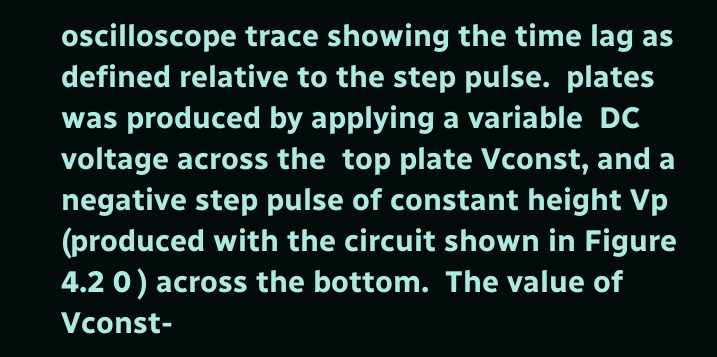oscilloscope trace showing the time lag as defined relative to the step pulse.  plates was produced by applying a variable  DC voltage across the  top plate Vconst, and a negative step pulse of constant height Vp (produced with the circuit shown in Figure 4.2 0 ) across the bottom.  The value of Vconst-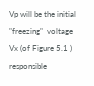Vp will be the initial "freezing"  voltage Vx (of Figure 5.1 ) responsible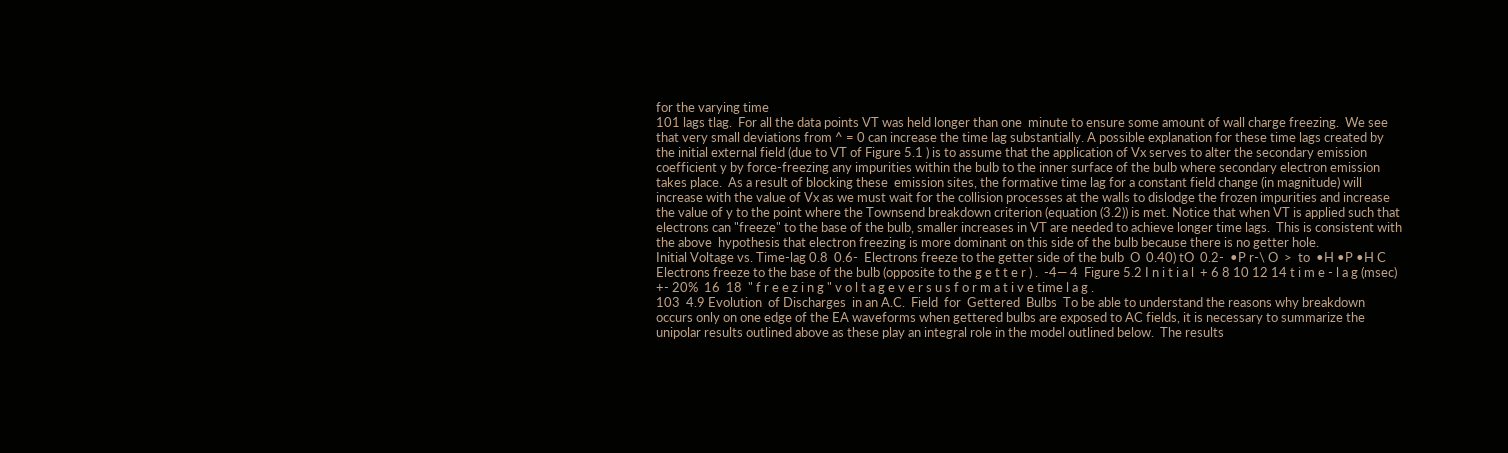for the varying time
101 lags tlag.  For all the data points VT was held longer than one  minute to ensure some amount of wall charge freezing.  We see  that very small deviations from ^ = 0 can increase the time lag substantially. A possible explanation for these time lags created by the initial external field (due to VT of Figure 5.1 ) is to assume that the application of Vx serves to alter the secondary emission coefficient y by force-freezing any impurities within the bulb to the inner surface of the bulb where secondary electron emission takes place.  As a result of blocking these  emission sites, the formative time lag for a constant field change (in magnitude) will increase with the value of Vx as we must wait for the collision processes at the walls to dislodge the frozen impurities and increase the value of y to the point where the Townsend breakdown criterion (equation (3.2)) is met. Notice that when VT is applied such that electrons can "freeze" to the base of the bulb, smaller increases in VT are needed to achieve longer time lags.  This is consistent with the above  hypothesis that electron freezing is more dominant on this side of the bulb because there is no getter hole.
Initial Voltage vs. Time-lag 0.8  0.6-  Electrons freeze to the getter side of the bulb  O  0.40) tO  0.2-  •P r-\ O  >  to  •H •P •H C  Electrons freeze to the base of the bulb (opposite to the g e t t e r ) .  -4— 4  Figure 5.2 I n i t i a l  + 6 8 10 12 14 t i m e - l a g (msec) +- 20%  16  18  " f r e e z i n g " v o l t a g e v e r s u s f o r m a t i v e time l a g .
103  4.9 Evolution  of Discharges  in an A.C.  Field  for  Gettered  Bulbs  To be able to understand the reasons why breakdown occurs only on one edge of the EA waveforms when gettered bulbs are exposed to AC fields, it is necessary to summarize the unipolar results outlined above as these play an integral role in the model outlined below.  The results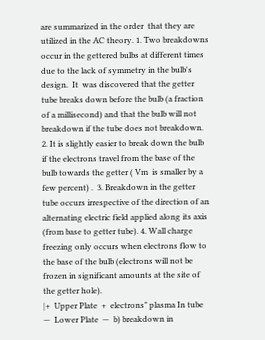are summarized in the order  that they are utilized in the AC theory. 1. Two breakdowns occur in the gettered bulbs at different times due to the lack of symmetry in the bulb's design.  It  was discovered that the getter tube breaks down before the bulb (a fraction of a millisecond) and that the bulb will not breakdown if the tube does not breakdown. 2. It is slightly easier to break down the bulb if the electrons travel from the base of the bulb towards the getter ( Vm  is smaller by a few percent) .  3. Breakdown in the getter tube occurs irrespective of the direction of an alternating electric field applied along its axis (from base to getter tube). 4. Wall charge freezing only occurs when electrons flow to the base of the bulb (electrons will not be frozen in significant amounts at the site of the getter hole).
|+  Upper Plate  +  electrons" plasma In tube  —  Lower Plate  —  b) breakdown in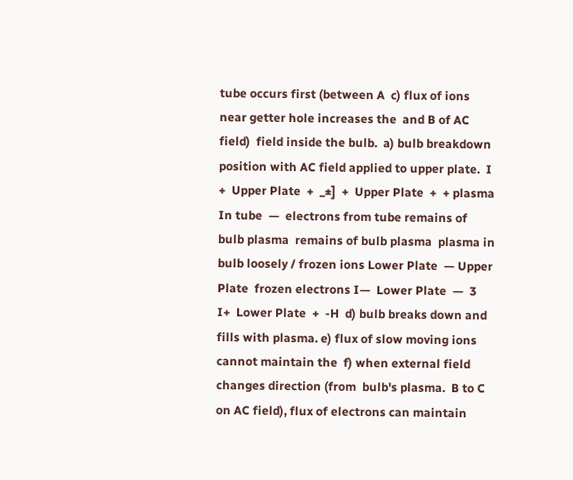tube occurs first (between A  c) flux of ions near getter hole increases the  and B of AC field)  field inside the bulb.  a) bulb breakdown position with AC field applied to upper plate.  I +  Upper Plate  +  _±]  +  Upper Plate  +  + plasma In tube  —  electrons from tube remains of bulb plasma  remains of bulb plasma  plasma in bulb loosely / frozen ions Lower Plate  — Upper Plate  frozen electrons I—  Lower Plate  —  3  I+  Lower Plate  +  -H  d) bulb breaks down and fills with plasma. e) flux of slow moving ions cannot maintain the  f) when external field changes direction (from  bulb's plasma.  B to C on AC field), flux of electrons can maintain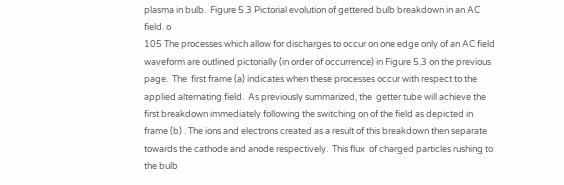plasma in bulb.  Figure 5.3 Pictorial evolution of gettered bulb breakdown in an AC field. o
105 The processes which allow for discharges to occur on one edge only of an AC field waveform are outlined pictorially (in order of occurrence) in Figure 5.3 on the previous page.  The  first frame (a) indicates when these processes occur with respect to the applied alternating field.  As previously summarized, the  getter tube will achieve the first breakdown immediately following the switching on of the field as depicted in frame (b) . The ions and electrons created as a result of this breakdown then separate towards the cathode and anode respectively.  This flux  of charged particles rushing to the bulb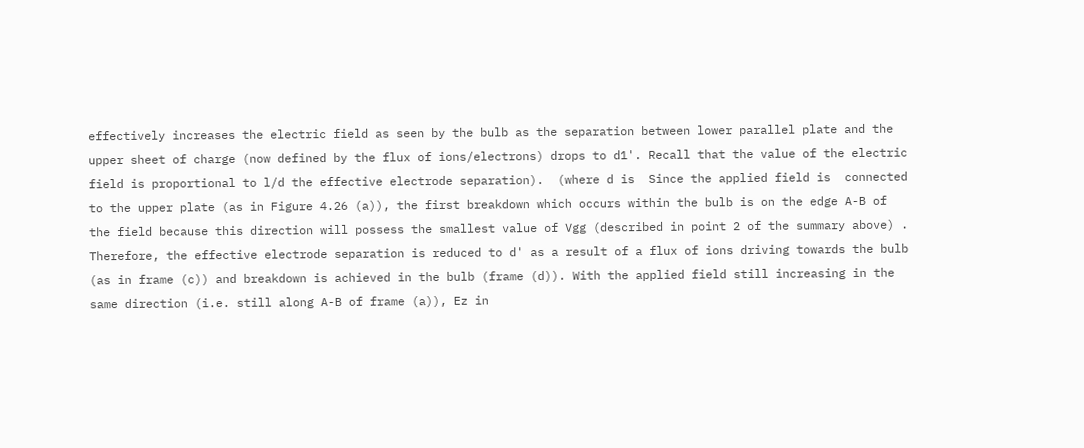effectively increases the electric field as seen by the bulb as the separation between lower parallel plate and the upper sheet of charge (now defined by the flux of ions/electrons) drops to d1'. Recall that the value of the electric field is proportional to l/d the effective electrode separation).  (where d is  Since the applied field is  connected to the upper plate (as in Figure 4.26 (a)), the first breakdown which occurs within the bulb is on the edge A-B of the field because this direction will possess the smallest value of Vgg (described in point 2 of the summary above) . Therefore, the effective electrode separation is reduced to d' as a result of a flux of ions driving towards the bulb (as in frame (c)) and breakdown is achieved in the bulb (frame (d)). With the applied field still increasing in the same direction (i.e. still along A-B of frame (a)), Ez in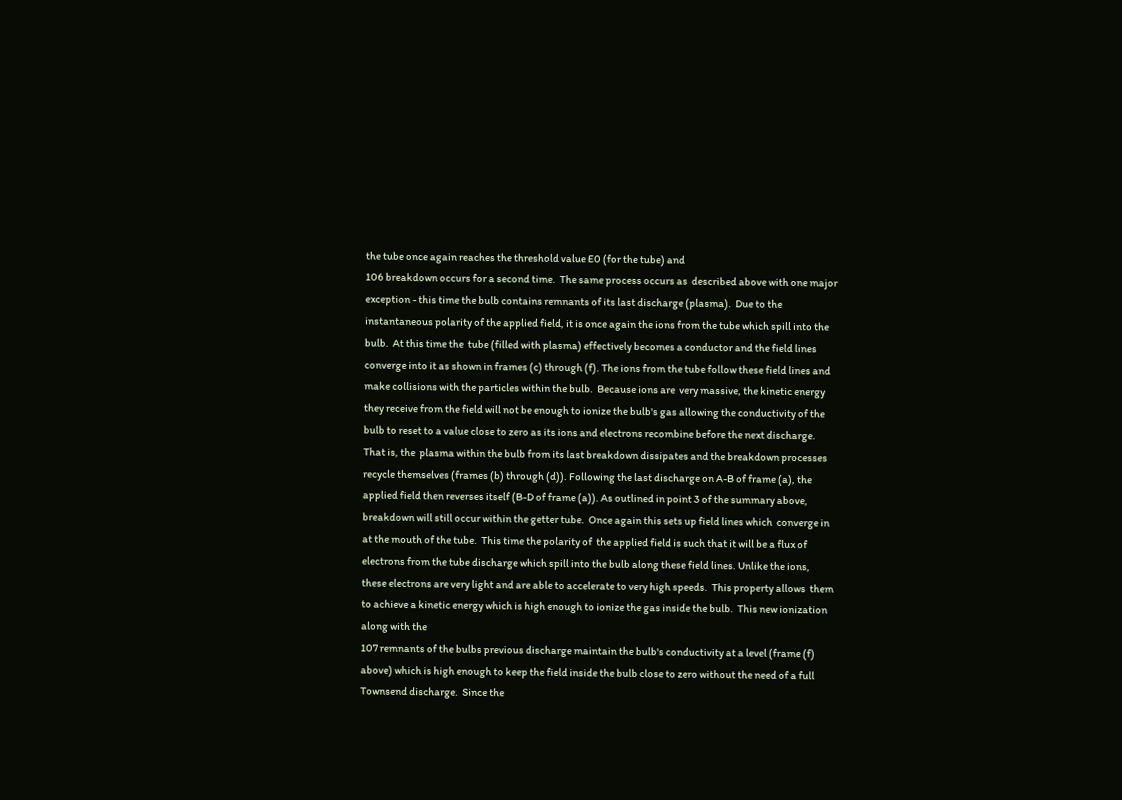the tube once again reaches the threshold value E0 (for the tube) and
106 breakdown occurs for a second time.  The same process occurs as  described above with one major exception - this time the bulb contains remnants of its last discharge (plasma).  Due to the  instantaneous polarity of the applied field, it is once again the ions from the tube which spill into the bulb.  At this time the  tube (filled with plasma) effectively becomes a conductor and the field lines converge into it as shown in frames (c) through (f). The ions from the tube follow these field lines and make collisions with the particles within the bulb.  Because ions are  very massive, the kinetic energy they receive from the field will not be enough to ionize the bulb's gas allowing the conductivity of the bulb to reset to a value close to zero as its ions and electrons recombine before the next discharge.  That is, the  plasma within the bulb from its last breakdown dissipates and the breakdown processes recycle themselves (frames (b) through (d)). Following the last discharge on A-B of frame (a), the applied field then reverses itself (B-D of frame (a)). As outlined in point 3 of the summary above, breakdown will still occur within the getter tube.  Once again this sets up field lines which  converge in at the mouth of the tube.  This time the polarity of  the applied field is such that it will be a flux of electrons from the tube discharge which spill into the bulb along these field lines. Unlike the ions, these electrons are very light and are able to accelerate to very high speeds.  This property allows  them to achieve a kinetic energy which is high enough to ionize the gas inside the bulb.  This new ionization along with the
107 remnants of the bulbs previous discharge maintain the bulb's conductivity at a level (frame (f) above) which is high enough to keep the field inside the bulb close to zero without the need of a full Townsend discharge.  Since the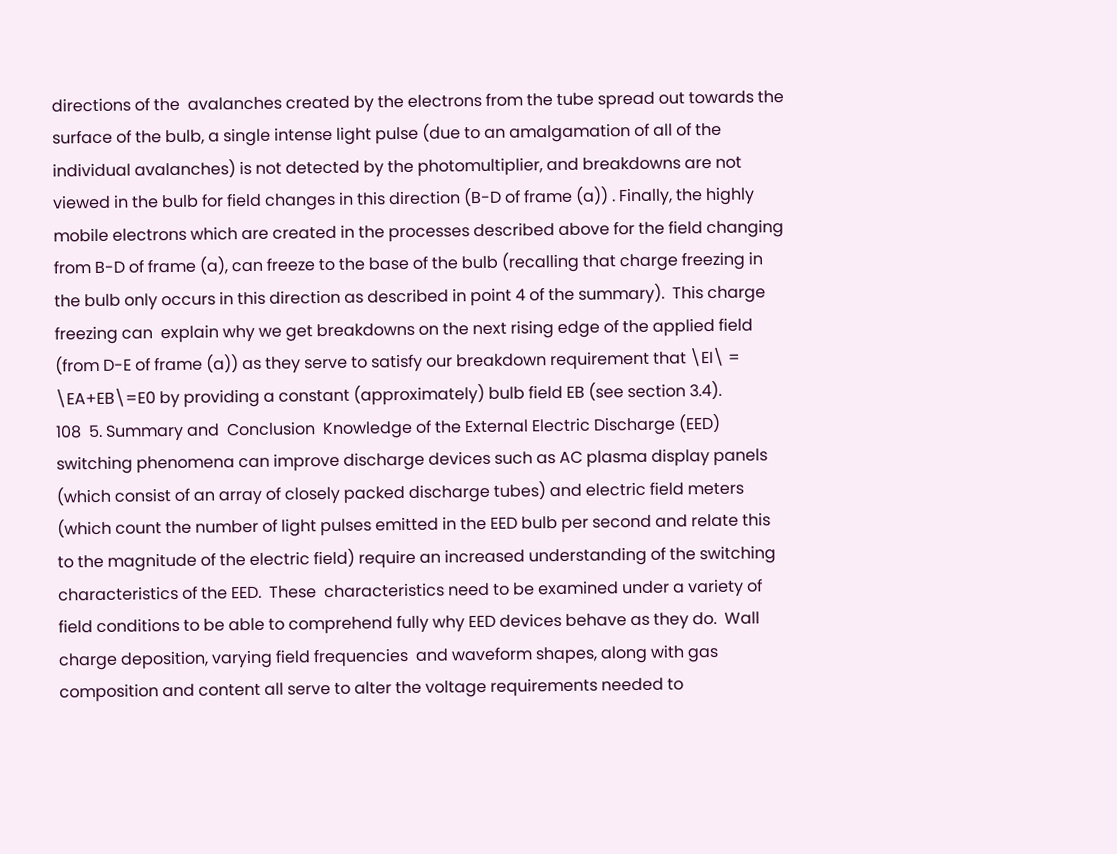directions of the  avalanches created by the electrons from the tube spread out towards the surface of the bulb, a single intense light pulse (due to an amalgamation of all of the individual avalanches) is not detected by the photomultiplier, and breakdowns are not viewed in the bulb for field changes in this direction (B-D of frame (a)) . Finally, the highly mobile electrons which are created in the processes described above for the field changing from B-D of frame (a), can freeze to the base of the bulb (recalling that charge freezing in the bulb only occurs in this direction as described in point 4 of the summary).  This charge freezing can  explain why we get breakdowns on the next rising edge of the applied field (from D-E of frame (a)) as they serve to satisfy our breakdown requirement that \EI\ = \EA+EB\=E0 by providing a constant (approximately) bulb field EB (see section 3.4).
108  5. Summary and  Conclusion  Knowledge of the External Electric Discharge (EED) switching phenomena can improve discharge devices such as AC plasma display panels (which consist of an array of closely packed discharge tubes) and electric field meters (which count the number of light pulses emitted in the EED bulb per second and relate this to the magnitude of the electric field) require an increased understanding of the switching characteristics of the EED.  These  characteristics need to be examined under a variety of field conditions to be able to comprehend fully why EED devices behave as they do.  Wall charge deposition, varying field frequencies  and waveform shapes, along with gas composition and content all serve to alter the voltage requirements needed to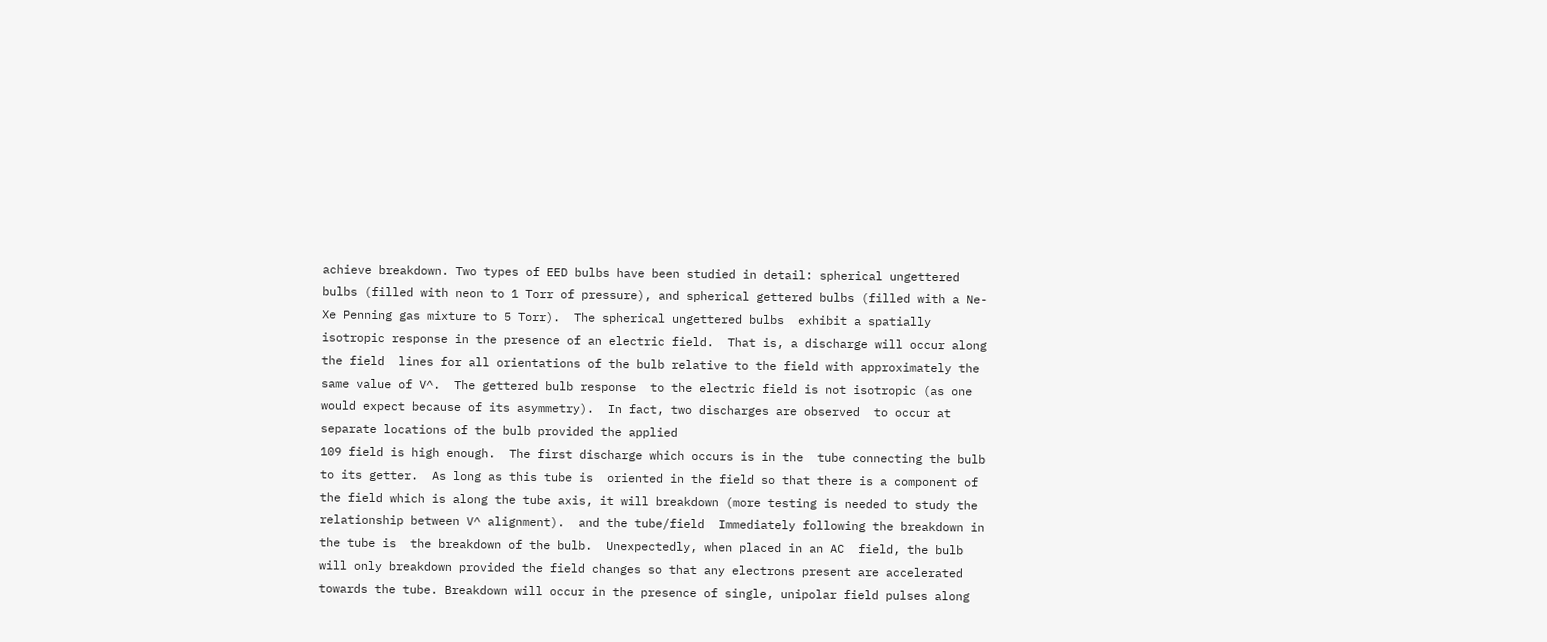achieve breakdown. Two types of EED bulbs have been studied in detail: spherical ungettered bulbs (filled with neon to 1 Torr of pressure), and spherical gettered bulbs (filled with a Ne-Xe Penning gas mixture to 5 Torr).  The spherical ungettered bulbs  exhibit a spatially isotropic response in the presence of an electric field.  That is, a discharge will occur along the field  lines for all orientations of the bulb relative to the field with approximately the same value of V^.  The gettered bulb response  to the electric field is not isotropic (as one would expect because of its asymmetry).  In fact, two discharges are observed  to occur at separate locations of the bulb provided the applied
109 field is high enough.  The first discharge which occurs is in the  tube connecting the bulb to its getter.  As long as this tube is  oriented in the field so that there is a component of the field which is along the tube axis, it will breakdown (more testing is needed to study the relationship between V^ alignment).  and the tube/field  Immediately following the breakdown in the tube is  the breakdown of the bulb.  Unexpectedly, when placed in an AC  field, the bulb will only breakdown provided the field changes so that any electrons present are accelerated towards the tube. Breakdown will occur in the presence of single, unipolar field pulses along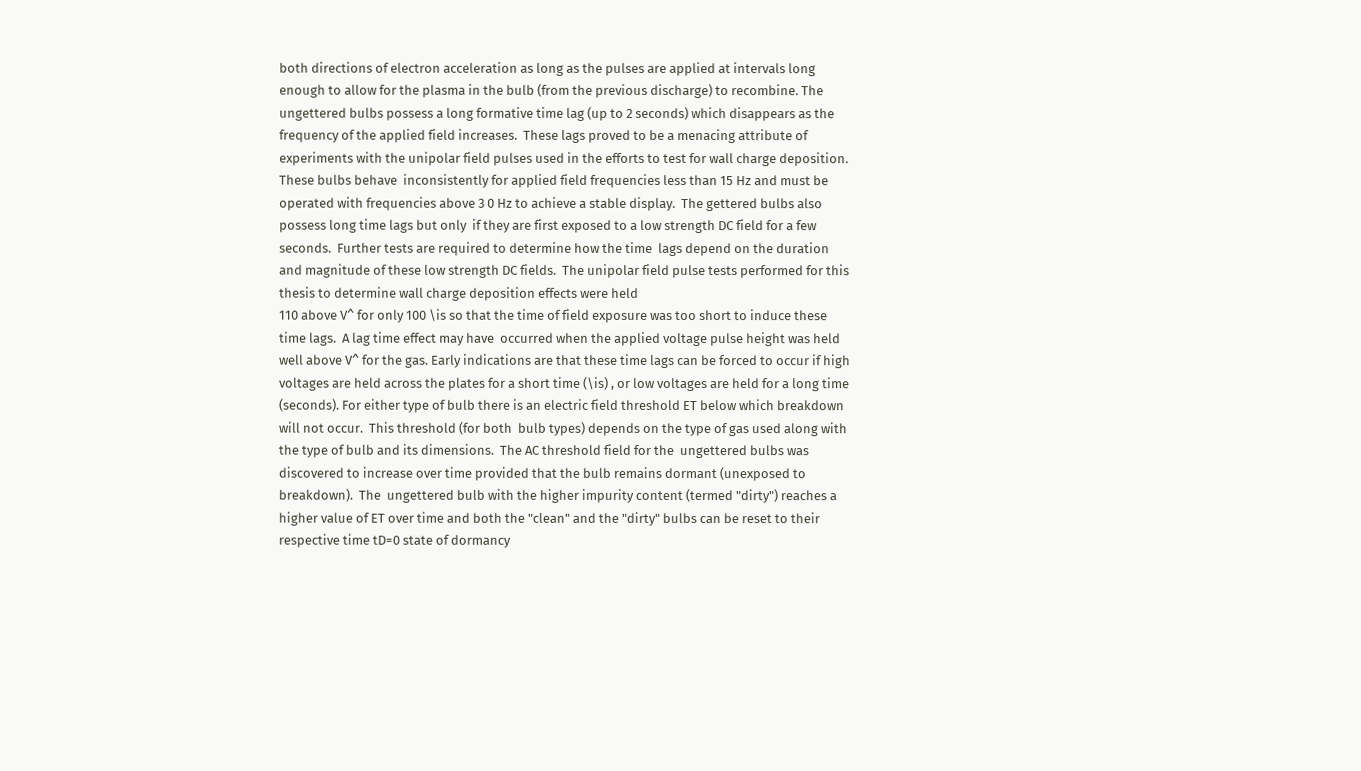both directions of electron acceleration as long as the pulses are applied at intervals long enough to allow for the plasma in the bulb (from the previous discharge) to recombine. The ungettered bulbs possess a long formative time lag (up to 2 seconds) which disappears as the frequency of the applied field increases.  These lags proved to be a menacing attribute of  experiments with the unipolar field pulses used in the efforts to test for wall charge deposition.  These bulbs behave  inconsistently for applied field frequencies less than 15 Hz and must be operated with frequencies above 3 0 Hz to achieve a stable display.  The gettered bulbs also possess long time lags but only  if they are first exposed to a low strength DC field for a few seconds.  Further tests are required to determine how the time  lags depend on the duration and magnitude of these low strength DC fields.  The unipolar field pulse tests performed for this  thesis to determine wall charge deposition effects were held
110 above V^ for only 100 \is so that the time of field exposure was too short to induce these time lags.  A lag time effect may have  occurred when the applied voltage pulse height was held well above V^ for the gas. Early indications are that these time lags can be forced to occur if high voltages are held across the plates for a short time (\is) , or low voltages are held for a long time (seconds). For either type of bulb there is an electric field threshold ET below which breakdown will not occur.  This threshold (for both  bulb types) depends on the type of gas used along with the type of bulb and its dimensions.  The AC threshold field for the  ungettered bulbs was discovered to increase over time provided that the bulb remains dormant (unexposed to breakdown).  The  ungettered bulb with the higher impurity content (termed "dirty") reaches a higher value of ET over time and both the "clean" and the "dirty" bulbs can be reset to their respective time tD=0 state of dormancy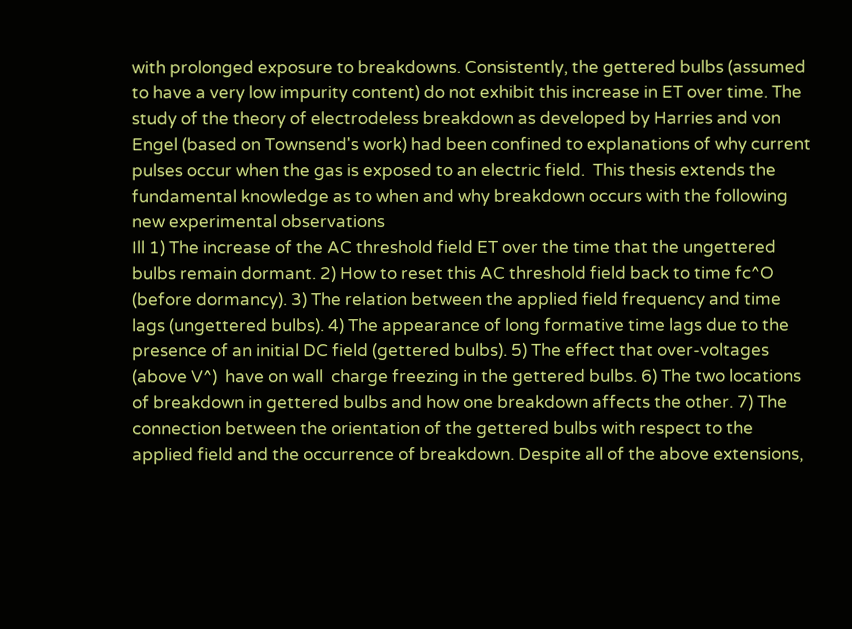with prolonged exposure to breakdowns. Consistently, the gettered bulbs (assumed to have a very low impurity content) do not exhibit this increase in ET over time. The study of the theory of electrodeless breakdown as developed by Harries and von Engel (based on Townsend's work) had been confined to explanations of why current pulses occur when the gas is exposed to an electric field.  This thesis extends the  fundamental knowledge as to when and why breakdown occurs with the following new experimental observations
Ill 1) The increase of the AC threshold field ET over the time that the ungettered bulbs remain dormant. 2) How to reset this AC threshold field back to time fc^O (before dormancy). 3) The relation between the applied field frequency and time lags (ungettered bulbs). 4) The appearance of long formative time lags due to the presence of an initial DC field (gettered bulbs). 5) The effect that over-voltages (above V^)  have on wall  charge freezing in the gettered bulbs. 6) The two locations of breakdown in gettered bulbs and how one breakdown affects the other. 7) The connection between the orientation of the gettered bulbs with respect to the applied field and the occurrence of breakdown. Despite all of the above extensions,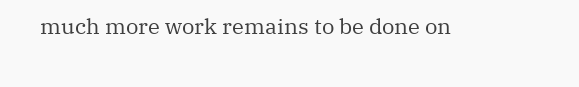much more work remains to be done on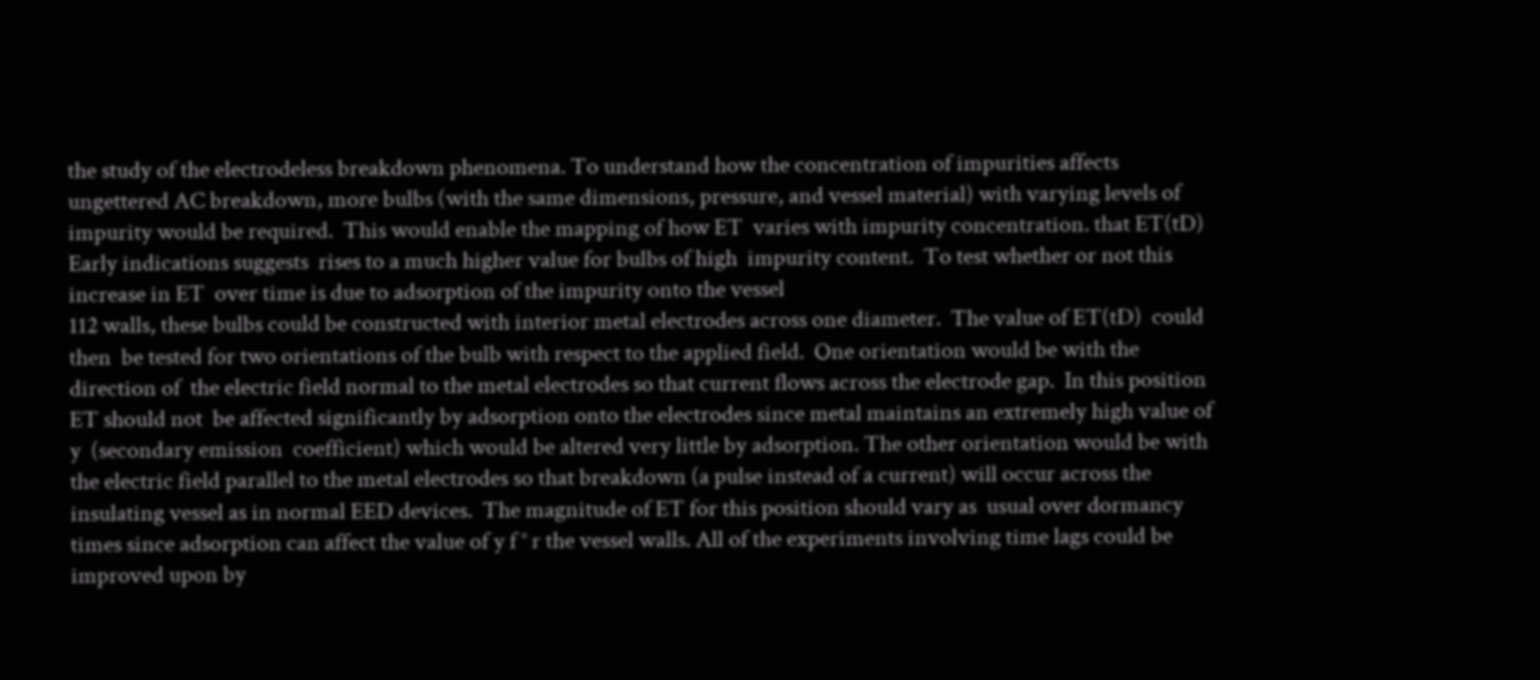the study of the electrodeless breakdown phenomena. To understand how the concentration of impurities affects ungettered AC breakdown, more bulbs (with the same dimensions, pressure, and vessel material) with varying levels of impurity would be required.  This would enable the mapping of how ET  varies with impurity concentration. that ET(tD)  Early indications suggests  rises to a much higher value for bulbs of high  impurity content.  To test whether or not this increase in ET  over time is due to adsorption of the impurity onto the vessel
112 walls, these bulbs could be constructed with interior metal electrodes across one diameter.  The value of ET(tD)  could then  be tested for two orientations of the bulb with respect to the applied field.  One orientation would be with the direction of  the electric field normal to the metal electrodes so that current flows across the electrode gap.  In this position ET should not  be affected significantly by adsorption onto the electrodes since metal maintains an extremely high value of y  (secondary emission  coefficient) which would be altered very little by adsorption. The other orientation would be with the electric field parallel to the metal electrodes so that breakdown (a pulse instead of a current) will occur across the insulating vessel as in normal EED devices.  The magnitude of ET for this position should vary as  usual over dormancy times since adsorption can affect the value of y f ° r the vessel walls. All of the experiments involving time lags could be improved upon by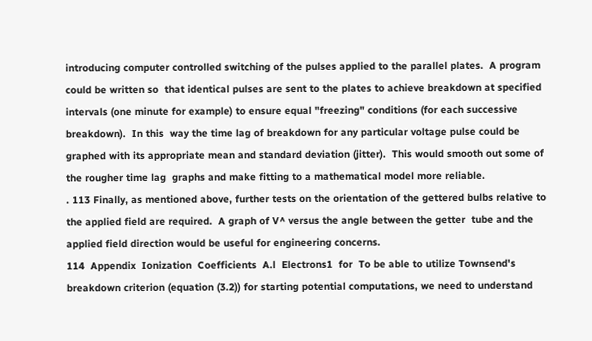introducing computer controlled switching of the pulses applied to the parallel plates.  A program could be written so  that identical pulses are sent to the plates to achieve breakdown at specified intervals (one minute for example) to ensure equal "freezing" conditions (for each successive breakdown).  In this  way the time lag of breakdown for any particular voltage pulse could be graphed with its appropriate mean and standard deviation (jitter).  This would smooth out some of the rougher time lag  graphs and make fitting to a mathematical model more reliable.
. 113 Finally, as mentioned above, further tests on the orientation of the gettered bulbs relative to the applied field are required.  A graph of V^ versus the angle between the getter  tube and the applied field direction would be useful for engineering concerns.
114  Appendix  Ionization  Coefficients  A.l  Electrons1  for  To be able to utilize Townsend's breakdown criterion (equation (3.2)) for starting potential computations, we need to understand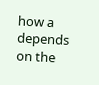how a depends on the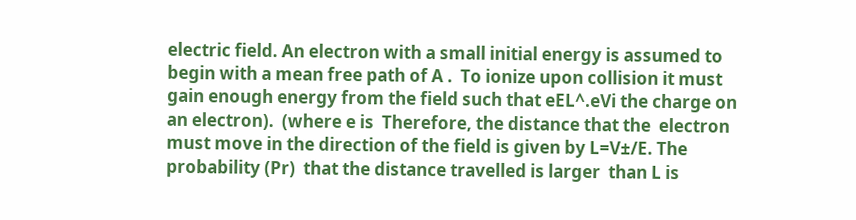electric field. An electron with a small initial energy is assumed to begin with a mean free path of A .  To ionize upon collision it must  gain enough energy from the field such that eEL^.eVi the charge on an electron).  (where e is  Therefore, the distance that the  electron must move in the direction of the field is given by L=V±/E. The probability (Pr)  that the distance travelled is larger  than L is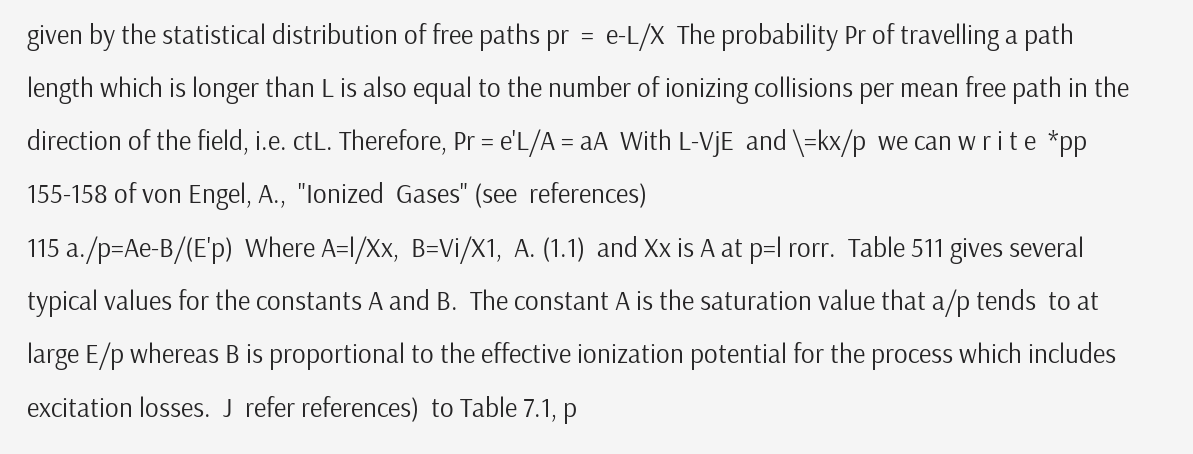given by the statistical distribution of free paths pr  =  e-L/X  The probability Pr of travelling a path length which is longer than L is also equal to the number of ionizing collisions per mean free path in the direction of the field, i.e. ctL. Therefore, Pr = e'L/A = aA  With L-VjE  and \=kx/p  we can w r i t e  *pp 155-158 of von Engel, A.,  "Ionized  Gases" (see  references)
115 a./p=Ae-B/(E'p)  Where A=l/Xx,  B=Vi/X1,  A. (1.1)  and Xx is A at p=l rorr.  Table 511 gives several typical values for the constants A and B.  The constant A is the saturation value that a/p tends  to at large E/p whereas B is proportional to the effective ionization potential for the process which includes excitation losses.  J  refer references)  to Table 7.1, p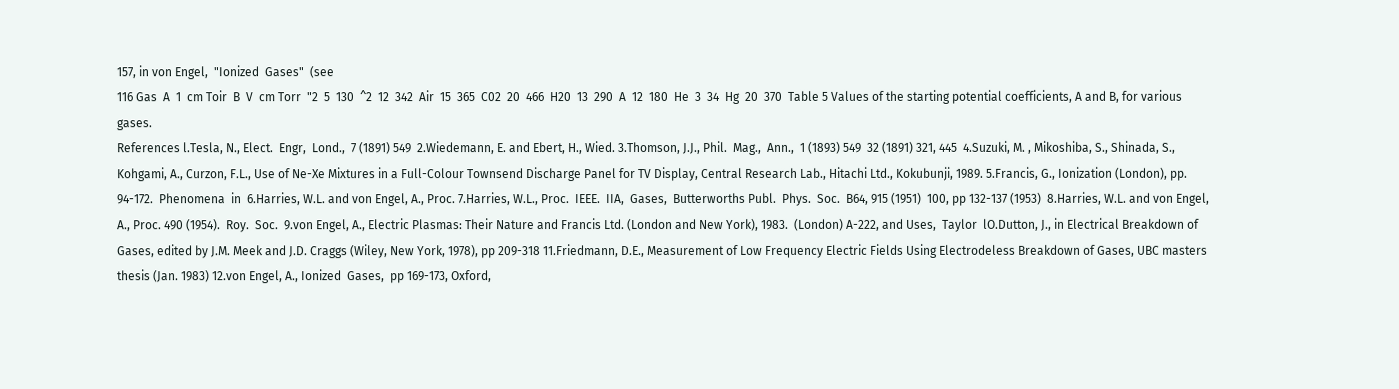157, in von Engel,  "Ionized  Gases"  (see
116 Gas  A  1  cm Toir  B  V  cm Torr  "2  5  130  ^2  12  342  Air  15  365  C02  20  466  H20  13  290  A  12  180  He  3  34  Hg  20  370  Table 5 Values of the starting potential coefficients, A and B, for various gases.
References l.Tesla, N., Elect.  Engr,  Lond.,  7 (1891) 549  2.Wiedemann, E. and Ebert, H., Wied. 3.Thomson, J.J., Phil.  Mag.,  Ann.,  1 (1893) 549  32 (1891) 321, 445  4.Suzuki, M. , Mikoshiba, S., Shinada, S., Kohgami, A., Curzon, F.L., Use of Ne-Xe Mixtures in a Full-Colour Townsend Discharge Panel for TV Display, Central Research Lab., Hitachi Ltd., Kokubunji, 1989. 5.Francis, G., Ionization (London), pp. 94-172.  Phenomena  in  6.Harries, W.L. and von Engel, A., Proc. 7.Harries, W.L., Proc.  IEEE.  IIA,  Gases,  Butterworths Publ.  Phys.  Soc.  B64, 915 (1951)  100, pp 132-137 (1953)  8.Harries, W.L. and von Engel, A., Proc. 490 (1954).  Roy.  Soc.  9.von Engel, A., Electric Plasmas: Their Nature and Francis Ltd. (London and New York), 1983.  (London) A-222, and Uses,  Taylor  lO.Dutton, J., in Electrical Breakdown of Gases, edited by J.M. Meek and J.D. Craggs (Wiley, New York, 1978), pp 209-318 11.Friedmann, D.E., Measurement of Low Frequency Electric Fields Using Electrodeless Breakdown of Gases, UBC masters thesis (Jan. 1983) 12.von Engel, A., Ionized  Gases,  pp 169-173, Oxford,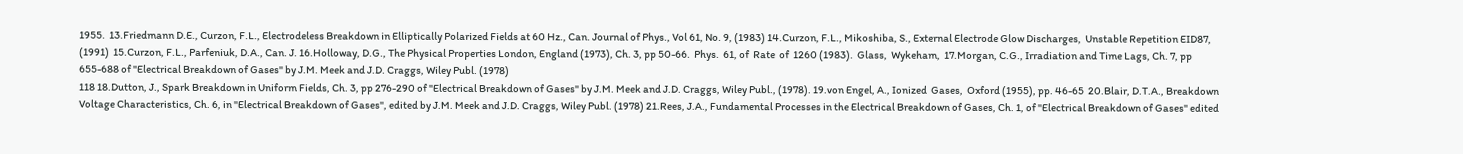1955.  13.Friedmann D.E., Curzon, F.L., Electrodeless Breakdown in Elliptically Polarized Fields at 60 Hz., Can. Journal of Phys., Vol 61, No. 9, (1983) 14.Curzon, F.L., Mikoshiba, S., External Electrode Glow Discharges,  Unstable Repetition EID87, (1991)  15.Curzon, F.L., Parfeniuk, D.A., Can. J. 16.Holloway, D.G., The Physical Properties London, England (1973), Ch. 3, pp 50-66.  Phys.  61, of  Rate  of  1260 (1983).  Glass,  Wykeham,  17.Morgan, C.G., Irradiation and Time Lags, Ch. 7, pp 655-688 of "Electrical Breakdown of Gases" by J.M. Meek and J.D. Craggs, Wiley Publ. (1978)
118 18.Dutton, J., Spark Breakdown in Uniform Fields, Ch. 3, pp 276-290 of "Electrical Breakdown of Gases" by J.M. Meek and J.D. Craggs, Wiley Publ., (1978). 19.von Engel, A., Ionized  Gases,  Oxford (1955), pp. 46-65  20.Blair, D.T.A., Breakdown Voltage Characteristics, Ch. 6, in "Electrical Breakdown of Gases", edited by J.M. Meek and J.D. Craggs, Wiley Publ. (1978) 21.Rees, J.A., Fundamental Processes in the Electrical Breakdown of Gases, Ch. 1, of "Electrical Breakdown of Gases" edited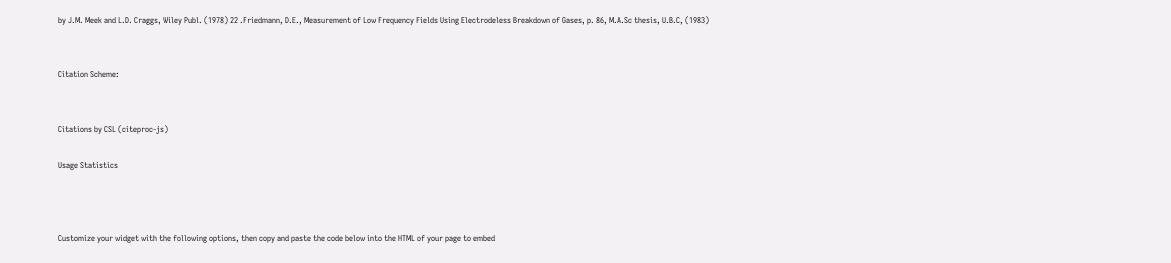by J.M. Meek and L.D. Craggs, Wiley Publ. (1978) 22 .Friedmann, D.E., Measurement of Low Frequency Fields Using Electrodeless Breakdown of Gases, p. 86, M.A.Sc thesis, U.B.C, (1983)


Citation Scheme:


Citations by CSL (citeproc-js)

Usage Statistics



Customize your widget with the following options, then copy and paste the code below into the HTML of your page to embed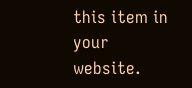this item in your website.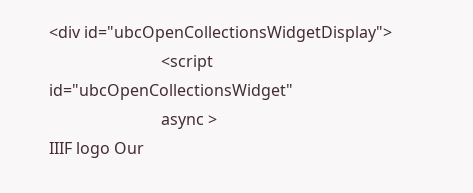<div id="ubcOpenCollectionsWidgetDisplay">
                            <script id="ubcOpenCollectionsWidget"
                            async >
IIIF logo Our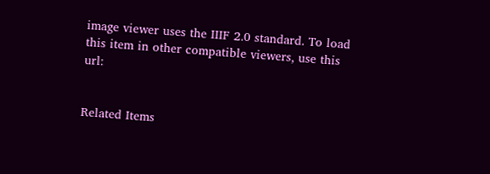image viewer uses the IIIF 2.0 standard. To load this item in other compatible viewers, use this url:


Related Items